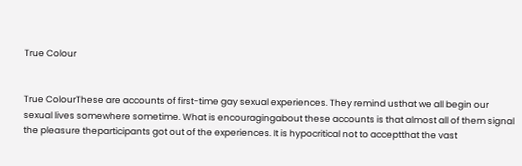True Colour


True ColourThese are accounts of first-time gay sexual experiences. They remind usthat we all begin our sexual lives somewhere sometime. What is encouragingabout these accounts is that almost all of them signal the pleasure theparticipants got out of the experiences. It is hypocritical not to acceptthat the vast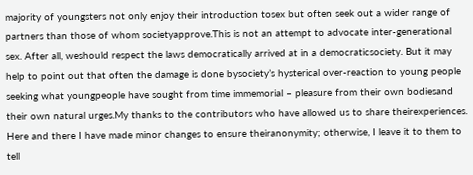majority of youngsters not only enjoy their introduction tosex but often seek out a wider range of partners than those of whom societyapprove.This is not an attempt to advocate inter-generational sex. After all, weshould respect the laws democratically arrived at in a democraticsociety. But it may help to point out that often the damage is done bysociety’s hysterical over-reaction to young people seeking what youngpeople have sought from time immemorial – pleasure from their own bodiesand their own natural urges.My thanks to the contributors who have allowed us to share theirexperiences. Here and there I have made minor changes to ensure theiranonymity; otherwise, I leave it to them to tell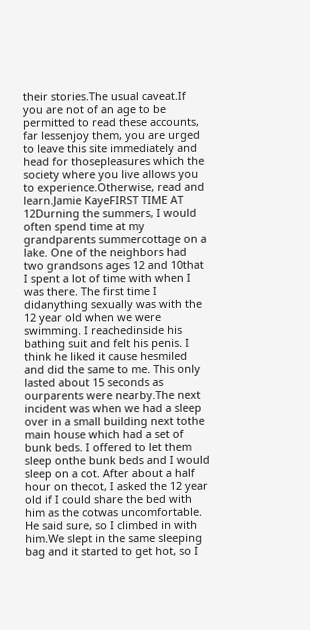their stories.The usual caveat.If you are not of an age to be permitted to read these accounts, far lessenjoy them, you are urged to leave this site immediately and head for thosepleasures which the society where you live allows you to experience.Otherwise, read and learn.Jamie KayeFIRST TIME AT 12Durning the summers, I would often spend time at my grandparents summercottage on a lake. One of the neighbors had two grandsons ages 12 and 10that I spent a lot of time with when I was there. The first time I didanything sexually was with the 12 year old when we were swimming. I reachedinside his bathing suit and felt his penis. I think he liked it cause hesmiled and did the same to me. This only lasted about 15 seconds as ourparents were nearby.The next incident was when we had a sleep over in a small building next tothe main house which had a set of bunk beds. I offered to let them sleep onthe bunk beds and I would sleep on a cot. After about a half hour on thecot, I asked the 12 year old if I could share the bed with him as the cotwas uncomfortable. He said sure, so I climbed in with him.We slept in the same sleeping bag and it started to get hot, so I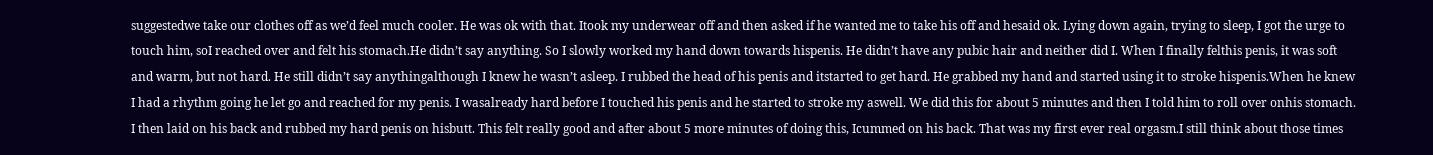suggestedwe take our clothes off as we’d feel much cooler. He was ok with that. Itook my underwear off and then asked if he wanted me to take his off and hesaid ok. Lying down again, trying to sleep, I got the urge to touch him, soI reached over and felt his stomach.He didn’t say anything. So I slowly worked my hand down towards hispenis. He didn’t have any pubic hair and neither did I. When I finally felthis penis, it was soft and warm, but not hard. He still didn’t say anythingalthough I knew he wasn’t asleep. I rubbed the head of his penis and itstarted to get hard. He grabbed my hand and started using it to stroke hispenis.When he knew I had a rhythm going he let go and reached for my penis. I wasalready hard before I touched his penis and he started to stroke my aswell. We did this for about 5 minutes and then I told him to roll over onhis stomach. I then laid on his back and rubbed my hard penis on hisbutt. This felt really good and after about 5 more minutes of doing this, Icummed on his back. That was my first ever real orgasm.I still think about those times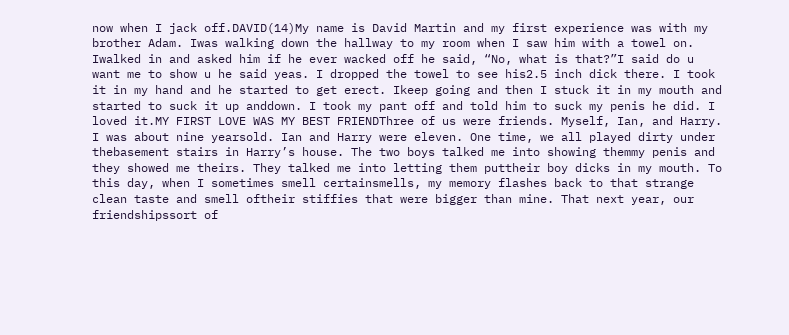now when I jack off.DAVID(14)My name is David Martin and my first experience was with my brother Adam. Iwas walking down the hallway to my room when I saw him with a towel on. Iwalked in and asked him if he ever wacked off he said, “No, what is that?”I said do u want me to show u he said yeas. I dropped the towel to see his2.5 inch dick there. I took it in my hand and he started to get erect. Ikeep going and then I stuck it in my mouth and started to suck it up anddown. I took my pant off and told him to suck my penis he did. I loved it.MY FIRST LOVE WAS MY BEST FRIENDThree of us were friends. Myself, Ian, and Harry. I was about nine yearsold. Ian and Harry were eleven. One time, we all played dirty under thebasement stairs in Harry’s house. The two boys talked me into showing themmy penis and they showed me theirs. They talked me into letting them puttheir boy dicks in my mouth. To this day, when I sometimes smell certainsmells, my memory flashes back to that strange clean taste and smell oftheir stiffies that were bigger than mine. That next year, our friendshipssort of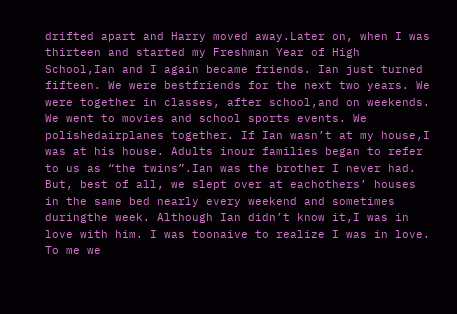drifted apart and Harry moved away.Later on, when I was thirteen and started my Freshman Year of High School,Ian and I again became friends. Ian just turned fifteen. We were bestfriends for the next two years. We were together in classes, after school,and on weekends. We went to movies and school sports events. We polishedairplanes together. If Ian wasn’t at my house,I was at his house. Adults inour families began to refer to us as “the twins”.Ian was the brother I never had. But, best of all, we slept over at eachothers’ houses in the same bed nearly every weekend and sometimes duringthe week. Although Ian didn’t know it,I was in love with him. I was toonaive to realize I was in love. To me we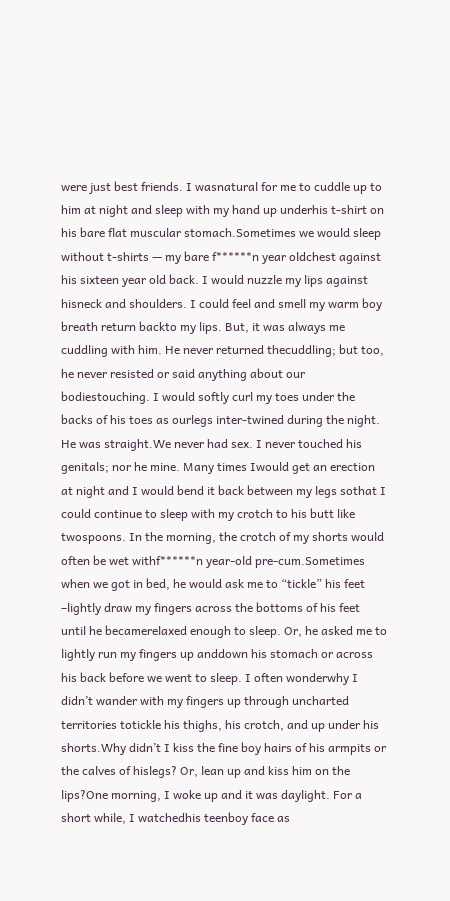were just best friends. I wasnatural for me to cuddle up to him at night and sleep with my hand up underhis t-shirt on his bare flat muscular stomach.Sometimes we would sleep without t-shirts — my bare f******n year oldchest against his sixteen year old back. I would nuzzle my lips against hisneck and shoulders. I could feel and smell my warm boy breath return backto my lips. But, it was always me cuddling with him. He never returned thecuddling; but too, he never resisted or said anything about our bodiestouching. I would softly curl my toes under the backs of his toes as ourlegs inter-twined during the night. He was straight.We never had sex. I never touched his genitals; nor he mine. Many times Iwould get an erection at night and I would bend it back between my legs sothat I could continue to sleep with my crotch to his butt like twospoons. In the morning, the crotch of my shorts would often be wet withf******n year-old pre-cum.Sometimes when we got in bed, he would ask me to “tickle” his feet –lightly draw my fingers across the bottoms of his feet until he becamerelaxed enough to sleep. Or, he asked me to lightly run my fingers up anddown his stomach or across his back before we went to sleep. I often wonderwhy I didn’t wander with my fingers up through uncharted territories totickle his thighs, his crotch, and up under his shorts.Why didn’t I kiss the fine boy hairs of his armpits or the calves of hislegs? Or, lean up and kiss him on the lips?One morning, I woke up and it was daylight. For a short while, I watchedhis teenboy face as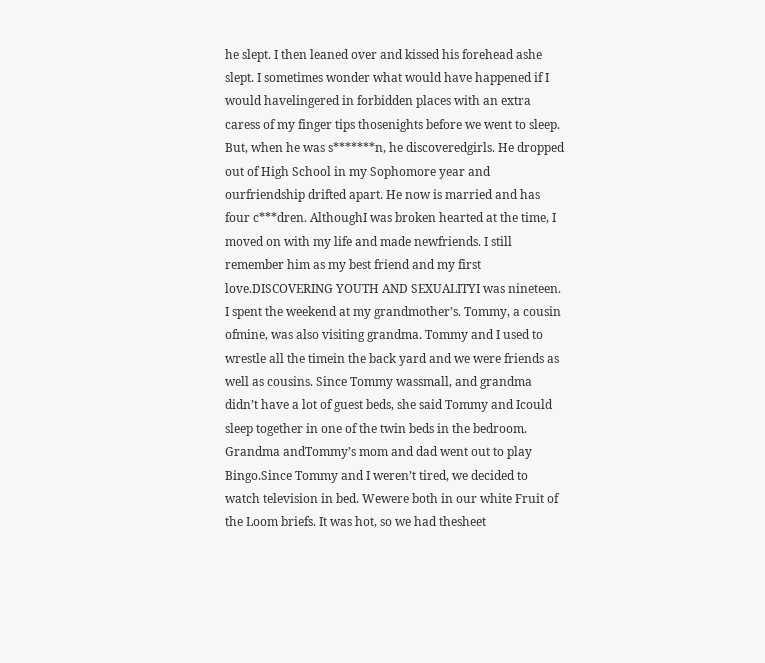he slept. I then leaned over and kissed his forehead ashe slept. I sometimes wonder what would have happened if I would havelingered in forbidden places with an extra caress of my finger tips thosenights before we went to sleep. But, when he was s*******n, he discoveredgirls. He dropped out of High School in my Sophomore year and ourfriendship drifted apart. He now is married and has four c***dren. AlthoughI was broken hearted at the time, I moved on with my life and made newfriends. I still remember him as my best friend and my first love.DISCOVERING YOUTH AND SEXUALITYI was nineteen. I spent the weekend at my grandmother’s. Tommy, a cousin ofmine, was also visiting grandma. Tommy and I used to wrestle all the timein the back yard and we were friends as well as cousins. Since Tommy wassmall, and grandma didn’t have a lot of guest beds, she said Tommy and Icould sleep together in one of the twin beds in the bedroom. Grandma andTommy’s mom and dad went out to play Bingo.Since Tommy and I weren’t tired, we decided to watch television in bed. Wewere both in our white Fruit of the Loom briefs. It was hot, so we had thesheet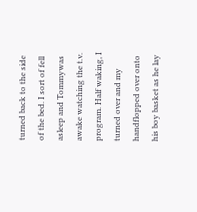turned back to the side of the bed. I sort of fell asleep and Tommywas awake watching the t.v. program. Half waking, I turned over and my handflopped over onto his boy basket as he lay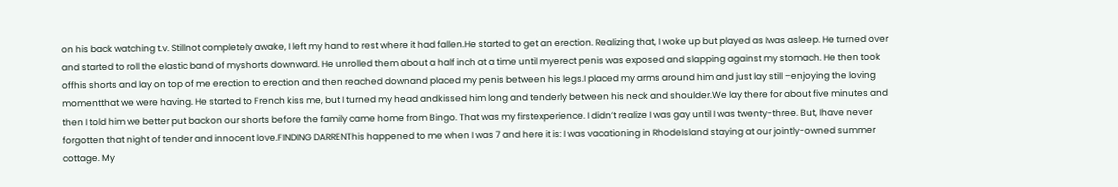on his back watching t.v. Stillnot completely awake, I left my hand to rest where it had fallen.He started to get an erection. Realizing that, I woke up but played as Iwas asleep. He turned over and started to roll the elastic band of myshorts downward. He unrolled them about a half inch at a time until myerect penis was exposed and slapping against my stomach. He then took offhis shorts and lay on top of me erection to erection and then reached downand placed my penis between his legs.I placed my arms around him and just lay still –enjoying the loving momentthat we were having. He started to French kiss me, but I turned my head andkissed him long and tenderly between his neck and shoulder.We lay there for about five minutes and then I told him we better put backon our shorts before the family came home from Bingo. That was my firstexperience. I didn’t realize I was gay until I was twenty-three. But, Ihave never forgotten that night of tender and innocent love.FINDING DARRENThis happened to me when I was 7 and here it is: I was vacationing in RhodeIsland staying at our jointly-owned summer cottage. My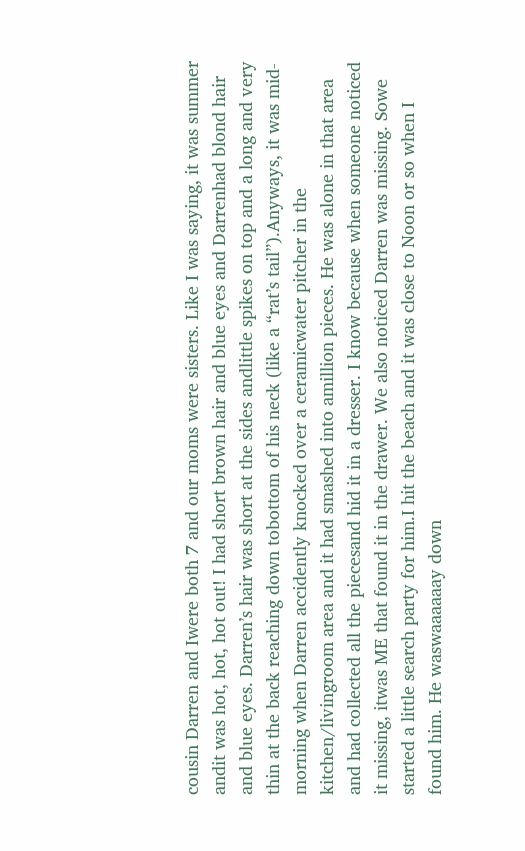cousin Darren and Iwere both 7 and our moms were sisters. Like I was saying, it was summer andit was hot, hot, hot out! I had short brown hair and blue eyes and Darrenhad blond hair and blue eyes. Darren’s hair was short at the sides andlittle spikes on top and a long and very thin at the back reaching down tobottom of his neck (like a “rat’s tail”).Anyways, it was mid-morning when Darren accidently knocked over a ceramicwater pitcher in the kitchen/livingroom area and it had smashed into amillion pieces. He was alone in that area and had collected all the piecesand hid it in a dresser. I know because when someone noticed it missing, itwas ME that found it in the drawer. We also noticed Darren was missing. Sowe started a little search party for him.I hit the beach and it was close to Noon or so when I found him. He waswaaaaaay down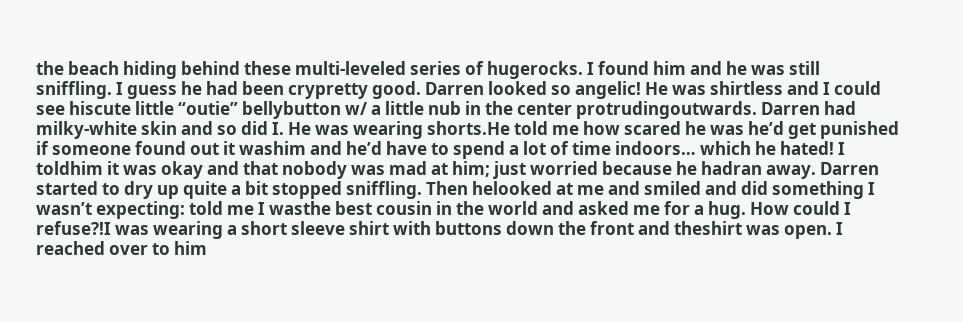the beach hiding behind these multi-leveled series of hugerocks. I found him and he was still sniffling. I guess he had been crypretty good. Darren looked so angelic! He was shirtless and I could see hiscute little “outie” bellybutton w/ a little nub in the center protrudingoutwards. Darren had milky-white skin and so did I. He was wearing shorts.He told me how scared he was he’d get punished if someone found out it washim and he’d have to spend a lot of time indoors… which he hated! I toldhim it was okay and that nobody was mad at him; just worried because he hadran away. Darren started to dry up quite a bit stopped sniffling. Then helooked at me and smiled and did something I wasn’t expecting: told me I wasthe best cousin in the world and asked me for a hug. How could I refuse?!I was wearing a short sleeve shirt with buttons down the front and theshirt was open. I reached over to him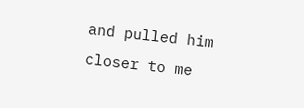and pulled him closer to me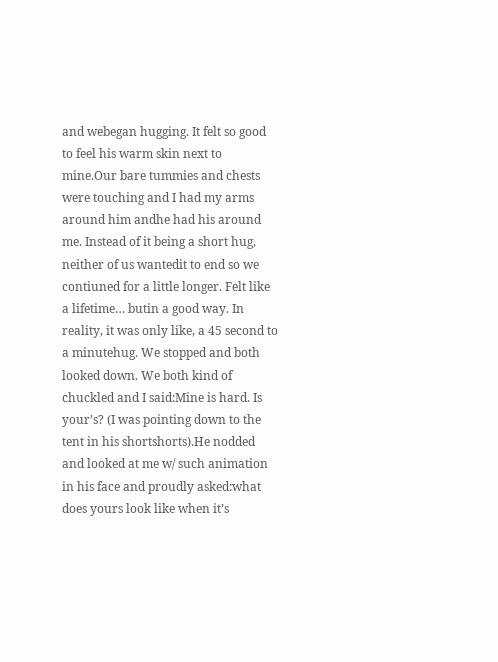and webegan hugging. It felt so good to feel his warm skin next to mine.Our bare tummies and chests were touching and I had my arms around him andhe had his around me. Instead of it being a short hug, neither of us wantedit to end so we contiuned for a little longer. Felt like a lifetime… butin a good way. In reality, it was only like, a 45 second to a minutehug. We stopped and both looked down. We both kind of chuckled and I said:Mine is hard. Is your’s? (I was pointing down to the tent in his shortshorts).He nodded and looked at me w/ such animation in his face and proudly asked:what does yours look like when it’s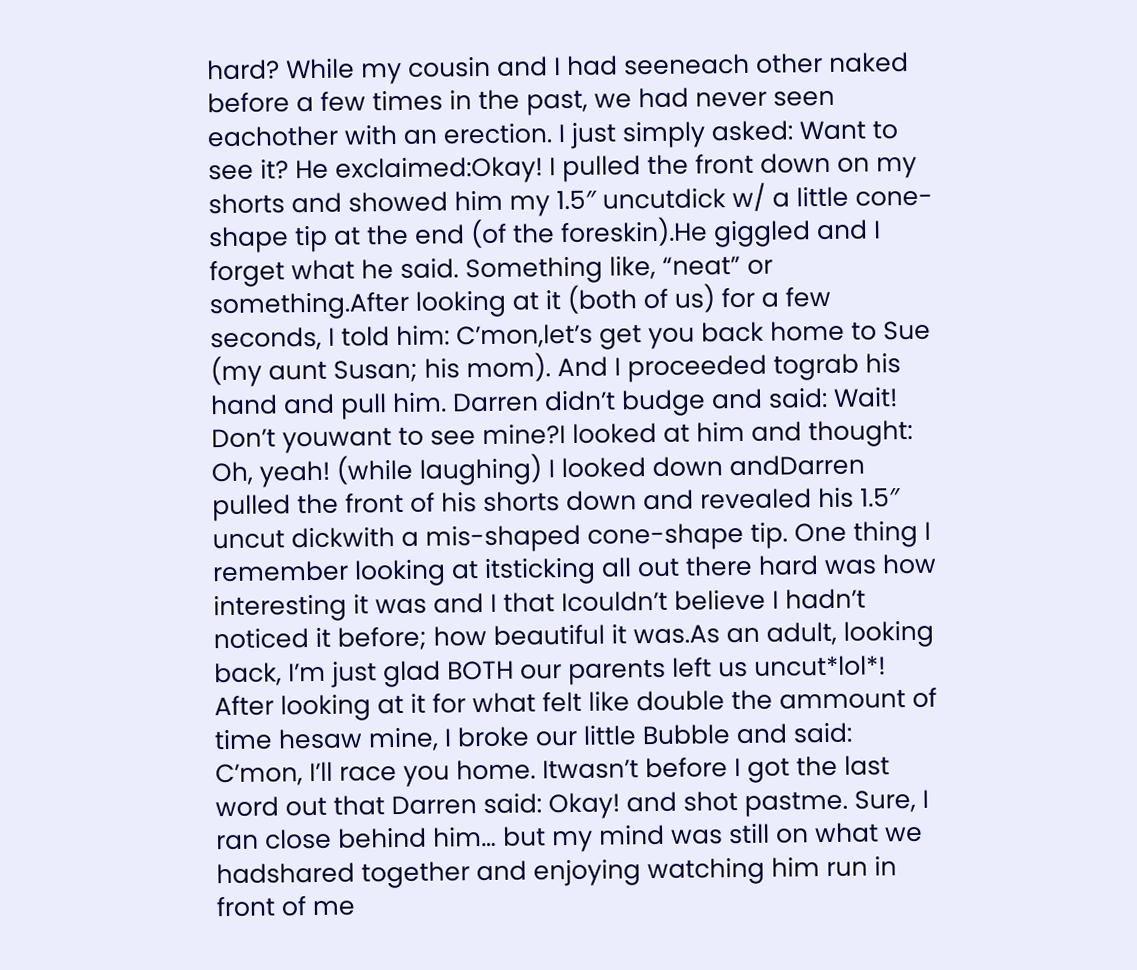hard? While my cousin and I had seeneach other naked before a few times in the past, we had never seen eachother with an erection. I just simply asked: Want to see it? He exclaimed:Okay! I pulled the front down on my shorts and showed him my 1.5″ uncutdick w/ a little cone-shape tip at the end (of the foreskin).He giggled and I forget what he said. Something like, “neat” or something.After looking at it (both of us) for a few seconds, I told him: C’mon,let’s get you back home to Sue (my aunt Susan; his mom). And I proceeded tograb his hand and pull him. Darren didn’t budge and said: Wait! Don’t youwant to see mine?I looked at him and thought: Oh, yeah! (while laughing) I looked down andDarren pulled the front of his shorts down and revealed his 1.5″ uncut dickwith a mis-shaped cone-shape tip. One thing I remember looking at itsticking all out there hard was how interesting it was and I that Icouldn’t believe I hadn’t noticed it before; how beautiful it was.As an adult, looking back, I’m just glad BOTH our parents left us uncut*lol*! After looking at it for what felt like double the ammount of time hesaw mine, I broke our little Bubble and said: C’mon, I’ll race you home. Itwasn’t before I got the last word out that Darren said: Okay! and shot pastme. Sure, I ran close behind him… but my mind was still on what we hadshared together and enjoying watching him run in front of me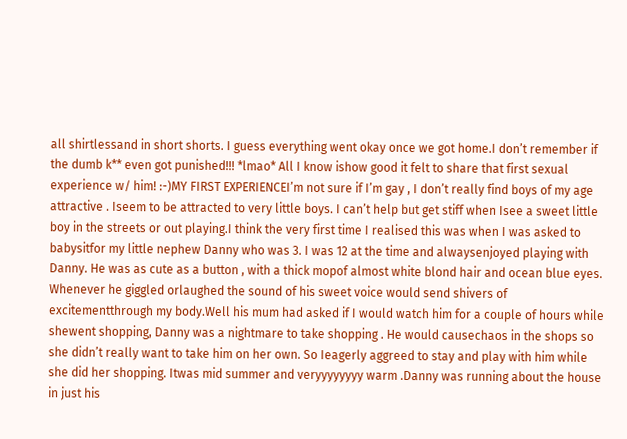all shirtlessand in short shorts. I guess everything went okay once we got home.I don’t remember if the dumb k** even got punished!!! *lmao* All I know ishow good it felt to share that first sexual experience w/ him! :-)MY FIRST EXPERIENCEI’m not sure if I’m gay , I don’t really find boys of my age attractive . Iseem to be attracted to very little boys. I can’t help but get stiff when Isee a sweet little boy in the streets or out playing.I think the very first time I realised this was when I was asked to babysitfor my little nephew Danny who was 3. I was 12 at the time and alwaysenjoyed playing with Danny. He was as cute as a button , with a thick mopof almost white blond hair and ocean blue eyes. Whenever he giggled orlaughed the sound of his sweet voice would send shivers of excitementthrough my body.Well his mum had asked if I would watch him for a couple of hours while shewent shopping, Danny was a nightmare to take shopping . He would causechaos in the shops so she didn’t really want to take him on her own. So Ieagerly aggreed to stay and play with him while she did her shopping. Itwas mid summer and veryyyyyyyy warm .Danny was running about the house in just his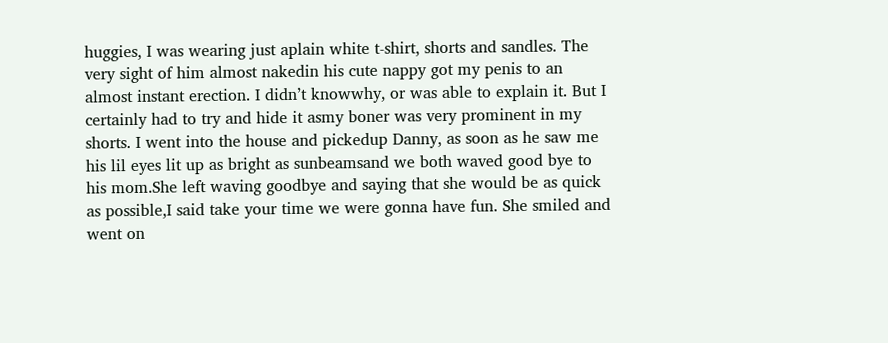huggies, I was wearing just aplain white t-shirt, shorts and sandles. The very sight of him almost nakedin his cute nappy got my penis to an almost instant erection. I didn’t knowwhy, or was able to explain it. But I certainly had to try and hide it asmy boner was very prominent in my shorts. I went into the house and pickedup Danny, as soon as he saw me his lil eyes lit up as bright as sunbeamsand we both waved good bye to his mom.She left waving goodbye and saying that she would be as quick as possible,I said take your time we were gonna have fun. She smiled and went on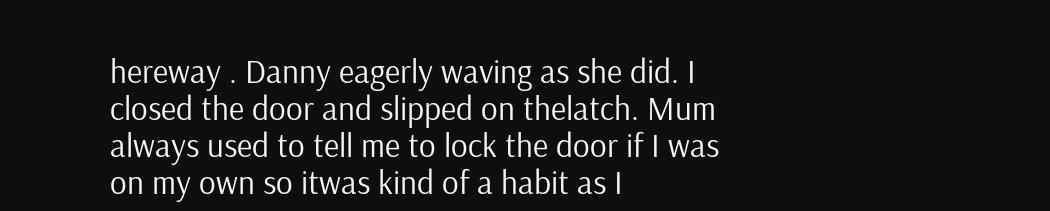hereway . Danny eagerly waving as she did. I closed the door and slipped on thelatch. Mum always used to tell me to lock the door if I was on my own so itwas kind of a habit as I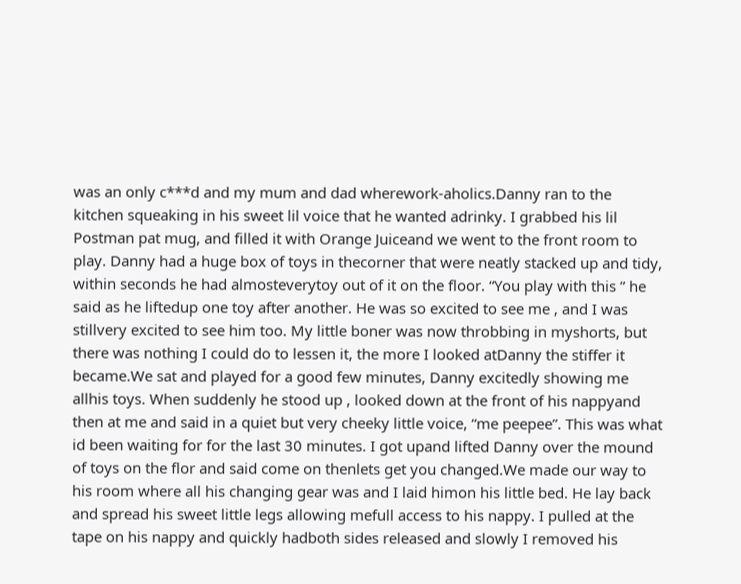was an only c***d and my mum and dad wherework-aholics.Danny ran to the kitchen squeaking in his sweet lil voice that he wanted adrinky. I grabbed his lil Postman pat mug, and filled it with Orange Juiceand we went to the front room to play. Danny had a huge box of toys in thecorner that were neatly stacked up and tidy, within seconds he had almosteverytoy out of it on the floor. “You play with this ” he said as he liftedup one toy after another. He was so excited to see me , and I was stillvery excited to see him too. My little boner was now throbbing in myshorts, but there was nothing I could do to lessen it, the more I looked atDanny the stiffer it became.We sat and played for a good few minutes, Danny excitedly showing me allhis toys. When suddenly he stood up , looked down at the front of his nappyand then at me and said in a quiet but very cheeky little voice, “me peepee”. This was what id been waiting for for the last 30 minutes. I got upand lifted Danny over the mound of toys on the flor and said come on thenlets get you changed.We made our way to his room where all his changing gear was and I laid himon his little bed. He lay back and spread his sweet little legs allowing mefull access to his nappy. I pulled at the tape on his nappy and quickly hadboth sides released and slowly I removed his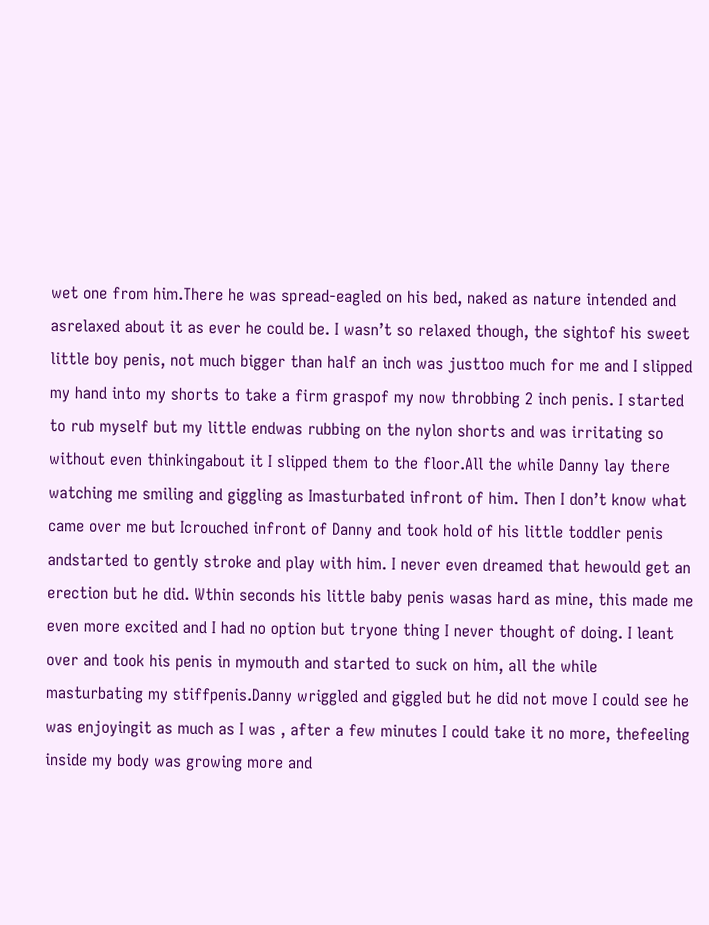wet one from him.There he was spread-eagled on his bed, naked as nature intended and asrelaxed about it as ever he could be. I wasn’t so relaxed though, the sightof his sweet little boy penis, not much bigger than half an inch was justtoo much for me and I slipped my hand into my shorts to take a firm graspof my now throbbing 2 inch penis. I started to rub myself but my little endwas rubbing on the nylon shorts and was irritating so without even thinkingabout it I slipped them to the floor.All the while Danny lay there watching me smiling and giggling as Imasturbated infront of him. Then I don’t know what came over me but Icrouched infront of Danny and took hold of his little toddler penis andstarted to gently stroke and play with him. I never even dreamed that hewould get an erection but he did. Wthin seconds his little baby penis wasas hard as mine, this made me even more excited and I had no option but tryone thing I never thought of doing. I leant over and took his penis in mymouth and started to suck on him, all the while masturbating my stiffpenis.Danny wriggled and giggled but he did not move I could see he was enjoyingit as much as I was , after a few minutes I could take it no more, thefeeling inside my body was growing more and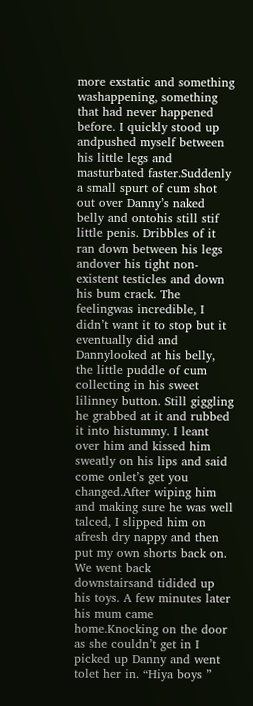more exstatic and something washappening, something that had never happened before. I quickly stood up andpushed myself between his little legs and masturbated faster.Suddenly a small spurt of cum shot out over Danny’s naked belly and ontohis still stif little penis. Dribbles of it ran down between his legs andover his tight non-existent testicles and down his bum crack. The feelingwas incredible, I didn’t want it to stop but it eventually did and Dannylooked at his belly, the little puddle of cum collecting in his sweet lilinney button. Still giggling he grabbed at it and rubbed it into histummy. I leant over him and kissed him sweatly on his lips and said come onlet’s get you changed.After wiping him and making sure he was well talced, I slipped him on afresh dry nappy and then put my own shorts back on. We went back downstairsand tidided up his toys. A few minutes later his mum came home.Knocking on the door as she couldn’t get in I picked up Danny and went tolet her in. “Hiya boys ”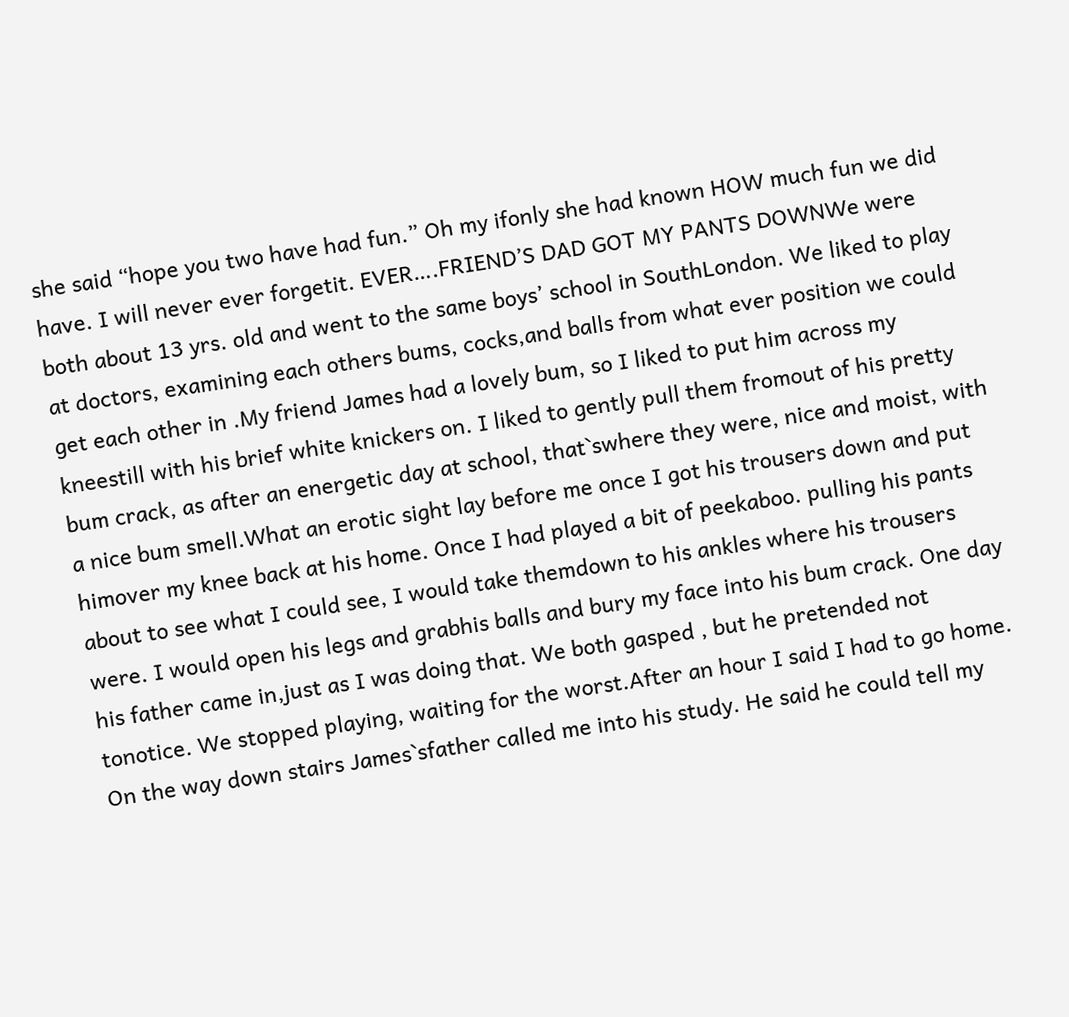she said “hope you two have had fun.” Oh my ifonly she had known HOW much fun we did have. I will never ever forgetit. EVER….FRIEND’S DAD GOT MY PANTS DOWNWe were both about 13 yrs. old and went to the same boys’ school in SouthLondon. We liked to play at doctors, examining each others bums, cocks,and balls from what ever position we could get each other in .My friend James had a lovely bum, so I liked to put him across my kneestill with his brief white knickers on. I liked to gently pull them fromout of his pretty bum crack, as after an energetic day at school, that`swhere they were, nice and moist, with a nice bum smell.What an erotic sight lay before me once I got his trousers down and put himover my knee back at his home. Once I had played a bit of peekaboo. pulling his pants about to see what I could see, I would take themdown to his ankles where his trousers were. I would open his legs and grabhis balls and bury my face into his bum crack. One day his father came in,just as I was doing that. We both gasped , but he pretended not tonotice. We stopped playing, waiting for the worst.After an hour I said I had to go home. On the way down stairs James`sfather called me into his study. He said he could tell my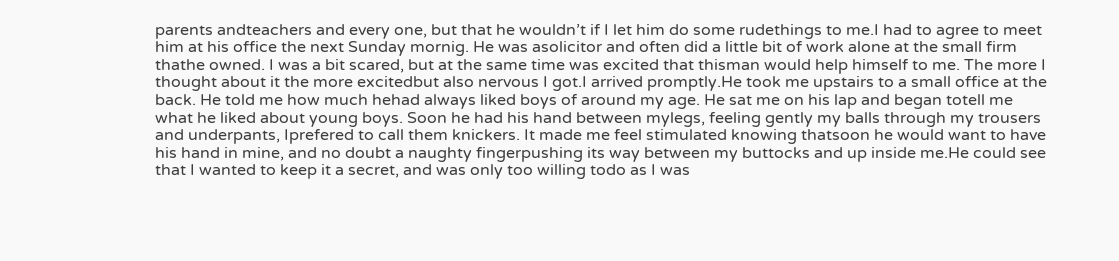parents andteachers and every one, but that he wouldn’t if I let him do some rudethings to me.I had to agree to meet him at his office the next Sunday mornig. He was asolicitor and often did a little bit of work alone at the small firm thathe owned. I was a bit scared, but at the same time was excited that thisman would help himself to me. The more I thought about it the more excitedbut also nervous I got.I arrived promptly.He took me upstairs to a small office at the back. He told me how much hehad always liked boys of around my age. He sat me on his lap and began totell me what he liked about young boys. Soon he had his hand between mylegs, feeling gently my balls through my trousers and underpants, Iprefered to call them knickers. It made me feel stimulated knowing thatsoon he would want to have his hand in mine, and no doubt a naughty fingerpushing its way between my buttocks and up inside me.He could see that I wanted to keep it a secret, and was only too willing todo as I was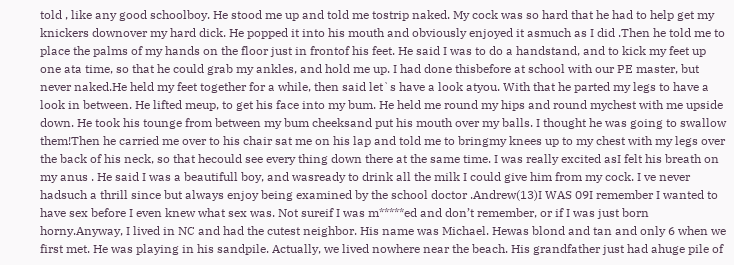told , like any good schoolboy. He stood me up and told me tostrip naked. My cock was so hard that he had to help get my knickers downover my hard dick. He popped it into his mouth and obviously enjoyed it asmuch as I did .Then he told me to place the palms of my hands on the floor just in frontof his feet. He said I was to do a handstand, and to kick my feet up one ata time, so that he could grab my ankles, and hold me up. I had done thisbefore at school with our PE master, but never naked.He held my feet together for a while, then said let`s have a look atyou. With that he parted my legs to have a look in between. He lifted meup, to get his face into my bum. He held me round my hips and round mychest with me upside down. He took his tounge from between my bum cheeksand put his mouth over my balls. I thought he was going to swallow them!Then he carried me over to his chair sat me on his lap and told me to bringmy knees up to my chest with my legs over the back of his neck, so that hecould see every thing down there at the same time. I was really excited asI felt his breath on my anus . He said I was a beautifull boy, and wasready to drink all the milk I could give him from my cock. I ve never hadsuch a thrill since but always enjoy being examined by the school doctor .Andrew(13)I WAS 09I remember I wanted to have sex before I even knew what sex was. Not sureif I was m*****ed and don’t remember, or if I was just born horny.Anyway, I lived in NC and had the cutest neighbor. His name was Michael. Hewas blond and tan and only 6 when we first met. He was playing in his sandpile. Actually, we lived nowhere near the beach. His grandfather just had ahuge pile of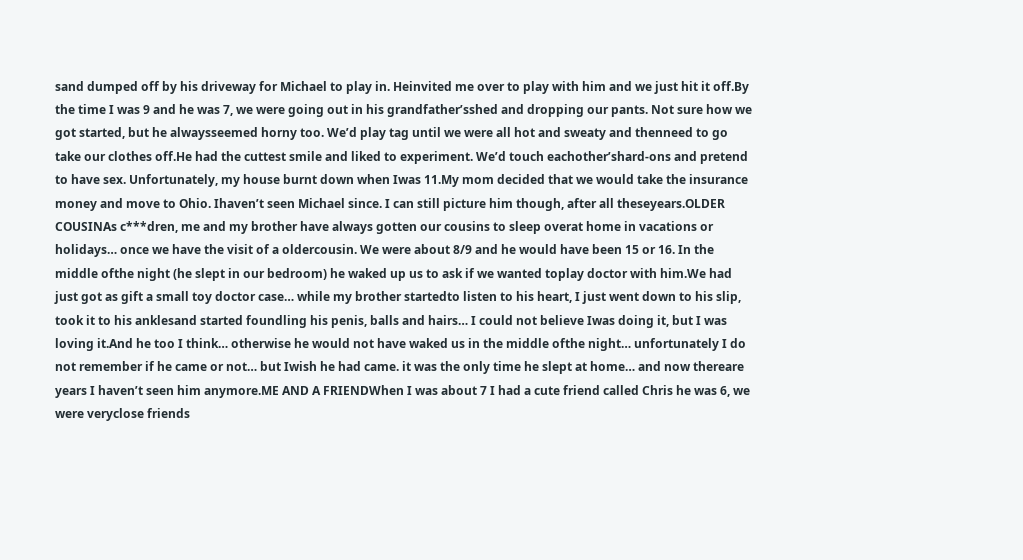sand dumped off by his driveway for Michael to play in. Heinvited me over to play with him and we just hit it off.By the time I was 9 and he was 7, we were going out in his grandfather’sshed and dropping our pants. Not sure how we got started, but he alwaysseemed horny too. We’d play tag until we were all hot and sweaty and thenneed to go take our clothes off.He had the cuttest smile and liked to experiment. We’d touch eachother’shard-ons and pretend to have sex. Unfortunately, my house burnt down when Iwas 11.My mom decided that we would take the insurance money and move to Ohio. Ihaven’t seen Michael since. I can still picture him though, after all theseyears.OLDER COUSINAs c***dren, me and my brother have always gotten our cousins to sleep overat home in vacations or holidays… once we have the visit of a oldercousin. We were about 8/9 and he would have been 15 or 16. In the middle ofthe night (he slept in our bedroom) he waked up us to ask if we wanted toplay doctor with him.We had just got as gift a small toy doctor case… while my brother startedto listen to his heart, I just went down to his slip, took it to his anklesand started foundling his penis, balls and hairs… I could not believe Iwas doing it, but I was loving it.And he too I think… otherwise he would not have waked us in the middle ofthe night… unfortunately I do not remember if he came or not… but Iwish he had came. it was the only time he slept at home… and now thereare years I haven’t seen him anymore.ME AND A FRIENDWhen I was about 7 I had a cute friend called Chris he was 6, we were veryclose friends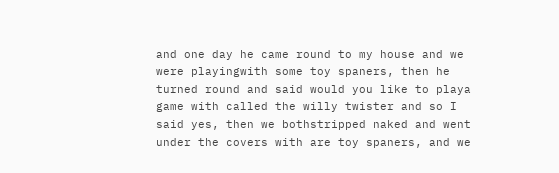and one day he came round to my house and we were playingwith some toy spaners, then he turned round and said would you like to playa game with called the willy twister and so I said yes, then we bothstripped naked and went under the covers with are toy spaners, and we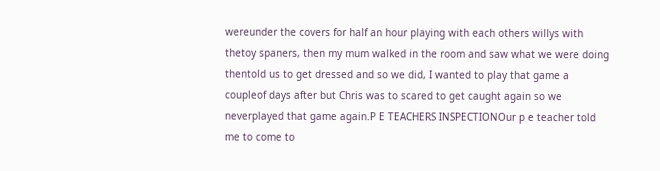wereunder the covers for half an hour playing with each others willys with thetoy spaners, then my mum walked in the room and saw what we were doing thentold us to get dressed and so we did, I wanted to play that game a coupleof days after but Chris was to scared to get caught again so we neverplayed that game again.P E TEACHERS INSPECTIONOur p e teacher told me to come to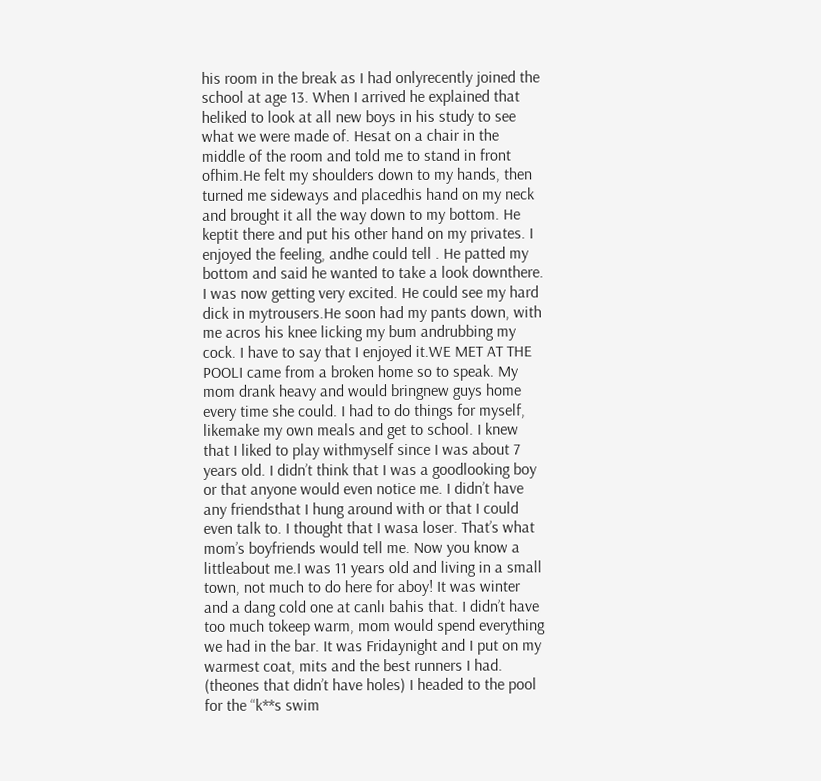his room in the break as I had onlyrecently joined the school at age 13. When I arrived he explained that heliked to look at all new boys in his study to see what we were made of. Hesat on a chair in the middle of the room and told me to stand in front ofhim.He felt my shoulders down to my hands, then turned me sideways and placedhis hand on my neck and brought it all the way down to my bottom. He keptit there and put his other hand on my privates. I enjoyed the feeling, andhe could tell . He patted my bottom and said he wanted to take a look downthere. I was now getting very excited. He could see my hard dick in mytrousers.He soon had my pants down, with me acros his knee licking my bum andrubbing my cock. I have to say that I enjoyed it.WE MET AT THE POOLI came from a broken home so to speak. My mom drank heavy and would bringnew guys home every time she could. I had to do things for myself, likemake my own meals and get to school. I knew that I liked to play withmyself since I was about 7 years old. I didn’t think that I was a goodlooking boy or that anyone would even notice me. I didn’t have any friendsthat I hung around with or that I could even talk to. I thought that I wasa loser. That’s what mom’s boyfriends would tell me. Now you know a littleabout me.I was 11 years old and living in a small town, not much to do here for aboy! It was winter and a dang cold one at canlı bahis that. I didn’t have too much tokeep warm, mom would spend everything we had in the bar. It was Fridaynight and I put on my warmest coat, mits and the best runners I had. (theones that didn’t have holes) I headed to the pool for the “k**s swim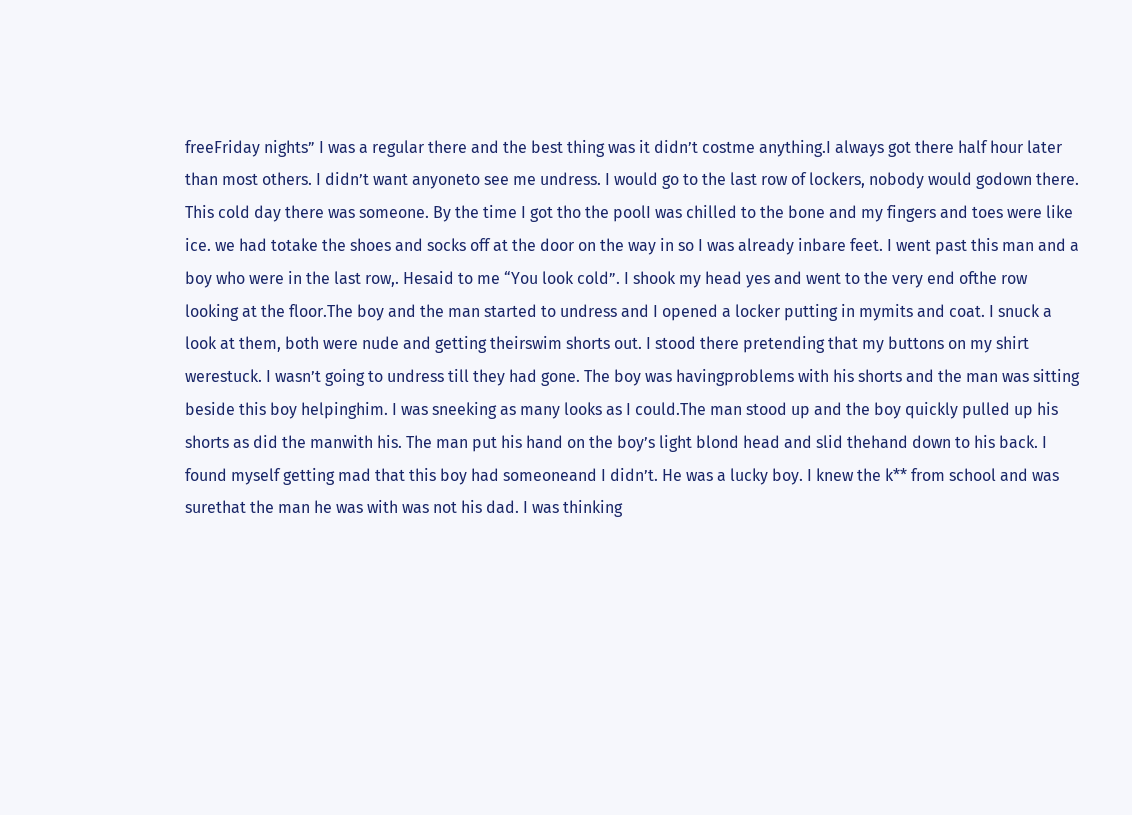freeFriday nights” I was a regular there and the best thing was it didn’t costme anything.I always got there half hour later than most others. I didn’t want anyoneto see me undress. I would go to the last row of lockers, nobody would godown there. This cold day there was someone. By the time I got tho the poolI was chilled to the bone and my fingers and toes were like ice. we had totake the shoes and socks off at the door on the way in so I was already inbare feet. I went past this man and a boy who were in the last row,. Hesaid to me “You look cold”. I shook my head yes and went to the very end ofthe row looking at the floor.The boy and the man started to undress and I opened a locker putting in mymits and coat. I snuck a look at them, both were nude and getting theirswim shorts out. I stood there pretending that my buttons on my shirt werestuck. I wasn’t going to undress till they had gone. The boy was havingproblems with his shorts and the man was sitting beside this boy helpinghim. I was sneeking as many looks as I could.The man stood up and the boy quickly pulled up his shorts as did the manwith his. The man put his hand on the boy’s light blond head and slid thehand down to his back. I found myself getting mad that this boy had someoneand I didn’t. He was a lucky boy. I knew the k** from school and was surethat the man he was with was not his dad. I was thinking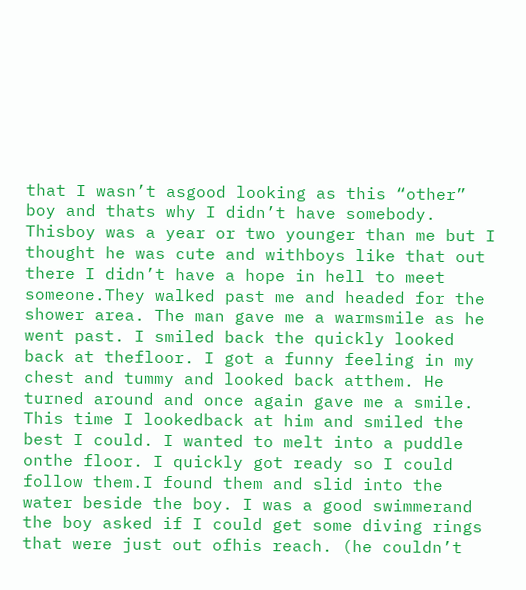that I wasn’t asgood looking as this “other” boy and thats why I didn’t have somebody. Thisboy was a year or two younger than me but I thought he was cute and withboys like that out there I didn’t have a hope in hell to meet someone.They walked past me and headed for the shower area. The man gave me a warmsmile as he went past. I smiled back the quickly looked back at thefloor. I got a funny feeling in my chest and tummy and looked back atthem. He turned around and once again gave me a smile. This time I lookedback at him and smiled the best I could. I wanted to melt into a puddle onthe floor. I quickly got ready so I could follow them.I found them and slid into the water beside the boy. I was a good swimmerand the boy asked if I could get some diving rings that were just out ofhis reach. (he couldn’t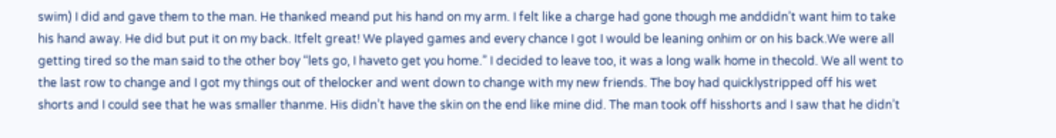swim) I did and gave them to the man. He thanked meand put his hand on my arm. I felt like a charge had gone though me anddidn’t want him to take his hand away. He did but put it on my back. Itfelt great! We played games and every chance I got I would be leaning onhim or on his back.We were all getting tired so the man said to the other boy “lets go, I haveto get you home.” I decided to leave too, it was a long walk home in thecold. We all went to the last row to change and I got my things out of thelocker and went down to change with my new friends. The boy had quicklystripped off his wet shorts and I could see that he was smaller thanme. His didn’t have the skin on the end like mine did. The man took off hisshorts and I saw that he didn’t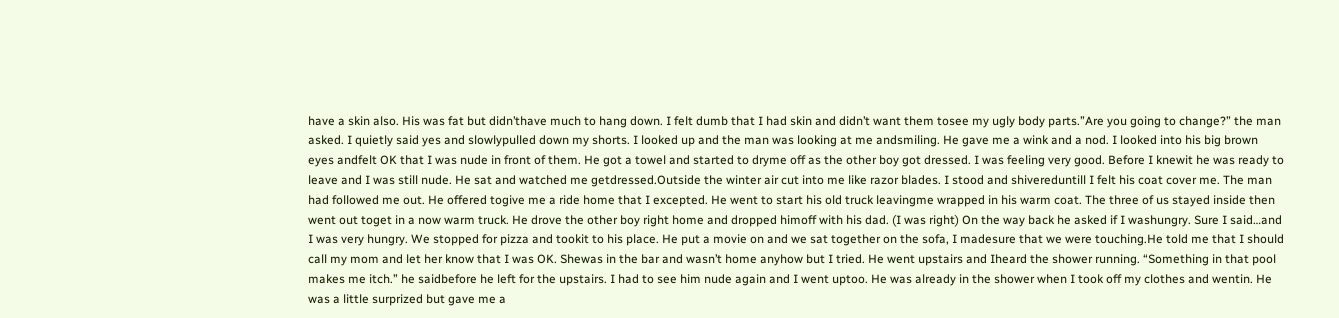have a skin also. His was fat but didn’thave much to hang down. I felt dumb that I had skin and didn’t want them tosee my ugly body parts.”Are you going to change?” the man asked. I quietly said yes and slowlypulled down my shorts. I looked up and the man was looking at me andsmiling. He gave me a wink and a nod. I looked into his big brown eyes andfelt OK that I was nude in front of them. He got a towel and started to dryme off as the other boy got dressed. I was feeling very good. Before I knewit he was ready to leave and I was still nude. He sat and watched me getdressed.Outside the winter air cut into me like razor blades. I stood and shivereduntill I felt his coat cover me. The man had followed me out. He offered togive me a ride home that I excepted. He went to start his old truck leavingme wrapped in his warm coat. The three of us stayed inside then went out toget in a now warm truck. He drove the other boy right home and dropped himoff with his dad. (I was right) On the way back he asked if I washungry. Sure I said…and I was very hungry. We stopped for pizza and tookit to his place. He put a movie on and we sat together on the sofa, I madesure that we were touching.He told me that I should call my mom and let her know that I was OK. Shewas in the bar and wasn’t home anyhow but I tried. He went upstairs and Iheard the shower running. “Something in that pool makes me itch.” he saidbefore he left for the upstairs. I had to see him nude again and I went uptoo. He was already in the shower when I took off my clothes and wentin. He was a little surprized but gave me a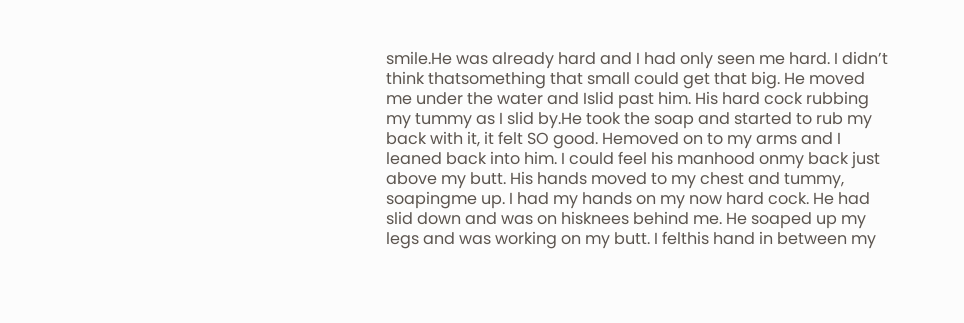smile.He was already hard and I had only seen me hard. I didn’t think thatsomething that small could get that big. He moved me under the water and Islid past him. His hard cock rubbing my tummy as I slid by.He took the soap and started to rub my back with it, it felt SO good. Hemoved on to my arms and I leaned back into him. I could feel his manhood onmy back just above my butt. His hands moved to my chest and tummy, soapingme up. I had my hands on my now hard cock. He had slid down and was on hisknees behind me. He soaped up my legs and was working on my butt. I felthis hand in between my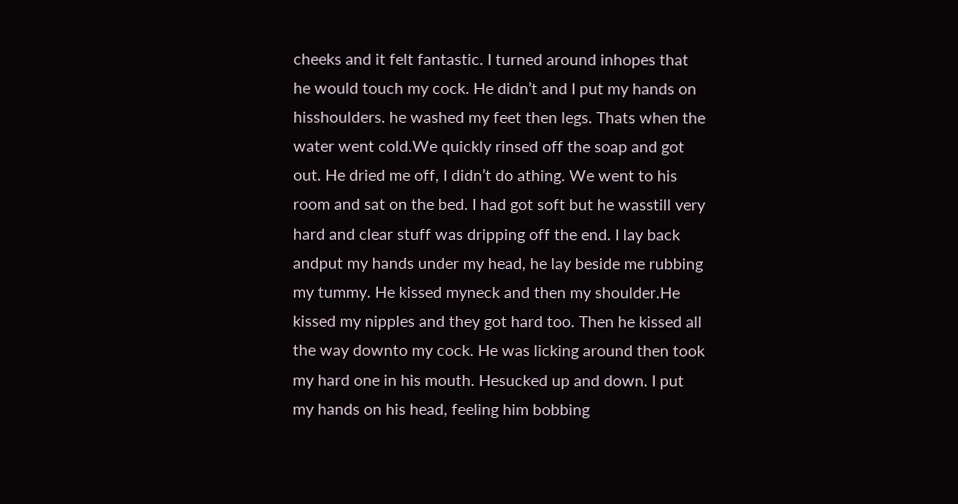cheeks and it felt fantastic. I turned around inhopes that he would touch my cock. He didn’t and I put my hands on hisshoulders. he washed my feet then legs. Thats when the water went cold.We quickly rinsed off the soap and got out. He dried me off, I didn’t do athing. We went to his room and sat on the bed. I had got soft but he wasstill very hard and clear stuff was dripping off the end. I lay back andput my hands under my head, he lay beside me rubbing my tummy. He kissed myneck and then my shoulder.He kissed my nipples and they got hard too. Then he kissed all the way downto my cock. He was licking around then took my hard one in his mouth. Hesucked up and down. I put my hands on his head, feeling him bobbing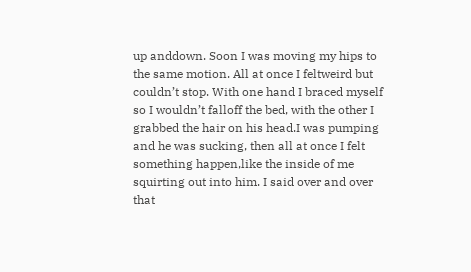up anddown. Soon I was moving my hips to the same motion. All at once I feltweird but couldn’t stop. With one hand I braced myself so I wouldn’t falloff the bed, with the other I grabbed the hair on his head.I was pumping and he was sucking, then all at once I felt something happen,like the inside of me squirting out into him. I said over and over that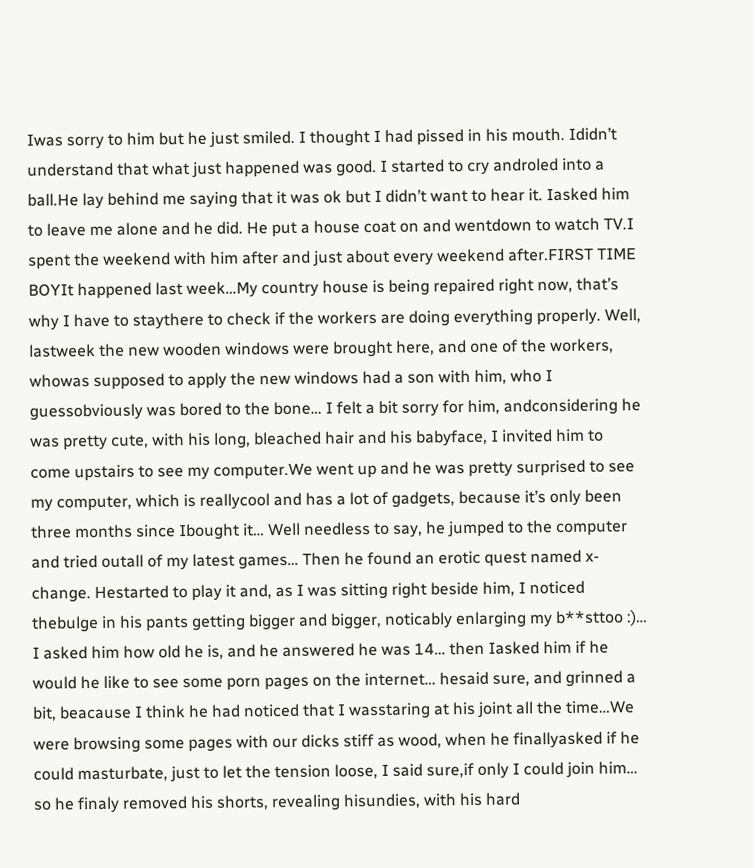Iwas sorry to him but he just smiled. I thought I had pissed in his mouth. Ididn’t understand that what just happened was good. I started to cry androled into a ball.He lay behind me saying that it was ok but I didn’t want to hear it. Iasked him to leave me alone and he did. He put a house coat on and wentdown to watch TV.I spent the weekend with him after and just about every weekend after.FIRST TIME BOYIt happened last week…My country house is being repaired right now, that’s why I have to staythere to check if the workers are doing everything properly. Well, lastweek the new wooden windows were brought here, and one of the workers, whowas supposed to apply the new windows had a son with him, who I guessobviously was bored to the bone… I felt a bit sorry for him, andconsidering he was pretty cute, with his long, bleached hair and his babyface, I invited him to come upstairs to see my computer.We went up and he was pretty surprised to see my computer, which is reallycool and has a lot of gadgets, because it’s only been three months since Ibought it… Well needless to say, he jumped to the computer and tried outall of my latest games… Then he found an erotic quest named x-change. Hestarted to play it and, as I was sitting right beside him, I noticed thebulge in his pants getting bigger and bigger, noticably enlarging my b**sttoo :)… I asked him how old he is, and he answered he was 14… then Iasked him if he would he like to see some porn pages on the internet… hesaid sure, and grinned a bit, beacause I think he had noticed that I wasstaring at his joint all the time…We were browsing some pages with our dicks stiff as wood, when he finallyasked if he could masturbate, just to let the tension loose, I said sure,if only I could join him… so he finaly removed his shorts, revealing hisundies, with his hard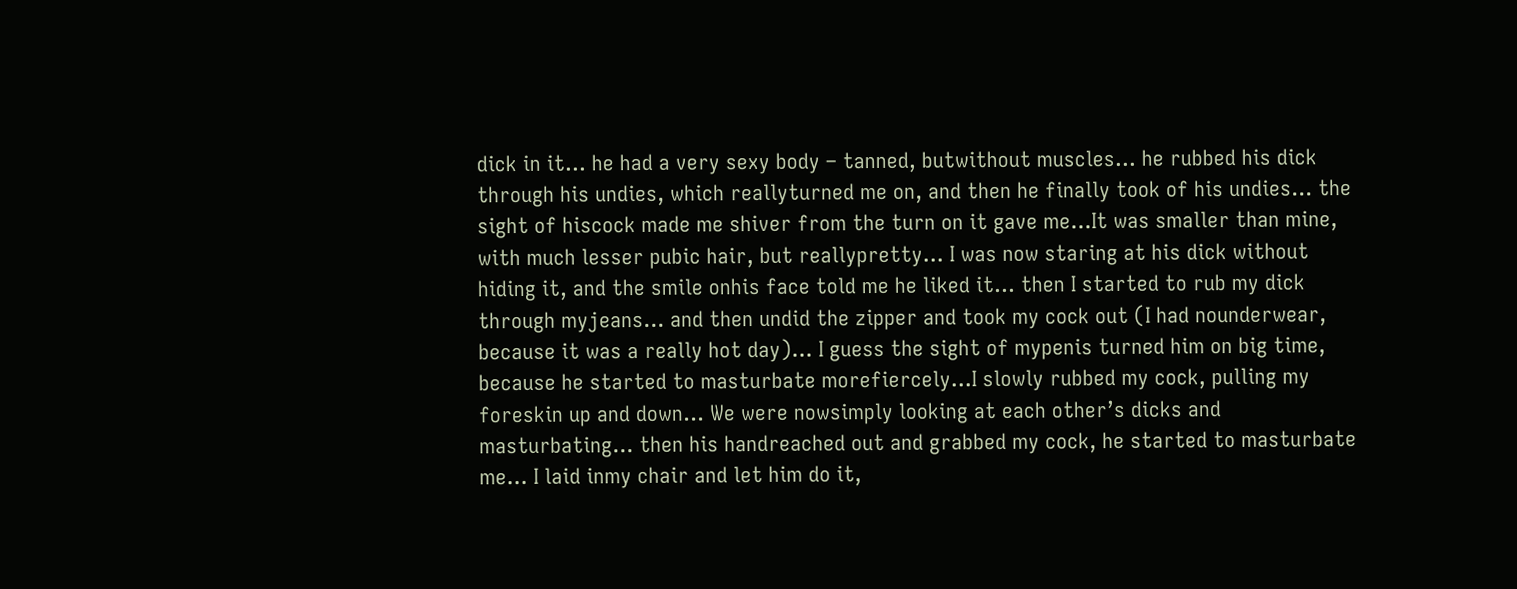dick in it… he had a very sexy body – tanned, butwithout muscles… he rubbed his dick through his undies, which reallyturned me on, and then he finally took of his undies… the sight of hiscock made me shiver from the turn on it gave me…It was smaller than mine, with much lesser pubic hair, but reallypretty… I was now staring at his dick without hiding it, and the smile onhis face told me he liked it… then I started to rub my dick through myjeans… and then undid the zipper and took my cock out (I had nounderwear, because it was a really hot day)… I guess the sight of mypenis turned him on big time, because he started to masturbate morefiercely…I slowly rubbed my cock, pulling my foreskin up and down… We were nowsimply looking at each other’s dicks and masturbating… then his handreached out and grabbed my cock, he started to masturbate me… I laid inmy chair and let him do it,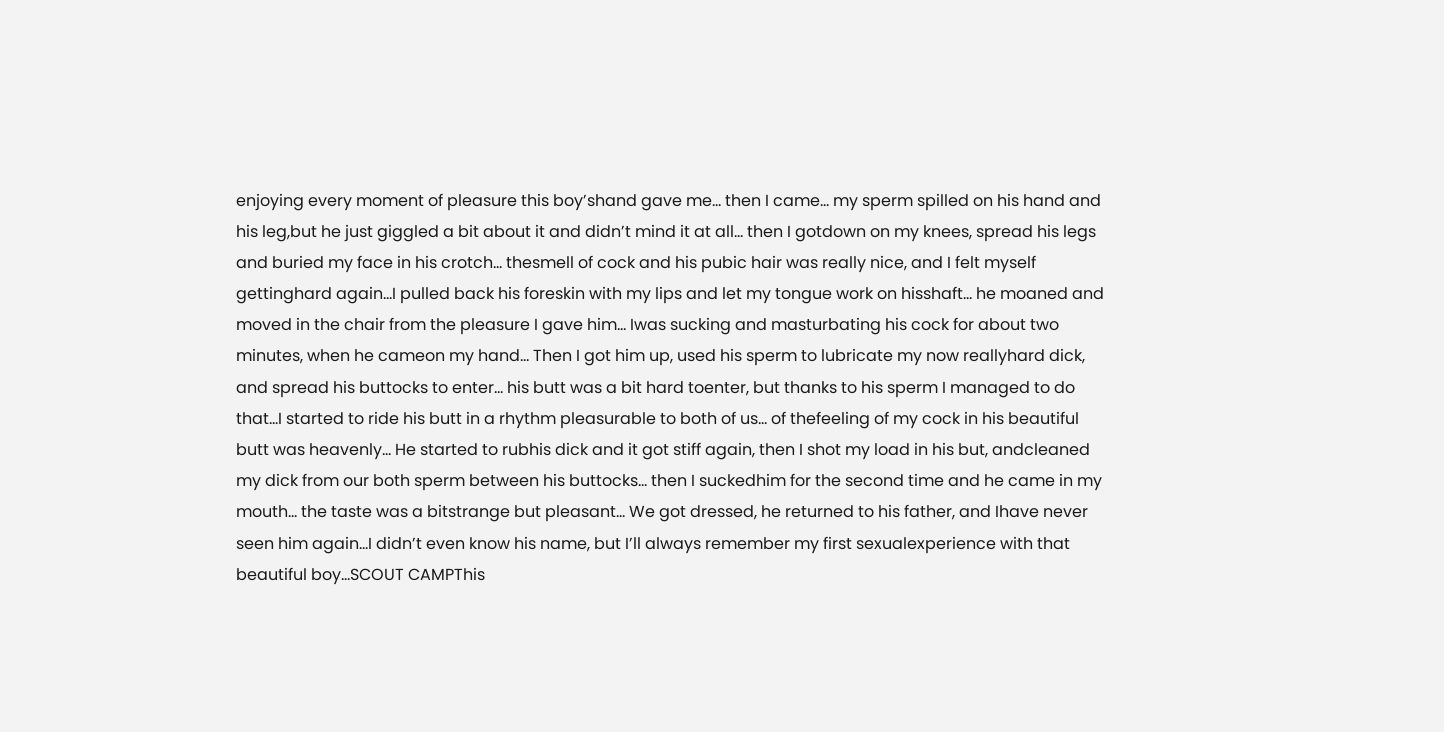enjoying every moment of pleasure this boy’shand gave me… then I came… my sperm spilled on his hand and his leg,but he just giggled a bit about it and didn’t mind it at all… then I gotdown on my knees, spread his legs and buried my face in his crotch… thesmell of cock and his pubic hair was really nice, and I felt myself gettinghard again…I pulled back his foreskin with my lips and let my tongue work on hisshaft… he moaned and moved in the chair from the pleasure I gave him… Iwas sucking and masturbating his cock for about two minutes, when he cameon my hand… Then I got him up, used his sperm to lubricate my now reallyhard dick, and spread his buttocks to enter… his butt was a bit hard toenter, but thanks to his sperm I managed to do that…I started to ride his butt in a rhythm pleasurable to both of us… of thefeeling of my cock in his beautiful butt was heavenly… He started to rubhis dick and it got stiff again, then I shot my load in his but, andcleaned my dick from our both sperm between his buttocks… then I suckedhim for the second time and he came in my mouth… the taste was a bitstrange but pleasant… We got dressed, he returned to his father, and Ihave never seen him again…I didn’t even know his name, but I’ll always remember my first sexualexperience with that beautiful boy…SCOUT CAMPThis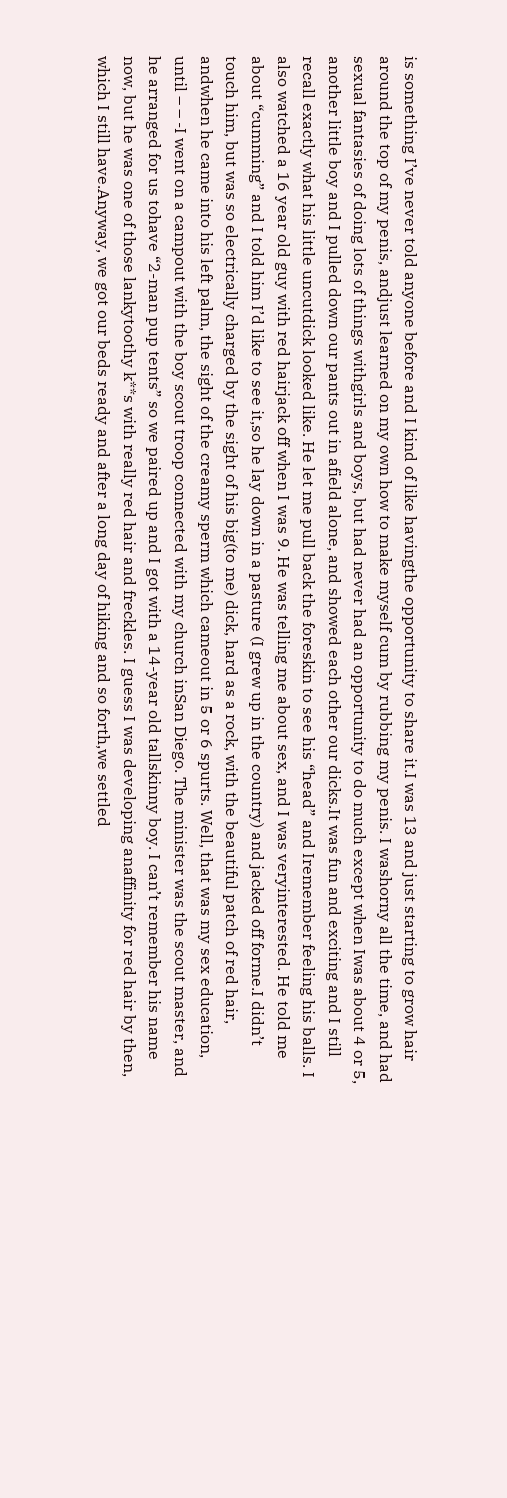is something I’ve never told anyone before and I kind of like havingthe opportunity to share it.I was 13 and just starting to grow hair around the top of my penis, andjust learned on my own how to make myself cum by rubbing my penis. I washorny all the time, and had sexual fantasies of doing lots of things withgirls and boys, but had never had an opportunity to do much except when Iwas about 4 or 5, another little boy and I pulled down our pants out in afield alone, and showed each other our dicks.It was fun and exciting and I still recall exactly what his little uncutdick looked like. He let me pull back the foreskin to see his “head” and Iremember feeling his balls. I also watched a 16 year old guy with red hairjack off when I was 9. He was telling me about sex, and I was veryinterested. He told me about “cumming” and I told him I’d like to see it,so he lay down in a pasture (I grew up in the country) and jacked off forme.I didn’t touch him, but was so electrically charged by the sight of his big(to me) dick, hard as a rock, with the beautiful patch of red hair, andwhen he came into his left palm, the sight of the creamy sperm which cameout in 5 or 6 spurts. Well, that was my sex education, until – – -I went on a campout with the boy scout troop connected with my church inSan Diego. The minister was the scout master, and he arranged for us tohave “2-man pup tents” so we paired up and I got with a 14-year old tallskinny boy. I can’t remember his name now, but he was one of those lankytoothy k**s with really red hair and freckles. I guess I was developing anaffinity for red hair by then, which I still have.Anyway, we got our beds ready and after a long day of hiking and so forth,we settled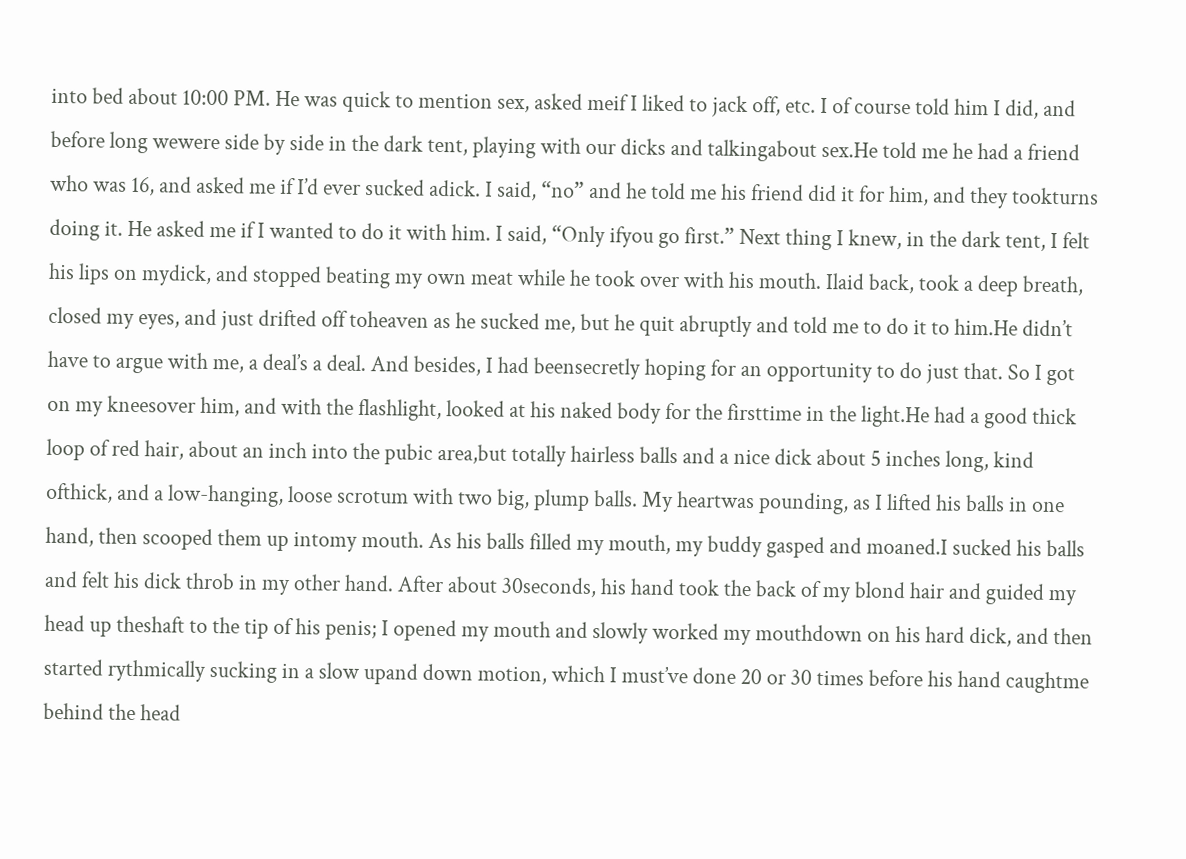into bed about 10:00 PM. He was quick to mention sex, asked meif I liked to jack off, etc. I of course told him I did, and before long wewere side by side in the dark tent, playing with our dicks and talkingabout sex.He told me he had a friend who was 16, and asked me if I’d ever sucked adick. I said, “no” and he told me his friend did it for him, and they tookturns doing it. He asked me if I wanted to do it with him. I said, “Only ifyou go first.” Next thing I knew, in the dark tent, I felt his lips on mydick, and stopped beating my own meat while he took over with his mouth. Ilaid back, took a deep breath, closed my eyes, and just drifted off toheaven as he sucked me, but he quit abruptly and told me to do it to him.He didn’t have to argue with me, a deal’s a deal. And besides, I had beensecretly hoping for an opportunity to do just that. So I got on my kneesover him, and with the flashlight, looked at his naked body for the firsttime in the light.He had a good thick loop of red hair, about an inch into the pubic area,but totally hairless balls and a nice dick about 5 inches long, kind ofthick, and a low-hanging, loose scrotum with two big, plump balls. My heartwas pounding, as I lifted his balls in one hand, then scooped them up intomy mouth. As his balls filled my mouth, my buddy gasped and moaned.I sucked his balls and felt his dick throb in my other hand. After about 30seconds, his hand took the back of my blond hair and guided my head up theshaft to the tip of his penis; I opened my mouth and slowly worked my mouthdown on his hard dick, and then started rythmically sucking in a slow upand down motion, which I must’ve done 20 or 30 times before his hand caughtme behind the head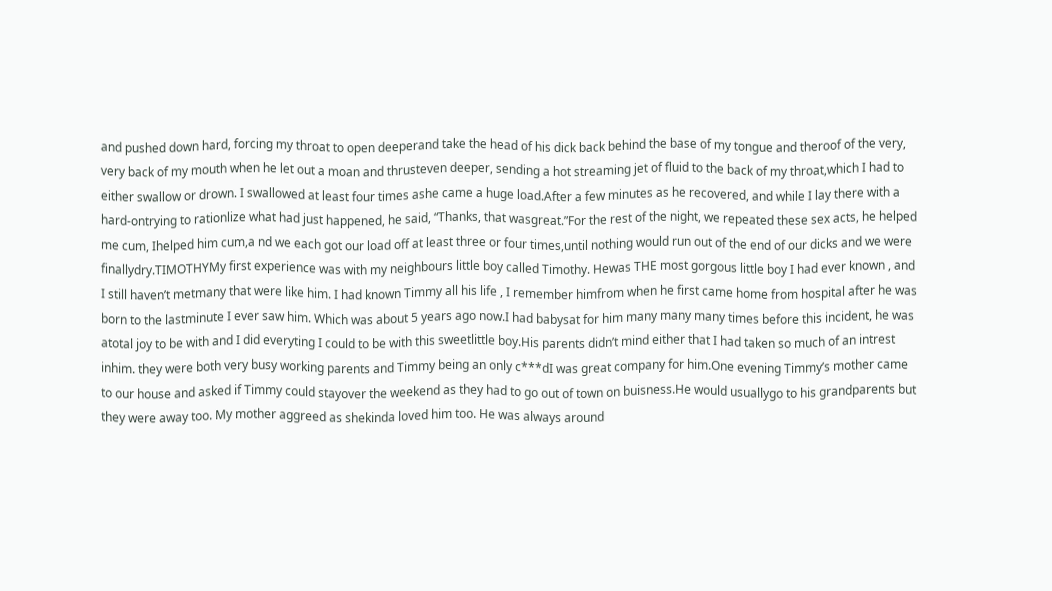and pushed down hard, forcing my throat to open deeperand take the head of his dick back behind the base of my tongue and theroof of the very, very back of my mouth when he let out a moan and thrusteven deeper, sending a hot streaming jet of fluid to the back of my throat,which I had to either swallow or drown. I swallowed at least four times ashe came a huge load.After a few minutes as he recovered, and while I lay there with a hard-ontrying to rationlize what had just happened, he said, “Thanks, that wasgreat.”For the rest of the night, we repeated these sex acts, he helped me cum, Ihelped him cum,a nd we each got our load off at least three or four times,until nothing would run out of the end of our dicks and we were finallydry.TIMOTHYMy first experience was with my neighbours little boy called Timothy. Hewas THE most gorgous little boy I had ever known , and I still haven’t metmany that were like him. I had known Timmy all his life , I remember himfrom when he first came home from hospital after he was born to the lastminute I ever saw him. Which was about 5 years ago now.I had babysat for him many many many times before this incident, he was atotal joy to be with and I did everyting I could to be with this sweetlittle boy.His parents didn’t mind either that I had taken so much of an intrest inhim. they were both very busy working parents and Timmy being an only c***dI was great company for him.One evening Timmy’s mother came to our house and asked if Timmy could stayover the weekend as they had to go out of town on buisness.He would usuallygo to his grandparents but they were away too. My mother aggreed as shekinda loved him too. He was always around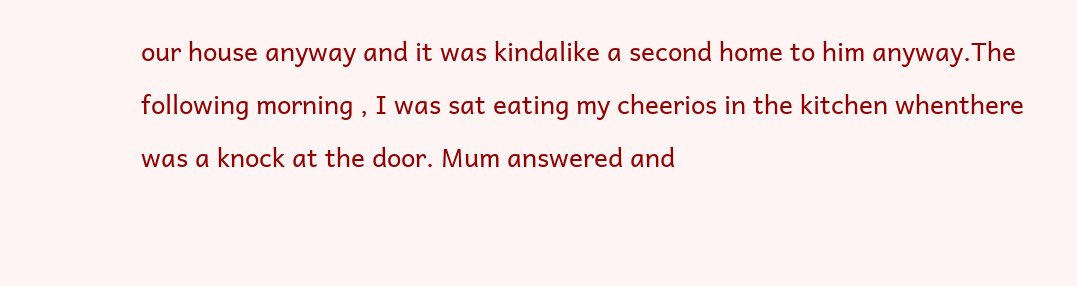our house anyway and it was kindalike a second home to him anyway.The following morning , I was sat eating my cheerios in the kitchen whenthere was a knock at the door. Mum answered and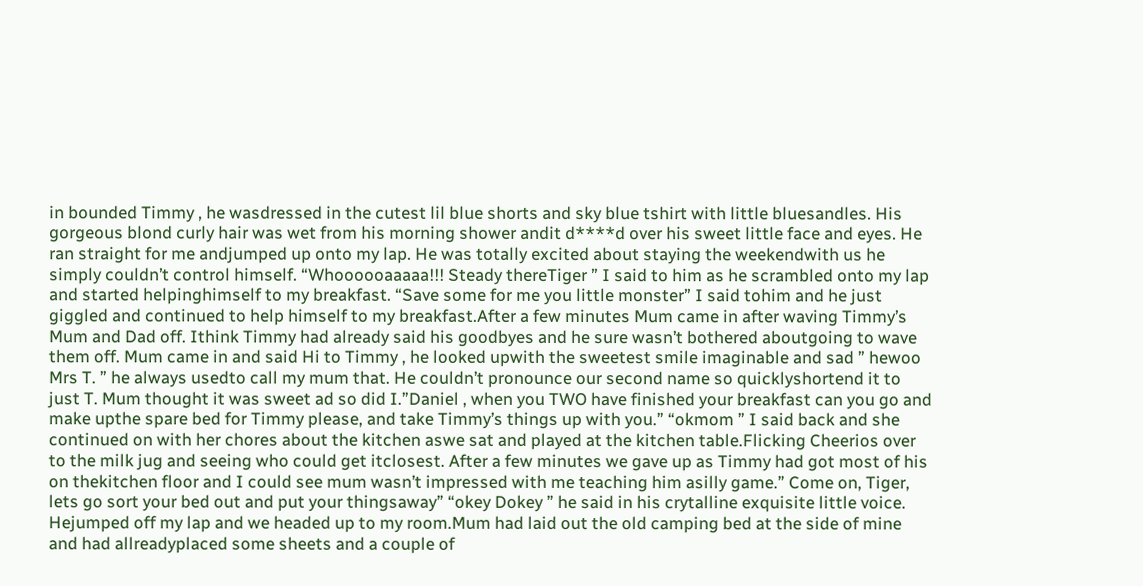in bounded Timmy , he wasdressed in the cutest lil blue shorts and sky blue tshirt with little bluesandles. His gorgeous blond curly hair was wet from his morning shower andit d****d over his sweet little face and eyes. He ran straight for me andjumped up onto my lap. He was totally excited about staying the weekendwith us he simply couldn’t control himself. “Whoooooaaaaa!!! Steady thereTiger ” I said to him as he scrambled onto my lap and started helpinghimself to my breakfast. “Save some for me you little monster” I said tohim and he just giggled and continued to help himself to my breakfast.After a few minutes Mum came in after waving Timmy’s Mum and Dad off. Ithink Timmy had already said his goodbyes and he sure wasn’t bothered aboutgoing to wave them off. Mum came in and said Hi to Timmy , he looked upwith the sweetest smile imaginable and sad ” hewoo Mrs T. ” he always usedto call my mum that. He couldn’t pronounce our second name so quicklyshortend it to just T. Mum thought it was sweet ad so did I.”Daniel , when you TWO have finished your breakfast can you go and make upthe spare bed for Timmy please, and take Timmy’s things up with you.” “okmom ” I said back and she continued on with her chores about the kitchen aswe sat and played at the kitchen table.Flicking Cheerios over to the milk jug and seeing who could get itclosest. After a few minutes we gave up as Timmy had got most of his on thekitchen floor and I could see mum wasn’t impressed with me teaching him asilly game.” Come on, Tiger, lets go sort your bed out and put your thingsaway” “okey Dokey ” he said in his crytalline exquisite little voice. Hejumped off my lap and we headed up to my room.Mum had laid out the old camping bed at the side of mine and had allreadyplaced some sheets and a couple of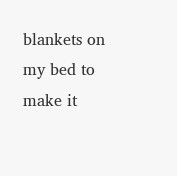blankets on my bed to make it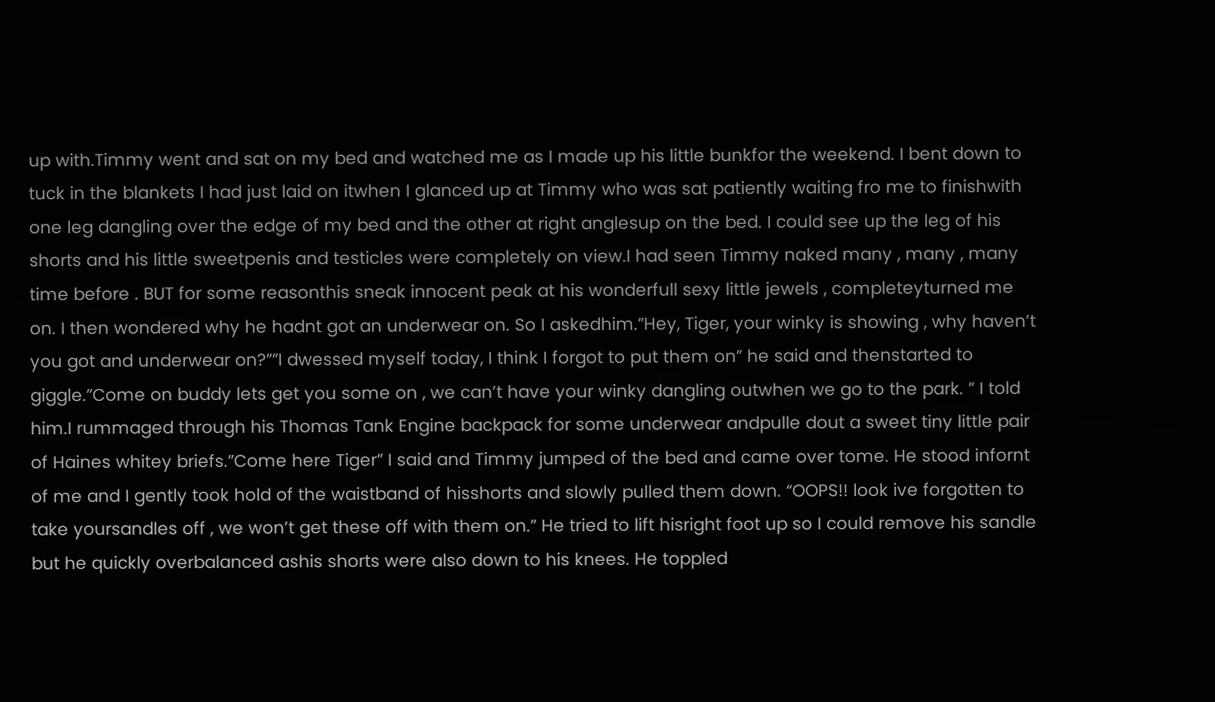up with.Timmy went and sat on my bed and watched me as I made up his little bunkfor the weekend. I bent down to tuck in the blankets I had just laid on itwhen I glanced up at Timmy who was sat patiently waiting fro me to finishwith one leg dangling over the edge of my bed and the other at right anglesup on the bed. I could see up the leg of his shorts and his little sweetpenis and testicles were completely on view.I had seen Timmy naked many , many , many time before . BUT for some reasonthis sneak innocent peak at his wonderfull sexy little jewels , completeyturned me on. I then wondered why he hadnt got an underwear on. So I askedhim.”Hey, Tiger, your winky is showing , why haven’t you got and underwear on?””I dwessed myself today, I think I forgot to put them on” he said and thenstarted to giggle.”Come on buddy lets get you some on , we can’t have your winky dangling outwhen we go to the park. ” I told him.I rummaged through his Thomas Tank Engine backpack for some underwear andpulle dout a sweet tiny little pair of Haines whitey briefs.”Come here Tiger” I said and Timmy jumped of the bed and came over tome. He stood infornt of me and I gently took hold of the waistband of hisshorts and slowly pulled them down. “OOPS!! look ive forgotten to take yoursandles off , we won’t get these off with them on.” He tried to lift hisright foot up so I could remove his sandle but he quickly overbalanced ashis shorts were also down to his knees. He toppled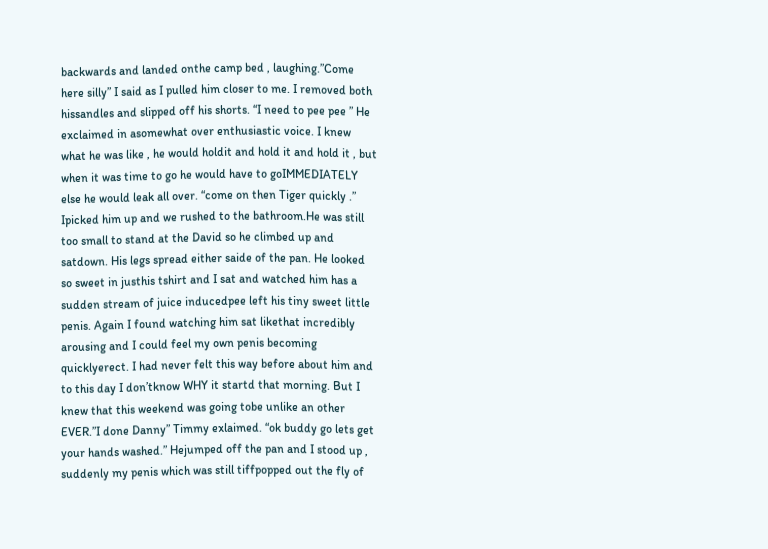backwards and landed onthe camp bed , laughing.”Come here silly” I said as I pulled him closer to me. I removed both hissandles and slipped off his shorts. “I need to pee pee ” He exclaimed in asomewhat over enthusiastic voice. I knew what he was like , he would holdit and hold it and hold it , but when it was time to go he would have to goIMMEDIATELY else he would leak all over. “come on then Tiger quickly .” Ipicked him up and we rushed to the bathroom.He was still too small to stand at the David so he climbed up and satdown. His legs spread either saide of the pan. He looked so sweet in justhis tshirt and I sat and watched him has a sudden stream of juice inducedpee left his tiny sweet little penis. Again I found watching him sat likethat incredibly arousing and I could feel my own penis becoming quicklyerect. I had never felt this way before about him and to this day I don’tknow WHY it startd that morning. But I knew that this weekend was going tobe unlike an other EVER.”I done Danny” Timmy exlaimed. “ok buddy go lets get your hands washed.” Hejumped off the pan and I stood up , suddenly my penis which was still tiffpopped out the fly of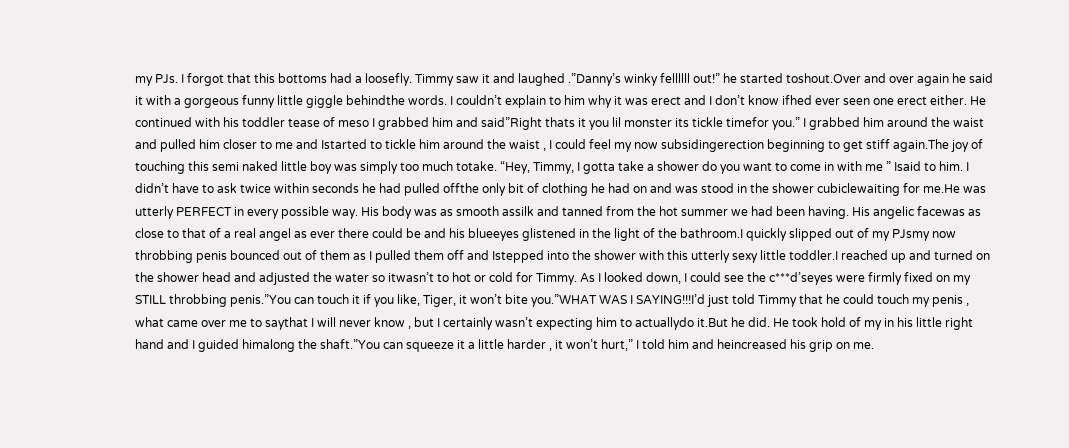my PJs. I forgot that this bottoms had a loosefly. Timmy saw it and laughed .”Danny’s winky fellllll out!” he started toshout.Over and over again he said it with a gorgeous funny little giggle behindthe words. I couldn’t explain to him why it was erect and I don’t know ifhed ever seen one erect either. He continued with his toddler tease of meso I grabbed him and said”Right thats it you lil monster its tickle timefor you.” I grabbed him around the waist and pulled him closer to me and Istarted to tickle him around the waist , I could feel my now subsidingerection beginning to get stiff again.The joy of touching this semi naked little boy was simply too much totake. “Hey, Timmy, I gotta take a shower do you want to come in with me ” Isaid to him. I didn’t have to ask twice within seconds he had pulled offthe only bit of clothing he had on and was stood in the shower cubiclewaiting for me.He was utterly PERFECT in every possible way. His body was as smooth assilk and tanned from the hot summer we had been having. His angelic facewas as close to that of a real angel as ever there could be and his blueeyes glistened in the light of the bathroom.I quickly slipped out of my PJsmy now throbbing penis bounced out of them as I pulled them off and Istepped into the shower with this utterly sexy little toddler.I reached up and turned on the shower head and adjusted the water so itwasn’t to hot or cold for Timmy. As I looked down, I could see the c***d’seyes were firmly fixed on my STILL throbbing penis.”You can touch it if you like, Tiger, it won’t bite you.”WHAT WAS I SAYING!!!I’d just told Timmy that he could touch my penis , what came over me to saythat I will never know , but I certainly wasn’t expecting him to actuallydo it.But he did. He took hold of my in his little right hand and I guided himalong the shaft.”You can squeeze it a little harder , it won’t hurt,” I told him and heincreased his grip on me.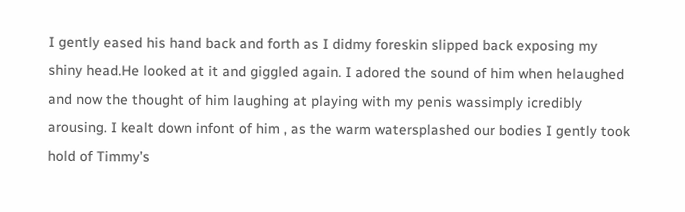I gently eased his hand back and forth as I didmy foreskin slipped back exposing my shiny head.He looked at it and giggled again. I adored the sound of him when helaughed and now the thought of him laughing at playing with my penis wassimply icredibly arousing. I kealt down infont of him , as the warm watersplashed our bodies I gently took hold of Timmy’s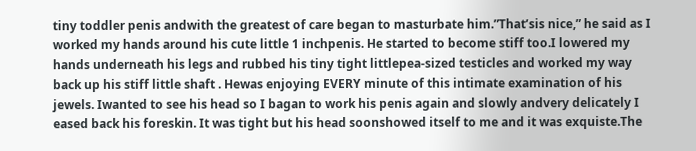tiny toddler penis andwith the greatest of care began to masturbate him.”That’sis nice,” he said as I worked my hands around his cute little 1 inchpenis. He started to become stiff too.I lowered my hands underneath his legs and rubbed his tiny tight littlepea-sized testicles and worked my way back up his stiff little shaft . Hewas enjoying EVERY minute of this intimate examination of his jewels. Iwanted to see his head so I bagan to work his penis again and slowly andvery delicately I eased back his foreskin. It was tight but his head soonshowed itself to me and it was exquiste.The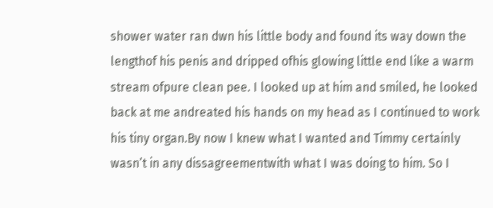shower water ran dwn his little body and found its way down the lengthof his penis and dripped ofhis glowing little end like a warm stream ofpure clean pee. I looked up at him and smiled, he looked back at me andreated his hands on my head as I continued to work his tiny organ.By now I knew what I wanted and Timmy certainly wasn’t in any dissagreementwith what I was doing to him. So I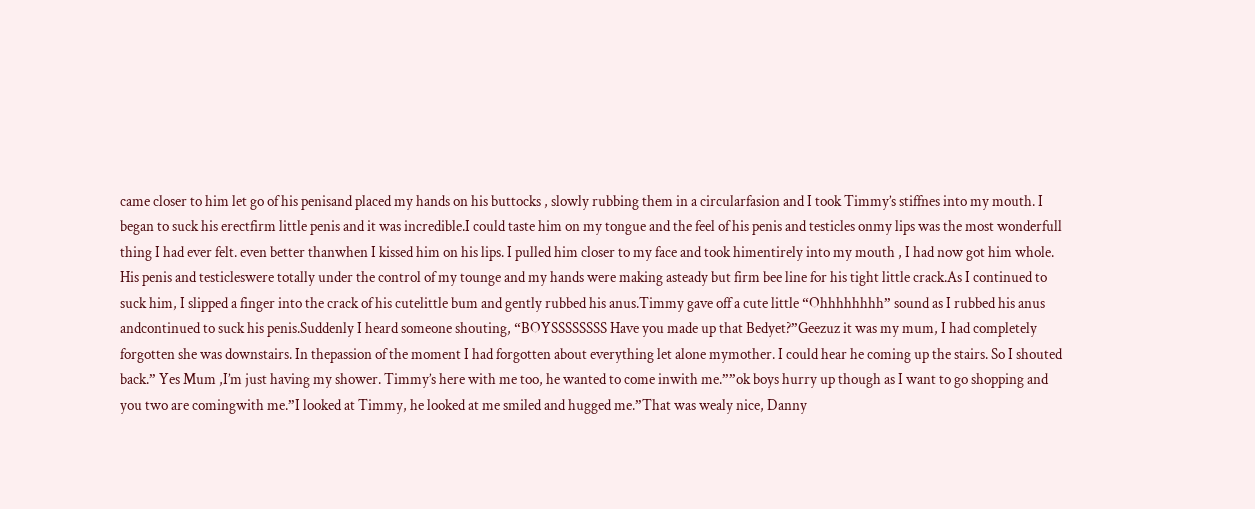came closer to him let go of his penisand placed my hands on his buttocks , slowly rubbing them in a circularfasion and I took Timmy’s stiffnes into my mouth. I began to suck his erectfirm little penis and it was incredible.I could taste him on my tongue and the feel of his penis and testicles onmy lips was the most wonderfull thing I had ever felt. even better thanwhen I kissed him on his lips. I pulled him closer to my face and took himentirely into my mouth , I had now got him whole. His penis and testicleswere totally under the control of my tounge and my hands were making asteady but firm bee line for his tight little crack.As I continued to suck him, I slipped a finger into the crack of his cutelittle bum and gently rubbed his anus.Timmy gave off a cute little “Ohhhhhhhh” sound as I rubbed his anus andcontinued to suck his penis.Suddenly I heard someone shouting, “BOYSSSSSSSS Have you made up that Bedyet?”Geezuz it was my mum, I had completely forgotten she was downstairs. In thepassion of the moment I had forgotten about everything let alone mymother. I could hear he coming up the stairs. So I shouted back.” Yes Mum ,I’m just having my shower. Timmy’s here with me too, he wanted to come inwith me.””ok boys hurry up though as I want to go shopping and you two are comingwith me.”I looked at Timmy, he looked at me smiled and hugged me.”That was wealy nice, Danny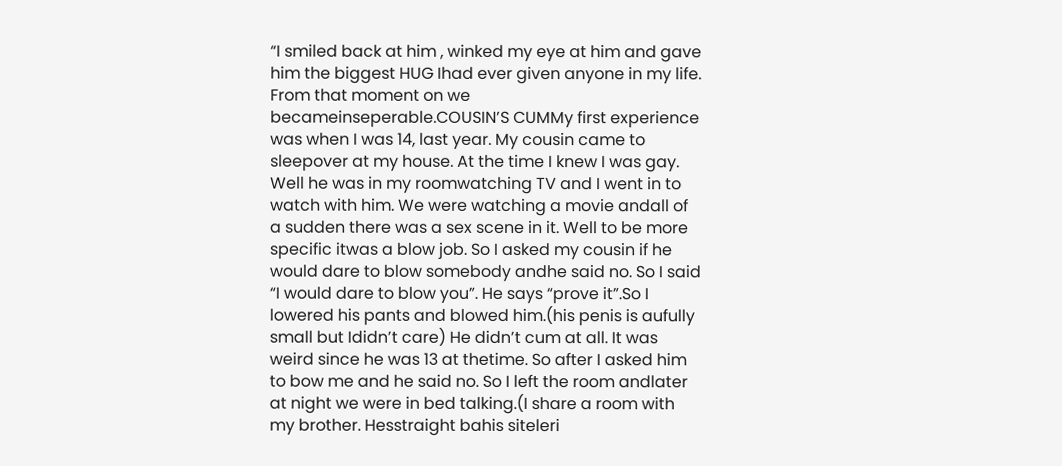“I smiled back at him , winked my eye at him and gave him the biggest HUG Ihad ever given anyone in my life. From that moment on we becameinseperable.COUSIN’S CUMMy first experience was when I was 14, last year. My cousin came to sleepover at my house. At the time I knew I was gay. Well he was in my roomwatching TV and I went in to watch with him. We were watching a movie andall of a sudden there was a sex scene in it. Well to be more specific itwas a blow job. So I asked my cousin if he would dare to blow somebody andhe said no. So I said “I would dare to blow you”. He says “prove it”.So I lowered his pants and blowed him.(his penis is aufully small but Ididn’t care) He didn’t cum at all. It was weird since he was 13 at thetime. So after I asked him to bow me and he said no. So I left the room andlater at night we were in bed talking.(I share a room with my brother. Hesstraight bahis siteleri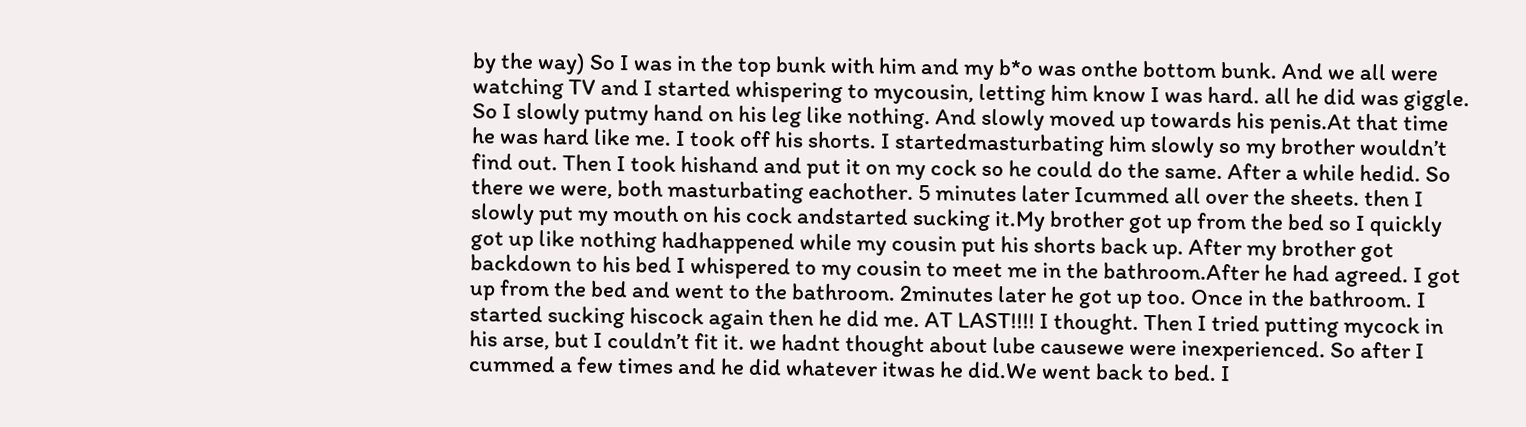by the way) So I was in the top bunk with him and my b*o was onthe bottom bunk. And we all were watching TV and I started whispering to mycousin, letting him know I was hard. all he did was giggle. So I slowly putmy hand on his leg like nothing. And slowly moved up towards his penis.At that time he was hard like me. I took off his shorts. I startedmasturbating him slowly so my brother wouldn’t find out. Then I took hishand and put it on my cock so he could do the same. After a while hedid. So there we were, both masturbating eachother. 5 minutes later Icummed all over the sheets. then I slowly put my mouth on his cock andstarted sucking it.My brother got up from the bed so I quickly got up like nothing hadhappened while my cousin put his shorts back up. After my brother got backdown to his bed I whispered to my cousin to meet me in the bathroom.After he had agreed. I got up from the bed and went to the bathroom. 2minutes later he got up too. Once in the bathroom. I started sucking hiscock again then he did me. AT LAST!!!! I thought. Then I tried putting mycock in his arse, but I couldn’t fit it. we hadnt thought about lube causewe were inexperienced. So after I cummed a few times and he did whatever itwas he did.We went back to bed. I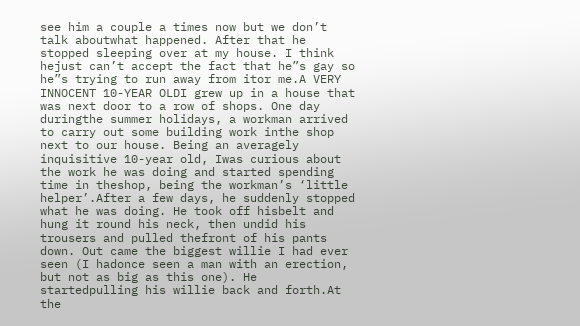see him a couple a times now but we don’t talk aboutwhat happened. After that he stopped sleeping over at my house. I think hejust can’t accept the fact that he”s gay so he”s trying to run away from itor me.A VERY INNOCENT 10-YEAR OLDI grew up in a house that was next door to a row of shops. One day duringthe summer holidays, a workman arrived to carry out some building work inthe shop next to our house. Being an averagely inquisitive 10-year old, Iwas curious about the work he was doing and started spending time in theshop, being the workman’s ‘little helper’.After a few days, he suddenly stopped what he was doing. He took off hisbelt and hung it round his neck, then undid his trousers and pulled thefront of his pants down. Out came the biggest willie I had ever seen (I hadonce seen a man with an erection, but not as big as this one). He startedpulling his willie back and forth.At the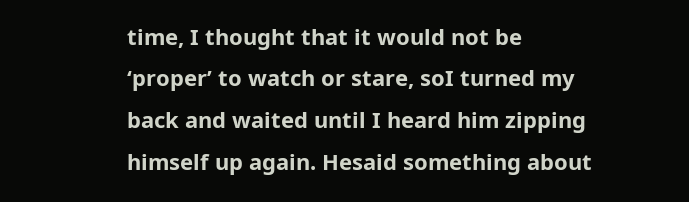time, I thought that it would not be ‘proper’ to watch or stare, soI turned my back and waited until I heard him zipping himself up again. Hesaid something about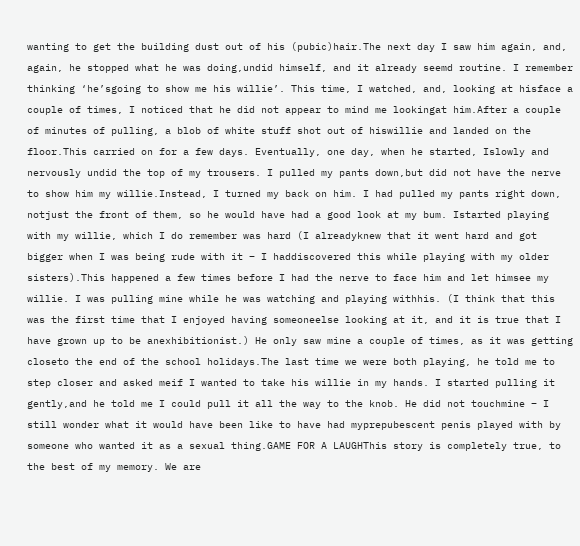wanting to get the building dust out of his (pubic)hair.The next day I saw him again, and, again, he stopped what he was doing,undid himself, and it already seemd routine. I remember thinking ‘he’sgoing to show me his willie’. This time, I watched, and, looking at hisface a couple of times, I noticed that he did not appear to mind me lookingat him.After a couple of minutes of pulling, a blob of white stuff shot out of hiswillie and landed on the floor.This carried on for a few days. Eventually, one day, when he started, Islowly and nervously undid the top of my trousers. I pulled my pants down,but did not have the nerve to show him my willie.Instead, I turned my back on him. I had pulled my pants right down, notjust the front of them, so he would have had a good look at my bum. Istarted playing with my willie, which I do remember was hard (I alreadyknew that it went hard and got bigger when I was being rude with it – I haddiscovered this while playing with my older sisters).This happened a few times before I had the nerve to face him and let himsee my willie. I was pulling mine while he was watching and playing withhis. (I think that this was the first time that I enjoyed having someoneelse looking at it, and it is true that I have grown up to be anexhibitionist.) He only saw mine a couple of times, as it was getting closeto the end of the school holidays.The last time we were both playing, he told me to step closer and asked meif I wanted to take his willie in my hands. I started pulling it gently,and he told me I could pull it all the way to the knob. He did not touchmine – I still wonder what it would have been like to have had myprepubescent penis played with by someone who wanted it as a sexual thing.GAME FOR A LAUGHThis story is completely true, to the best of my memory. We are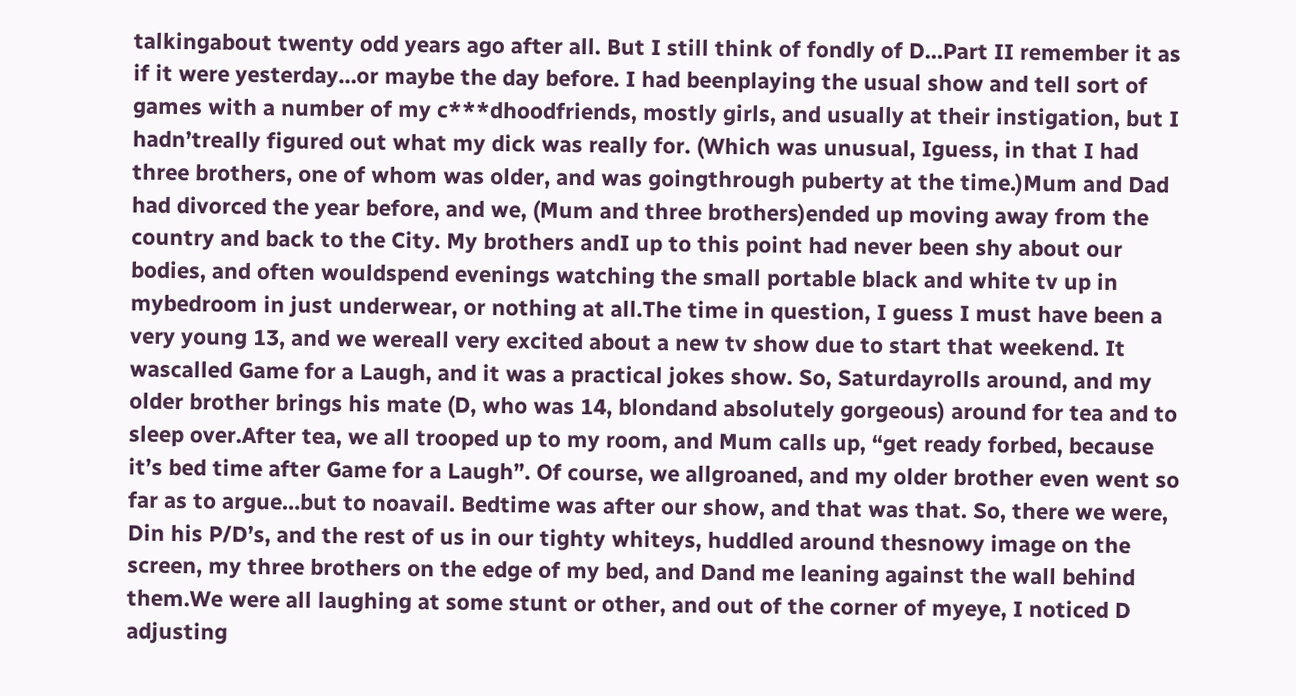talkingabout twenty odd years ago after all. But I still think of fondly of D…Part II remember it as if it were yesterday…or maybe the day before. I had beenplaying the usual show and tell sort of games with a number of my c***dhoodfriends, mostly girls, and usually at their instigation, but I hadn’treally figured out what my dick was really for. (Which was unusual, Iguess, in that I had three brothers, one of whom was older, and was goingthrough puberty at the time.)Mum and Dad had divorced the year before, and we, (Mum and three brothers)ended up moving away from the country and back to the City. My brothers andI up to this point had never been shy about our bodies, and often wouldspend evenings watching the small portable black and white tv up in mybedroom in just underwear, or nothing at all.The time in question, I guess I must have been a very young 13, and we wereall very excited about a new tv show due to start that weekend. It wascalled Game for a Laugh, and it was a practical jokes show. So, Saturdayrolls around, and my older brother brings his mate (D, who was 14, blondand absolutely gorgeous) around for tea and to sleep over.After tea, we all trooped up to my room, and Mum calls up, “get ready forbed, because it’s bed time after Game for a Laugh”. Of course, we allgroaned, and my older brother even went so far as to argue…but to noavail. Bedtime was after our show, and that was that. So, there we were, Din his P/D’s, and the rest of us in our tighty whiteys, huddled around thesnowy image on the screen, my three brothers on the edge of my bed, and Dand me leaning against the wall behind them.We were all laughing at some stunt or other, and out of the corner of myeye, I noticed D adjusting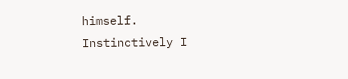himself. Instinctively I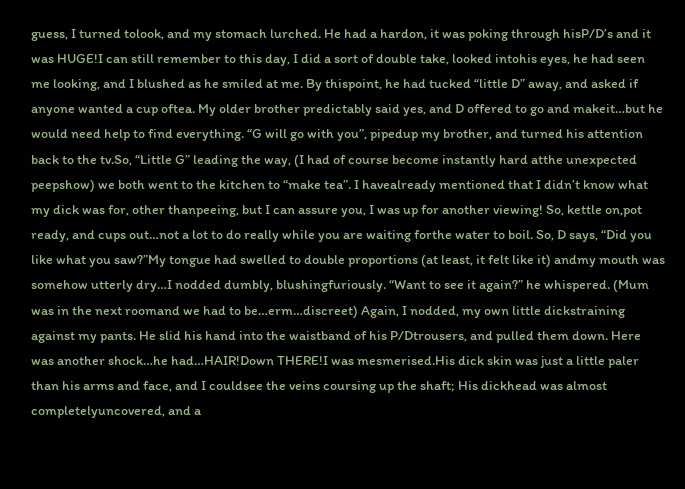guess, I turned tolook, and my stomach lurched. He had a hardon, it was poking through hisP/D’s and it was HUGE!I can still remember to this day, I did a sort of double take, looked intohis eyes, he had seen me looking, and I blushed as he smiled at me. By thispoint, he had tucked “little D” away, and asked if anyone wanted a cup oftea. My older brother predictably said yes, and D offered to go and makeit…but he would need help to find everything. “G will go with you”, pipedup my brother, and turned his attention back to the tv.So, “Little G” leading the way, (I had of course become instantly hard atthe unexpected peepshow) we both went to the kitchen to “make tea”. I havealready mentioned that I didn’t know what my dick was for, other thanpeeing, but I can assure you, I was up for another viewing! So, kettle on,pot ready, and cups out…not a lot to do really while you are waiting forthe water to boil. So, D says, “Did you like what you saw?”My tongue had swelled to double proportions (at least, it felt like it) andmy mouth was somehow utterly dry…I nodded dumbly, blushingfuriously. “Want to see it again?” he whispered. (Mum was in the next roomand we had to be…erm…discreet) Again, I nodded, my own little dickstraining against my pants. He slid his hand into the waistband of his P/Dtrousers, and pulled them down. Here was another shock…he had…HAIR!Down THERE!I was mesmerised.His dick skin was just a little paler than his arms and face, and I couldsee the veins coursing up the shaft; His dickhead was almost completelyuncovered, and a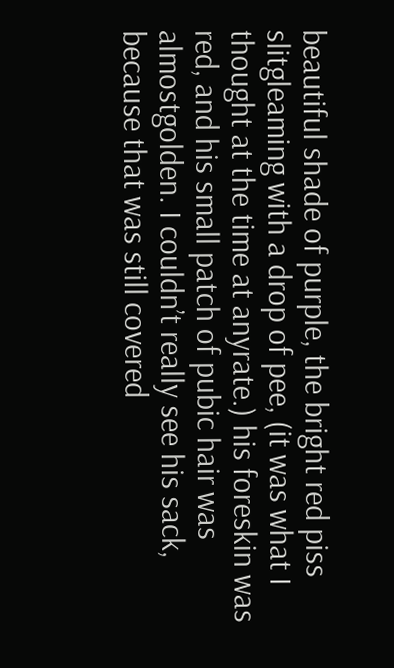beautiful shade of purple, the bright red piss slitgleaming with a drop of pee, (it was what I thought at the time at anyrate.) his foreskin was red, and his small patch of pubic hair was almostgolden. I couldn’t really see his sack, because that was still covered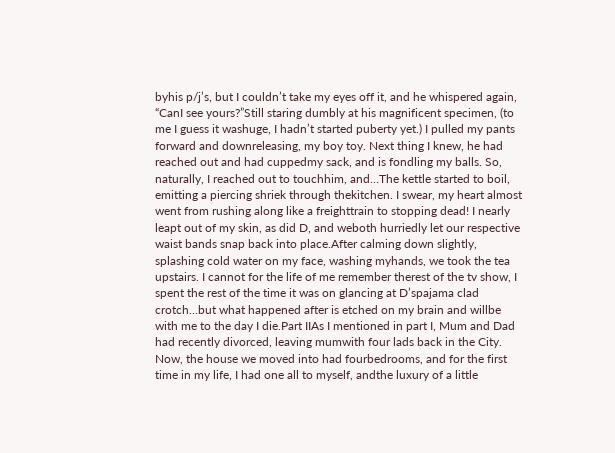byhis p/j’s, but I couldn’t take my eyes off it, and he whispered again, “CanI see yours?”Still staring dumbly at his magnificent specimen, (to me I guess it washuge, I hadn’t started puberty yet.) I pulled my pants forward and downreleasing, my boy toy. Next thing I knew, he had reached out and had cuppedmy sack, and is fondling my balls. So, naturally, I reached out to touchhim, and…The kettle started to boil, emitting a piercing shriek through thekitchen. I swear, my heart almost went from rushing along like a freighttrain to stopping dead! I nearly leapt out of my skin, as did D, and weboth hurriedly let our respective waist bands snap back into place.After calming down slightly, splashing cold water on my face, washing myhands, we took the tea upstairs. I cannot for the life of me remember therest of the tv show, I spent the rest of the time it was on glancing at D’spajama clad crotch…but what happened after is etched on my brain and willbe with me to the day I die.Part IIAs I mentioned in part I, Mum and Dad had recently divorced, leaving mumwith four lads back in the City. Now, the house we moved into had fourbedrooms, and for the first time in my life, I had one all to myself, andthe luxury of a little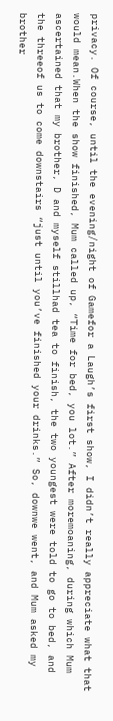privacy. Of course, until the evening/night of Gamefor a Laugh’s first show, I didn’t really appreciate what that would mean.When the show finished, Mum called up, “Time for bed, you lot.” After moremoaning, during which Mum ascertained that my brother, D and myself stillhad tea to finish, the two youngest were told to go to bed, and the threeof us to come downstairs “just until you’ve finished your drinks.” So, downwe went, and Mum asked my brother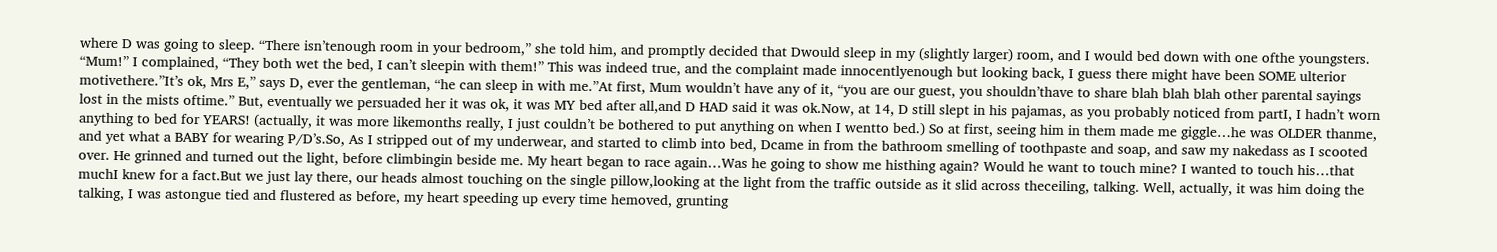where D was going to sleep. “There isn’tenough room in your bedroom,” she told him, and promptly decided that Dwould sleep in my (slightly larger) room, and I would bed down with one ofthe youngsters. “Mum!” I complained, “They both wet the bed, I can’t sleepin with them!” This was indeed true, and the complaint made innocentlyenough but looking back, I guess there might have been SOME ulterior motivethere.”It’s ok, Mrs E,” says D, ever the gentleman, “he can sleep in with me.”At first, Mum wouldn’t have any of it, “you are our guest, you shouldn’thave to share blah blah blah other parental sayings lost in the mists oftime.” But, eventually we persuaded her it was ok, it was MY bed after all,and D HAD said it was ok.Now, at 14, D still slept in his pajamas, as you probably noticed from partI, I hadn’t worn anything to bed for YEARS! (actually, it was more likemonths really, I just couldn’t be bothered to put anything on when I wentto bed.) So at first, seeing him in them made me giggle…he was OLDER thanme, and yet what a BABY for wearing P/D’s.So, As I stripped out of my underwear, and started to climb into bed, Dcame in from the bathroom smelling of toothpaste and soap, and saw my nakedass as I scooted over. He grinned and turned out the light, before climbingin beside me. My heart began to race again…Was he going to show me histhing again? Would he want to touch mine? I wanted to touch his…that muchI knew for a fact.But we just lay there, our heads almost touching on the single pillow,looking at the light from the traffic outside as it slid across theceiling, talking. Well, actually, it was him doing the talking, I was astongue tied and flustered as before, my heart speeding up every time hemoved, grunting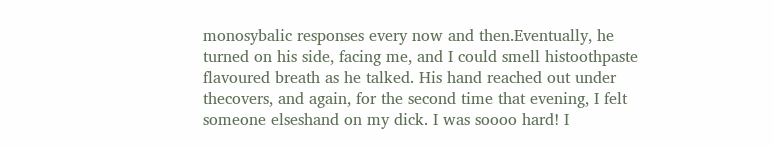monosybalic responses every now and then.Eventually, he turned on his side, facing me, and I could smell histoothpaste flavoured breath as he talked. His hand reached out under thecovers, and again, for the second time that evening, I felt someone elseshand on my dick. I was soooo hard! I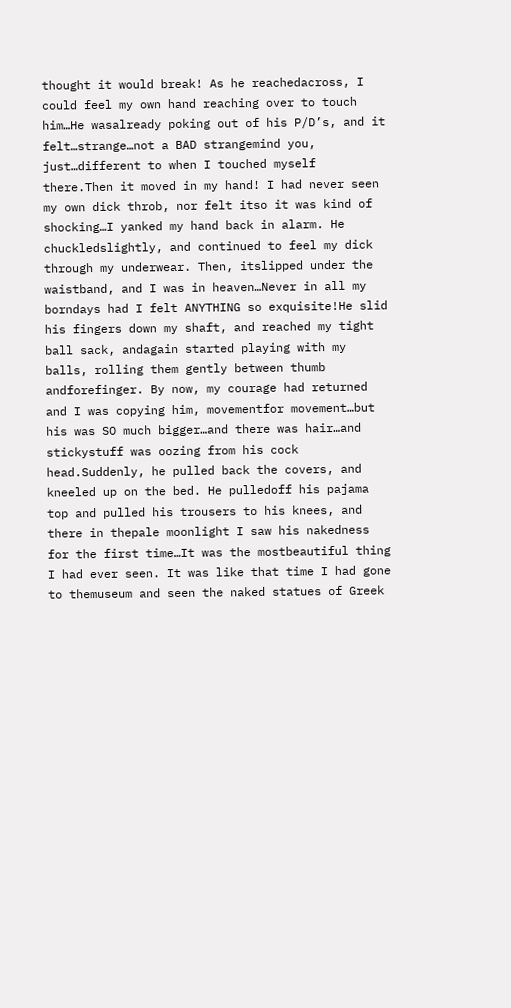thought it would break! As he reachedacross, I could feel my own hand reaching over to touch him…He wasalready poking out of his P/D’s, and it felt…strange…not a BAD strangemind you, just…different to when I touched myself there.Then it moved in my hand! I had never seen my own dick throb, nor felt itso it was kind of shocking…I yanked my hand back in alarm. He chuckledslightly, and continued to feel my dick through my underwear. Then, itslipped under the waistband, and I was in heaven…Never in all my borndays had I felt ANYTHING so exquisite!He slid his fingers down my shaft, and reached my tight ball sack, andagain started playing with my balls, rolling them gently between thumb andforefinger. By now, my courage had returned and I was copying him, movementfor movement…but his was SO much bigger…and there was hair…and stickystuff was oozing from his cock head.Suddenly, he pulled back the covers, and kneeled up on the bed. He pulledoff his pajama top and pulled his trousers to his knees, and there in thepale moonlight I saw his nakedness for the first time…It was the mostbeautiful thing I had ever seen. It was like that time I had gone to themuseum and seen the naked statues of Greek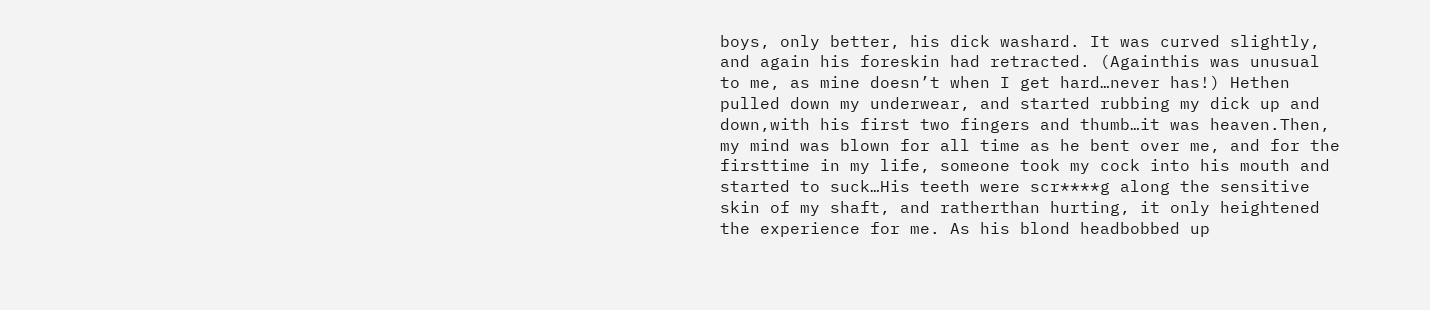boys, only better, his dick washard. It was curved slightly, and again his foreskin had retracted. (Againthis was unusual to me, as mine doesn’t when I get hard…never has!) Hethen pulled down my underwear, and started rubbing my dick up and down,with his first two fingers and thumb…it was heaven.Then, my mind was blown for all time as he bent over me, and for the firsttime in my life, someone took my cock into his mouth and started to suck…His teeth were scr****g along the sensitive skin of my shaft, and ratherthan hurting, it only heightened the experience for me. As his blond headbobbed up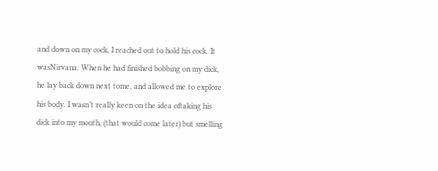and down on my cock, I reached out to hold his cock. It wasNirvana. When he had finished bobbing on my dick, he lay back down next tome, and allowed me to explore his body. I wasn’t really keen on the idea oftaking his dick into my mouth, (that would come later) but smelling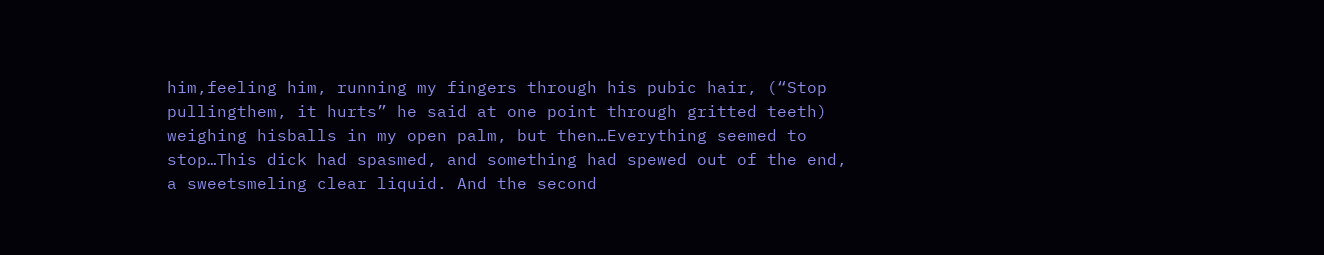him,feeling him, running my fingers through his pubic hair, (“Stop pullingthem, it hurts” he said at one point through gritted teeth) weighing hisballs in my open palm, but then…Everything seemed to stop…This dick had spasmed, and something had spewed out of the end, a sweetsmeling clear liquid. And the second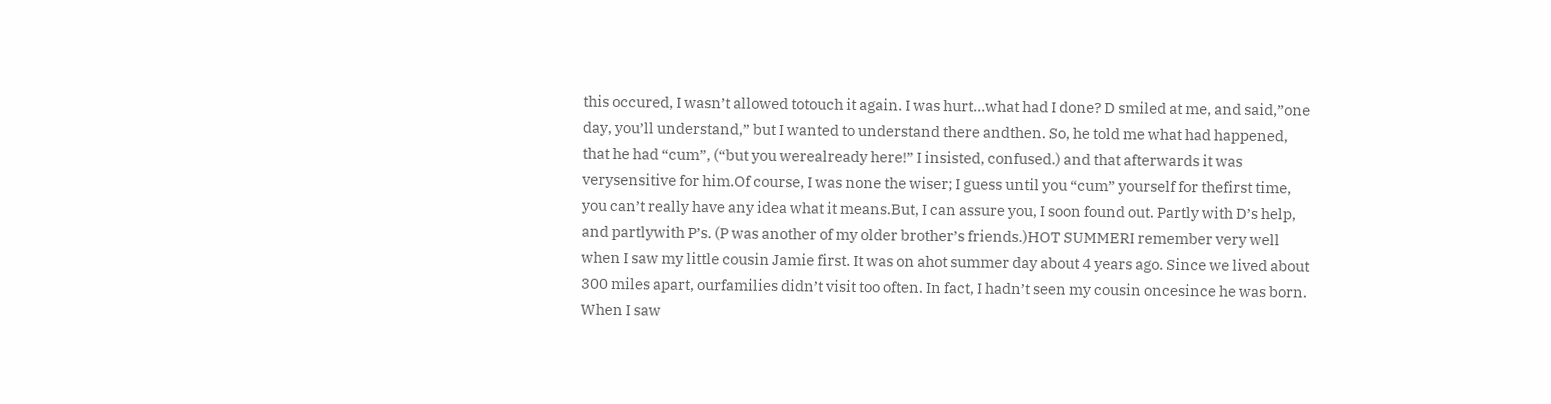this occured, I wasn’t allowed totouch it again. I was hurt…what had I done? D smiled at me, and said,”one day, you’ll understand,” but I wanted to understand there andthen. So, he told me what had happened, that he had “cum”, (“but you werealready here!” I insisted, confused.) and that afterwards it was verysensitive for him.Of course, I was none the wiser; I guess until you “cum” yourself for thefirst time, you can’t really have any idea what it means.But, I can assure you, I soon found out. Partly with D’s help, and partlywith P’s. (P was another of my older brother’s friends.)HOT SUMMERI remember very well when I saw my little cousin Jamie first. It was on ahot summer day about 4 years ago. Since we lived about 300 miles apart, ourfamilies didn’t visit too often. In fact, I hadn’t seen my cousin oncesince he was born. When I saw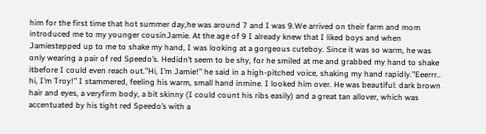him for the first time that hot summer day,he was around 7 and I was 9.We arrived on their farm and mom introduced me to my younger cousinJamie. At the age of 9 I already knew that I liked boys and when Jamiestepped up to me to shake my hand, I was looking at a gorgeous cuteboy. Since it was so warm, he was only wearing a pair of red Speedo’s. Hedidn’t seem to be shy, for he smiled at me and grabbed my hand to shake itbefore I could even reach out.”Hi, I’m Jamie!” he said in a high-pitched voice, shaking my hand rapidly.”Eeerrr.. hi, I’m Troy!” I stammered, feeling his warm, small hand inmine. I looked him over. He was beautiful: dark brown hair and eyes, a veryfirm body, a bit skinny (I could count his ribs easily) and a great tan allover, which was accentuated by his tight red Speedo’s with a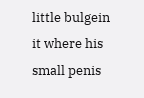little bulgein it where his small penis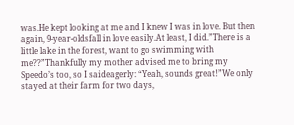was.He kept looking at me and I knew I was in love. But then again, 9-year-oldsfall in love easily.At least, I did.”There is a little lake in the forest, want to go swimming with me??”Thankfully my mother advised me to bring my Speedo’s too, so I saideagerly: “Yeah, sounds great!”We only stayed at their farm for two days,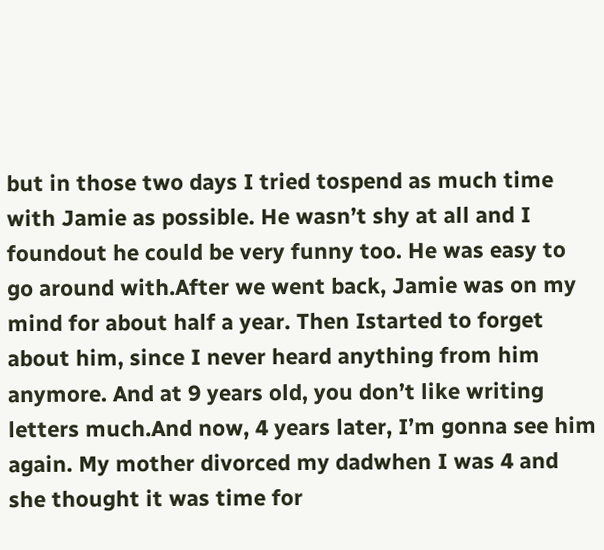but in those two days I tried tospend as much time with Jamie as possible. He wasn’t shy at all and I foundout he could be very funny too. He was easy to go around with.After we went back, Jamie was on my mind for about half a year. Then Istarted to forget about him, since I never heard anything from him anymore. And at 9 years old, you don’t like writing letters much.And now, 4 years later, I’m gonna see him again. My mother divorced my dadwhen I was 4 and she thought it was time for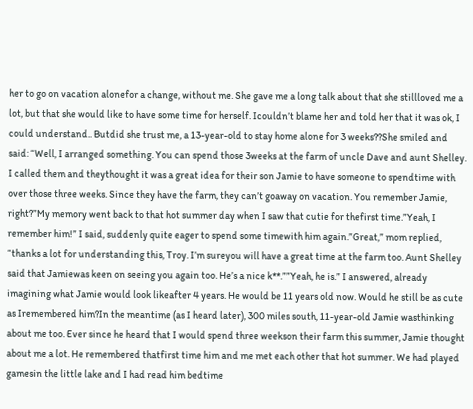her to go on vacation alonefor a change, without me. She gave me a long talk about that she stillloved me a lot, but that she would like to have some time for herself. Icouldn’t blame her and told her that it was ok, I could understand.. Butdid she trust me, a 13-year-old to stay home alone for 3 weeks??She smiled and said: “Well, I arranged something. You can spend those 3weeks at the farm of uncle Dave and aunt Shelley. I called them and theythought it was a great idea for their son Jamie to have someone to spendtime with over those three weeks. Since they have the farm, they can’t goaway on vacation. You remember Jamie, right?”My memory went back to that hot summer day when I saw that cutie for thefirst time.”Yeah, I remember him!” I said, suddenly quite eager to spend some timewith him again.”Great,” mom replied, “thanks a lot for understanding this, Troy. I’m sureyou will have a great time at the farm too. Aunt Shelley said that Jamiewas keen on seeing you again too. He’s a nice k**.””Yeah, he is.” I answered, already imagining what Jamie would look likeafter 4 years. He would be 11 years old now. Would he still be as cute as Iremembered him?In the meantime (as I heard later), 300 miles south, 11-year-old Jamie wasthinking about me too. Ever since he heard that I would spend three weekson their farm this summer, Jamie thought about me a lot. He remembered thatfirst time him and me met each other that hot summer. We had played gamesin the little lake and I had read him bedtime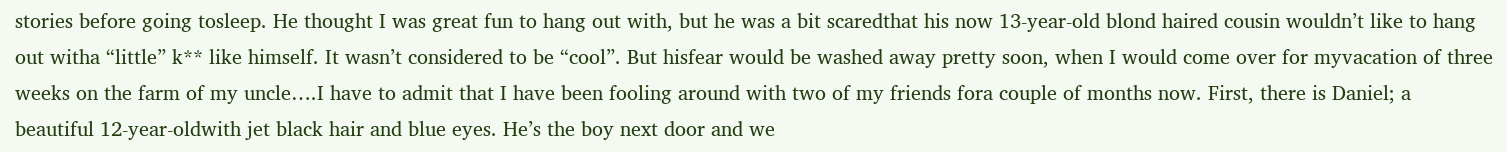stories before going tosleep. He thought I was great fun to hang out with, but he was a bit scaredthat his now 13-year-old blond haired cousin wouldn’t like to hang out witha “little” k** like himself. It wasn’t considered to be “cool”. But hisfear would be washed away pretty soon, when I would come over for myvacation of three weeks on the farm of my uncle….I have to admit that I have been fooling around with two of my friends fora couple of months now. First, there is Daniel; a beautiful 12-year-oldwith jet black hair and blue eyes. He’s the boy next door and we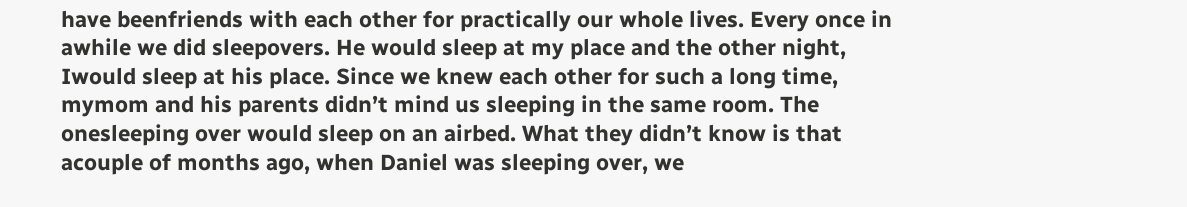have beenfriends with each other for practically our whole lives. Every once in awhile we did sleepovers. He would sleep at my place and the other night, Iwould sleep at his place. Since we knew each other for such a long time, mymom and his parents didn’t mind us sleeping in the same room. The onesleeping over would sleep on an airbed. What they didn’t know is that acouple of months ago, when Daniel was sleeping over, we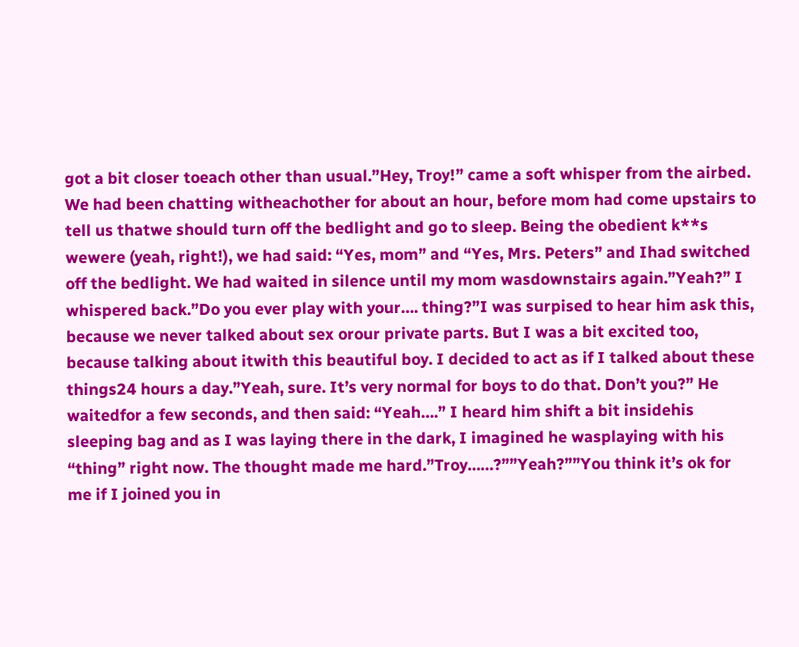got a bit closer toeach other than usual.”Hey, Troy!” came a soft whisper from the airbed. We had been chatting witheachother for about an hour, before mom had come upstairs to tell us thatwe should turn off the bedlight and go to sleep. Being the obedient k**s wewere (yeah, right!), we had said: “Yes, mom” and “Yes, Mrs. Peters” and Ihad switched off the bedlight. We had waited in silence until my mom wasdownstairs again.”Yeah?” I whispered back.”Do you ever play with your…. thing?”I was surpised to hear him ask this, because we never talked about sex orour private parts. But I was a bit excited too, because talking about itwith this beautiful boy. I decided to act as if I talked about these things24 hours a day.”Yeah, sure. It’s very normal for boys to do that. Don’t you?” He waitedfor a few seconds, and then said: “Yeah….” I heard him shift a bit insidehis sleeping bag and as I was laying there in the dark, I imagined he wasplaying with his “thing” right now. The thought made me hard.”Troy……?””Yeah?””You think it’s ok for me if I joined you in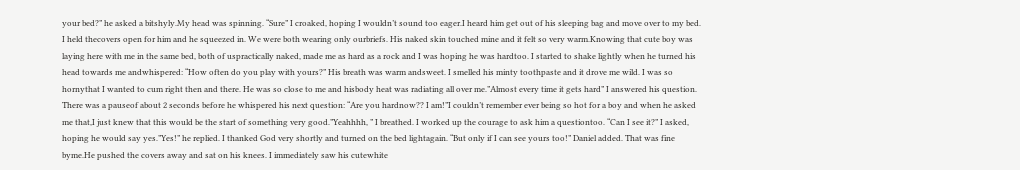your bed?” he asked a bitshyly.My head was spinning. “Sure” I croaked, hoping I wouldn’t sound too eager.I heard him get out of his sleeping bag and move over to my bed. I held thecovers open for him and he squeezed in. We were both wearing only ourbriefs. His naked skin touched mine and it felt so very warm.Knowing that cute boy was laying here with me in the same bed, both of uspractically naked, made me as hard as a rock and I was hoping he was hardtoo. I started to shake lightly when he turned his head towards me andwhispered: “How often do you play with yours?” His breath was warm andsweet. I smelled his minty toothpaste and it drove me wild. I was so hornythat I wanted to cum right then and there. He was so close to me and hisbody heat was radiating all over me.”Almost every time it gets hard” I answered his question. There was a pauseof about 2 seconds before he whispered his next question: “Are you hardnow?? I am!”I couldn’t remember ever being so hot for a boy and when he asked me that,I just knew that this would be the start of something very good.”Yeahhhh, ” I breathed. I worked up the courage to ask him a questiontoo. “Can I see it?” I asked, hoping he would say yes.”Yes!” he replied. I thanked God very shortly and turned on the bed lightagain. “But only if I can see yours too!” Daniel added. That was fine byme.He pushed the covers away and sat on his knees. I immediately saw his cutewhite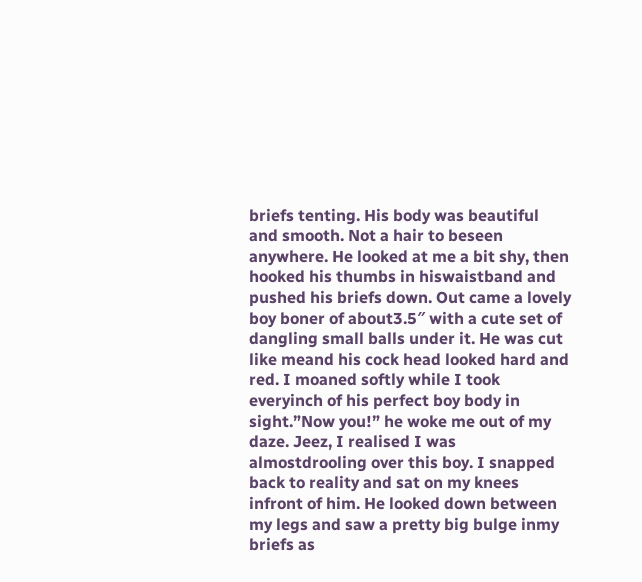briefs tenting. His body was beautiful and smooth. Not a hair to beseen anywhere. He looked at me a bit shy, then hooked his thumbs in hiswaistband and pushed his briefs down. Out came a lovely boy boner of about3.5″ with a cute set of dangling small balls under it. He was cut like meand his cock head looked hard and red. I moaned softly while I took everyinch of his perfect boy body in sight.”Now you!” he woke me out of my daze. Jeez, I realised I was almostdrooling over this boy. I snapped back to reality and sat on my knees infront of him. He looked down between my legs and saw a pretty big bulge inmy briefs as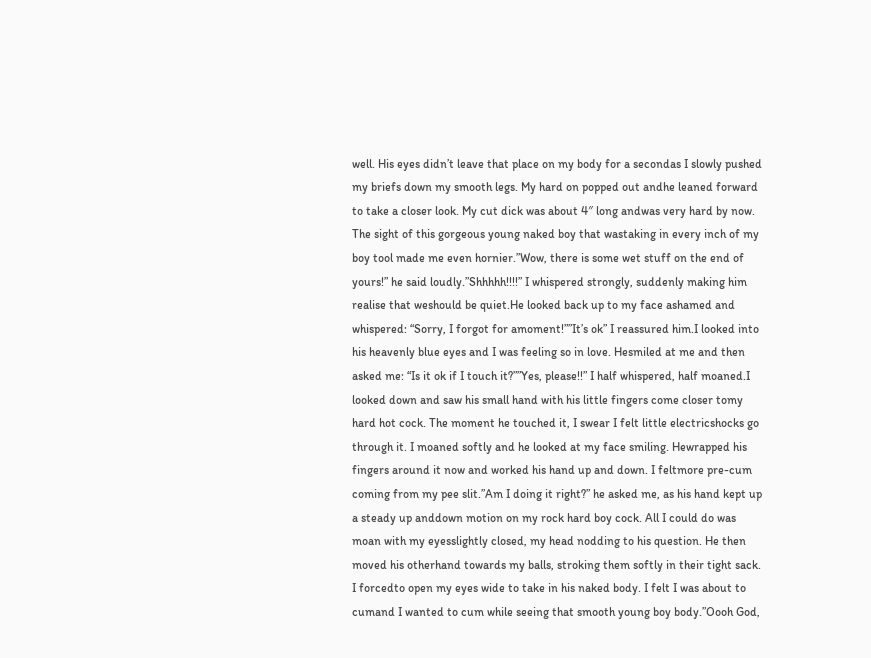well. His eyes didn’t leave that place on my body for a secondas I slowly pushed my briefs down my smooth legs. My hard on popped out andhe leaned forward to take a closer look. My cut dick was about 4″ long andwas very hard by now. The sight of this gorgeous young naked boy that wastaking in every inch of my boy tool made me even hornier.”Wow, there is some wet stuff on the end of yours!” he said loudly.”Shhhhh!!!!” I whispered strongly, suddenly making him realise that weshould be quiet.He looked back up to my face ashamed and whispered: “Sorry, I forgot for amoment!””It’s ok” I reassured him.I looked into his heavenly blue eyes and I was feeling so in love. Hesmiled at me and then asked me: “Is it ok if I touch it?””Yes, please!!” I half whispered, half moaned.I looked down and saw his small hand with his little fingers come closer tomy hard hot cock. The moment he touched it, I swear I felt little electricshocks go through it. I moaned softly and he looked at my face smiling. Hewrapped his fingers around it now and worked his hand up and down. I feltmore pre-cum coming from my pee slit.”Am I doing it right?” he asked me, as his hand kept up a steady up anddown motion on my rock hard boy cock. All I could do was moan with my eyesslightly closed, my head nodding to his question. He then moved his otherhand towards my balls, stroking them softly in their tight sack. I forcedto open my eyes wide to take in his naked body. I felt I was about to cumand I wanted to cum while seeing that smooth young boy body.”Oooh God,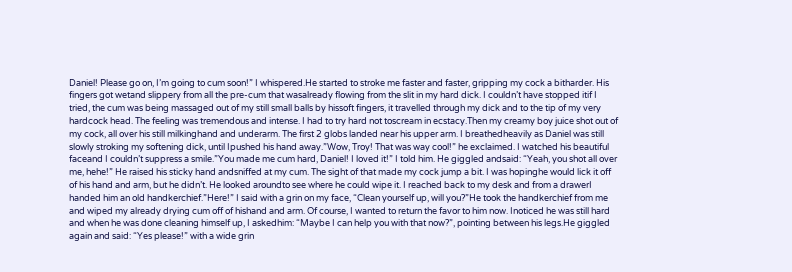Daniel! Please go on, I’m going to cum soon!” I whispered.He started to stroke me faster and faster, gripping my cock a bitharder. His fingers got wetand slippery from all the pre-cum that wasalready flowing from the slit in my hard dick. I couldn’t have stopped itif I tried, the cum was being massaged out of my still small balls by hissoft fingers, it travelled through my dick and to the tip of my very hardcock head. The feeling was tremendous and intense. I had to try hard not toscream in ecstacy.Then my creamy boy juice shot out of my cock, all over his still milkinghand and underarm. The first 2 globs landed near his upper arm. I breathedheavily as Daniel was still slowly stroking my softening dick, until Ipushed his hand away.”Wow, Troy! That was way cool!” he exclaimed. I watched his beautiful faceand I couldn’t suppress a smile.”You made me cum hard, Daniel! I loved it!” I told him. He giggled andsaid: “Yeah, you shot all over me, hehe!” He raised his sticky hand andsniffed at my cum. The sight of that made my cock jump a bit. I was hopinghe would lick it off of his hand and arm, but he didn’t. He looked aroundto see where he could wipe it. I reached back to my desk and from a drawerI handed him an old handkerchief.”Here!” I said with a grin on my face, “Clean yourself up, will you?”He took the handkerchief from me and wiped my already drying cum off of hishand and arm. Of course, I wanted to return the favor to him now. Inoticed he was still hard and when he was done cleaning himself up, I askedhim: “Maybe I can help you with that now?”, pointing between his legs.He giggled again and said: “Yes please!” with a wide grin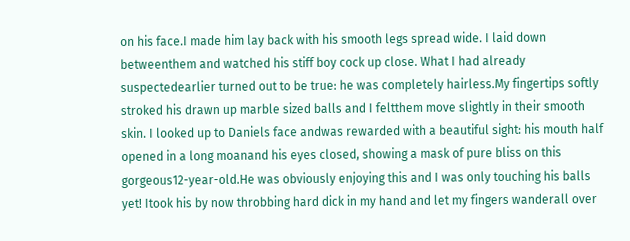on his face.I made him lay back with his smooth legs spread wide. I laid down betweenthem and watched his stiff boy cock up close. What I had already suspectedearlier turned out to be true: he was completely hairless.My fingertips softly stroked his drawn up marble sized balls and I feltthem move slightly in their smooth skin. I looked up to Daniels face andwas rewarded with a beautiful sight: his mouth half opened in a long moanand his eyes closed, showing a mask of pure bliss on this gorgeous12-year-old.He was obviously enjoying this and I was only touching his balls yet! Itook his by now throbbing hard dick in my hand and let my fingers wanderall over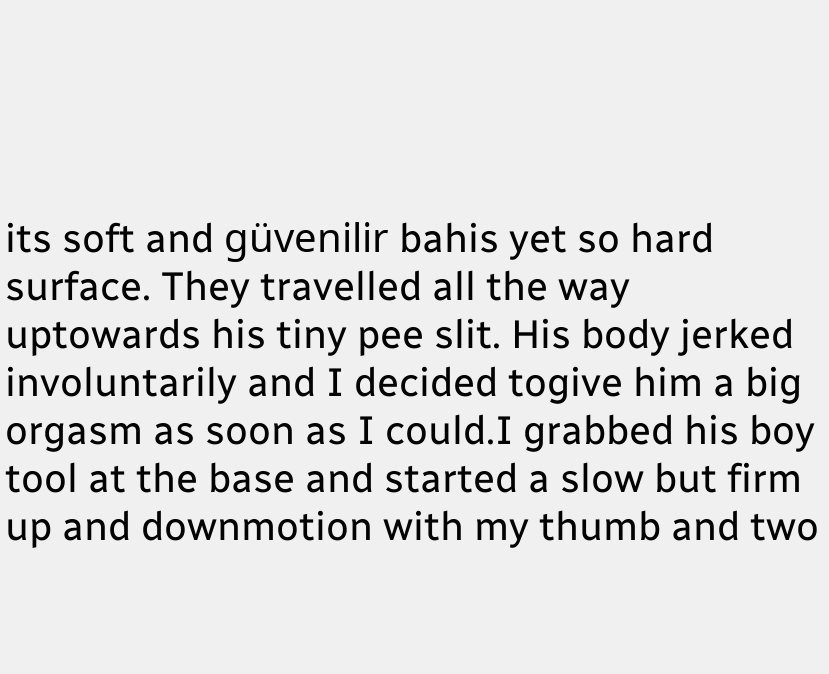its soft and güvenilir bahis yet so hard surface. They travelled all the way uptowards his tiny pee slit. His body jerked involuntarily and I decided togive him a big orgasm as soon as I could.I grabbed his boy tool at the base and started a slow but firm up and downmotion with my thumb and two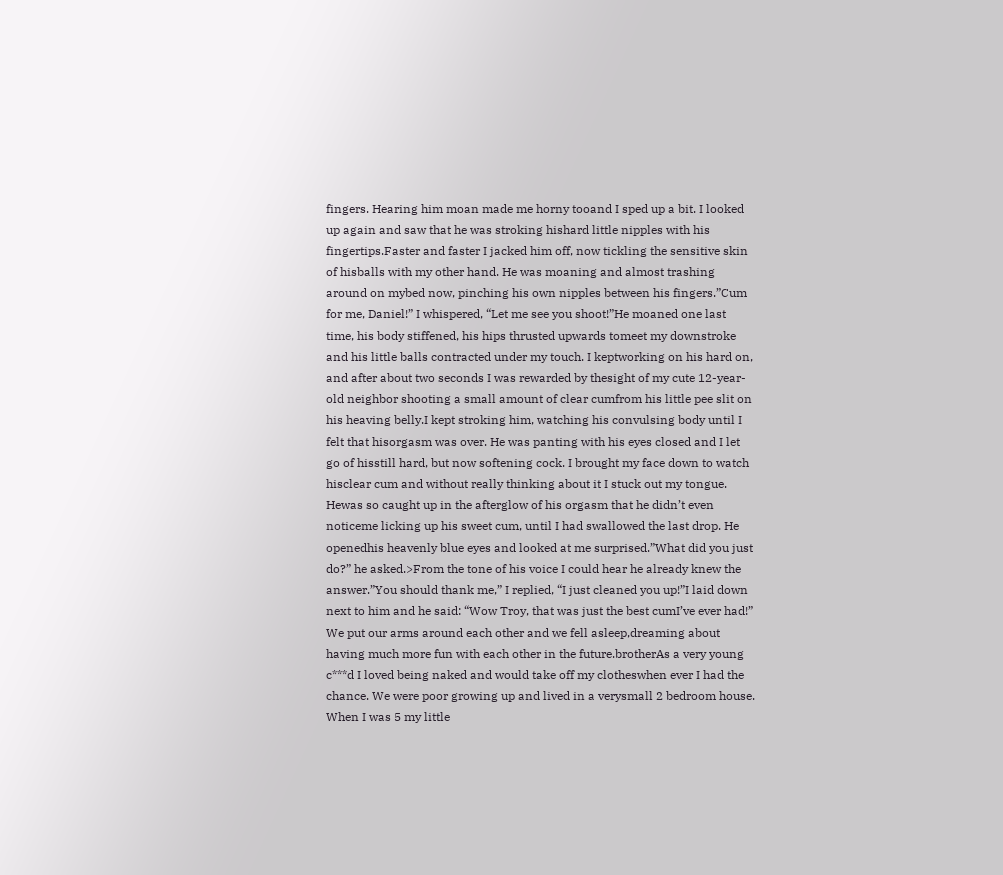fingers. Hearing him moan made me horny tooand I sped up a bit. I looked up again and saw that he was stroking hishard little nipples with his fingertips.Faster and faster I jacked him off, now tickling the sensitive skin of hisballs with my other hand. He was moaning and almost trashing around on mybed now, pinching his own nipples between his fingers.”Cum for me, Daniel!” I whispered, “Let me see you shoot!”He moaned one last time, his body stiffened, his hips thrusted upwards tomeet my downstroke and his little balls contracted under my touch. I keptworking on his hard on, and after about two seconds I was rewarded by thesight of my cute 12-year-old neighbor shooting a small amount of clear cumfrom his little pee slit on his heaving belly.I kept stroking him, watching his convulsing body until I felt that hisorgasm was over. He was panting with his eyes closed and I let go of hisstill hard, but now softening cock. I brought my face down to watch hisclear cum and without really thinking about it I stuck out my tongue. Hewas so caught up in the afterglow of his orgasm that he didn’t even noticeme licking up his sweet cum, until I had swallowed the last drop. He openedhis heavenly blue eyes and looked at me surprised.”What did you just do?” he asked.>From the tone of his voice I could hear he already knew the answer.”You should thank me,” I replied, “I just cleaned you up!”I laid down next to him and he said: “Wow Troy, that was just the best cumI’ve ever had!” We put our arms around each other and we fell asleep,dreaming about having much more fun with each other in the future.brotherAs a very young c***d I loved being naked and would take off my clotheswhen ever I had the chance. We were poor growing up and lived in a verysmall 2 bedroom house. When I was 5 my little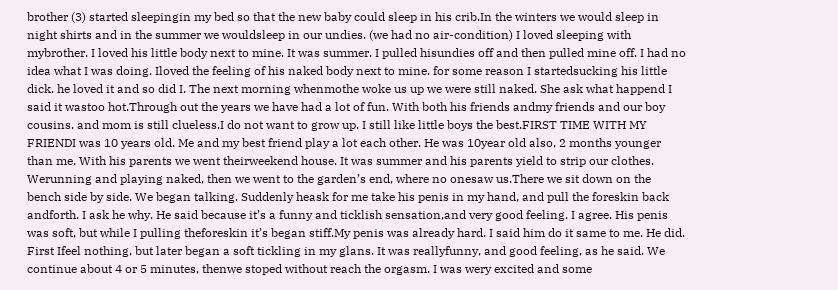brother (3) started sleepingin my bed so that the new baby could sleep in his crib.In the winters we would sleep in night shirts and in the summer we wouldsleep in our undies. (we had no air-condition) I loved sleeping with mybrother. I loved his little body next to mine. It was summer. I pulled hisundies off and then pulled mine off. I had no idea what I was doing. Iloved the feeling of his naked body next to mine. for some reason I startedsucking his little dick. he loved it and so did I. The next morning whenmothe woke us up we were still naked. She ask what happend I said it wastoo hot.Through out the years we have had a lot of fun. With both his friends andmy friends and our boy cousins. and mom is still clueless.I do not want to grow up. I still like little boys the best.FIRST TIME WITH MY FRIENDI was 10 years old. Me and my best friend play a lot each other. He was 10year old also, 2 months younger than me. With his parents we went theirweekend house. It was summer and his parents yield to strip our clothes. Werunning and playing naked, then we went to the garden’s end, where no onesaw us.There we sit down on the bench side by side. We began talking. Suddenly heask for me take his penis in my hand, and pull the foreskin back andforth. I ask he why. He said because it’s a funny and ticklish sensation,and very good feeling. I agree. His penis was soft, but while I pulling theforeskin it’s began stiff.My penis was already hard. I said him do it same to me. He did. First Ifeel nothing, but later began a soft tickling in my glans. It was reallyfunny, and good feeling, as he said. We continue about 4 or 5 minutes, thenwe stoped without reach the orgasm. I was wery excited and some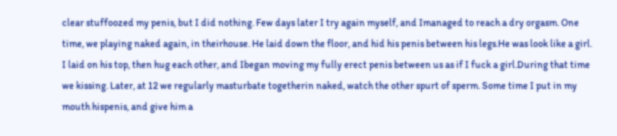clear stuffoozed my penis, but I did nothing. Few days later I try again myself, and Imanaged to reach a dry orgasm. One time, we playing naked again, in theirhouse. He laid down the floor, and hid his penis between his legs.He was look like a girl. I laid on his top, then hug each other, and Ibegan moving my fully erect penis between us as if I fuck a girl.During that time we kissing. Later, at 12 we regularly masturbate togetherin naked, watch the other spurt of sperm. Some time I put in my mouth hispenis, and give him a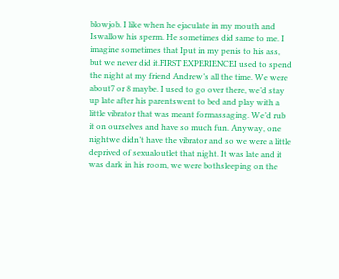blowjob. I like when he ejaculate in my mouth and Iswallow his sperm. He sometimes did same to me. I imagine sometimes that Iput in my penis to his ass, but we never did it.FIRST EXPERIENCEI used to spend the night at my friend Andrew’s all the time. We were about7 or 8 maybe. I used to go over there, we’d stay up late after his parentswent to bed and play with a little vibrator that was meant formassaging. We’d rub it on ourselves and have so much fun. Anyway, one nightwe didn’t have the vibrator and so we were a little deprived of sexualoutlet that night. It was late and it was dark in his room, we were bothsleeping on the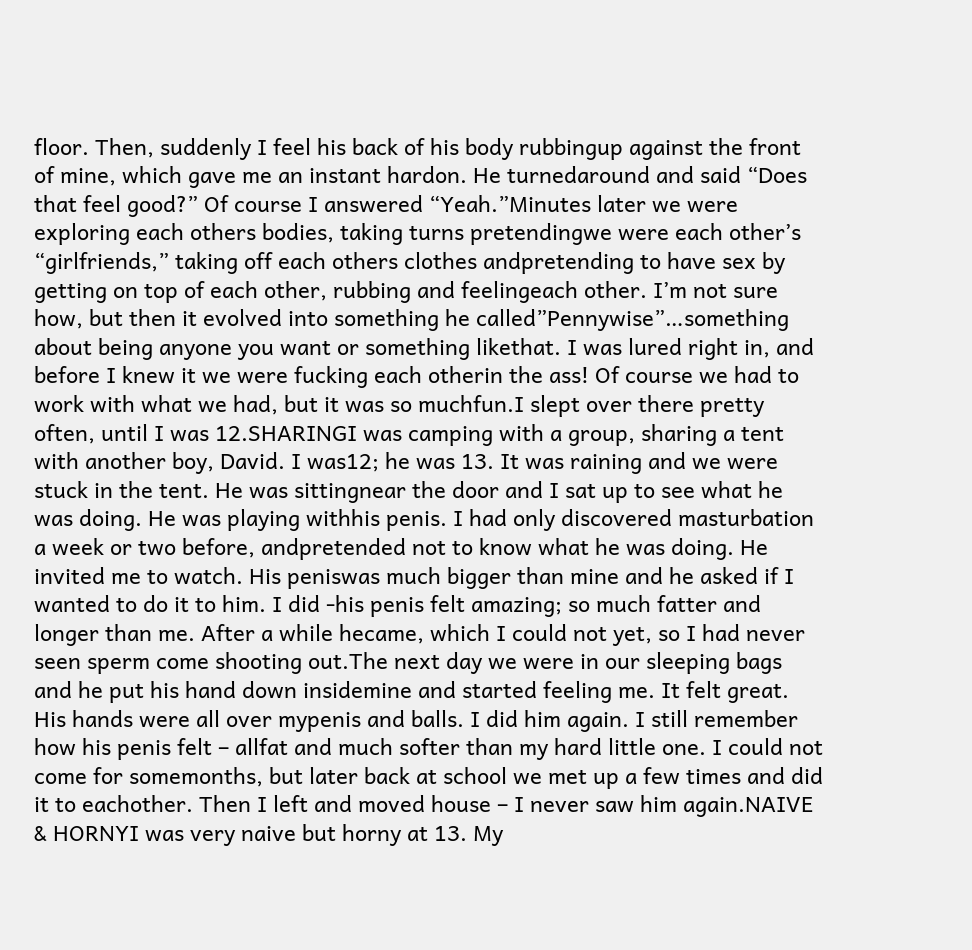floor. Then, suddenly I feel his back of his body rubbingup against the front of mine, which gave me an instant hardon. He turnedaround and said “Does that feel good?” Of course I answered “Yeah.”Minutes later we were exploring each others bodies, taking turns pretendingwe were each other’s “girlfriends,” taking off each others clothes andpretending to have sex by getting on top of each other, rubbing and feelingeach other. I’m not sure how, but then it evolved into something he called”Pennywise”…something about being anyone you want or something likethat. I was lured right in, and before I knew it we were fucking each otherin the ass! Of course we had to work with what we had, but it was so muchfun.I slept over there pretty often, until I was 12.SHARINGI was camping with a group, sharing a tent with another boy, David. I was12; he was 13. It was raining and we were stuck in the tent. He was sittingnear the door and I sat up to see what he was doing. He was playing withhis penis. I had only discovered masturbation a week or two before, andpretended not to know what he was doing. He invited me to watch. His peniswas much bigger than mine and he asked if I wanted to do it to him. I did -his penis felt amazing; so much fatter and longer than me. After a while hecame, which I could not yet, so I had never seen sperm come shooting out.The next day we were in our sleeping bags and he put his hand down insidemine and started feeling me. It felt great. His hands were all over mypenis and balls. I did him again. I still remember how his penis felt – allfat and much softer than my hard little one. I could not come for somemonths, but later back at school we met up a few times and did it to eachother. Then I left and moved house – I never saw him again.NAIVE & HORNYI was very naive but horny at 13. My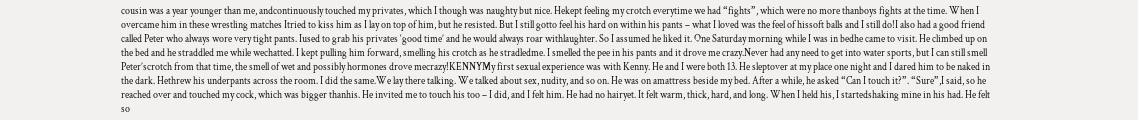cousin was a year younger than me, andcontinuously touched my privates, which I though was naughty but nice. Hekept feeling my crotch everytime we had “fights”, which were no more thanboys fights at the time. When I overcame him in these wrestling matches Itried to kiss him as I lay on top of him, but he resisted. But I still gotto feel his hard on within his pants – what I loved was the feel of hissoft balls and I still do!I also had a good friend called Peter who always wore very tight pants. Iused to grab his privates ‘good time’ and he would always roar withlaughter. So I assumed he liked it. One Saturday morning while I was in bedhe came to visit. He climbed up on the bed and he straddled me while wechatted. I kept pulling him forward, smelling his crotch as he stradledme. I smelled the pee in his pants and it drove me crazy.Never had any need to get into water sports, but I can still smell Peter’scrotch from that time, the smell of wet and possibly hormones drove mecrazy!KENNYMy first sexual experience was with Kenny. He and I were both 13. He sleptover at my place one night and I dared him to be naked in the dark. Hethrew his underpants across the room. I did the same.We lay there talking. We talked about sex, nudity, and so on. He was on amattress beside my bed. After a while, he asked “Can I touch it?”. “Sure”,I said, so he reached over and touched my cock, which was bigger thanhis. He invited me to touch his too – I did, and I felt him. He had no hairyet. It felt warm, thick, hard, and long. When I held his, I startedshaking mine in his had. He felt so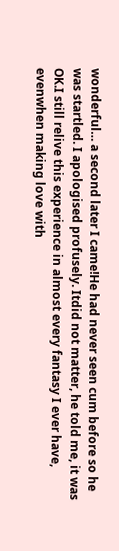wonderful… a second later I came!He had never seen cum before so he was startled. I apologised profusely. Itdid not matter, he told me, it was OK.I still relive this experience in almost every fantasy I ever have, evenwhen making love with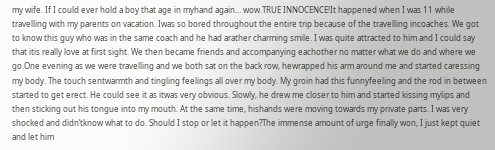my wife. If I could ever hold a boy that age in myhand again… wow.TRUE INNOCENCE!It happened when I was 11 while travelling with my parents on vacation. Iwas so bored throughout the entire trip because of the travelling incoaches. We got to know this guy who was in the same coach and he had arather charming smile. I was quite attracted to him and I could say that itis really love at first sight. We then became friends and accompanying eachother no matter what we do and where we go.One evening as we were travelling and we both sat on the back row, hewrapped his arm around me and started caressing my body. The touch sentwarmth and tingling feelings all over my body. My groin had this funnyfeeling and the rod in between started to get erect. He could see it as itwas very obvious. Slowly, he drew me closer to him and started kissing mylips and then sticking out his tongue into my mouth. At the same time, hishands were moving towards my private parts. I was very shocked and didn’tknow what to do. Should I stop or let it happen?The immense amount of urge finally won, I just kept quiet and let him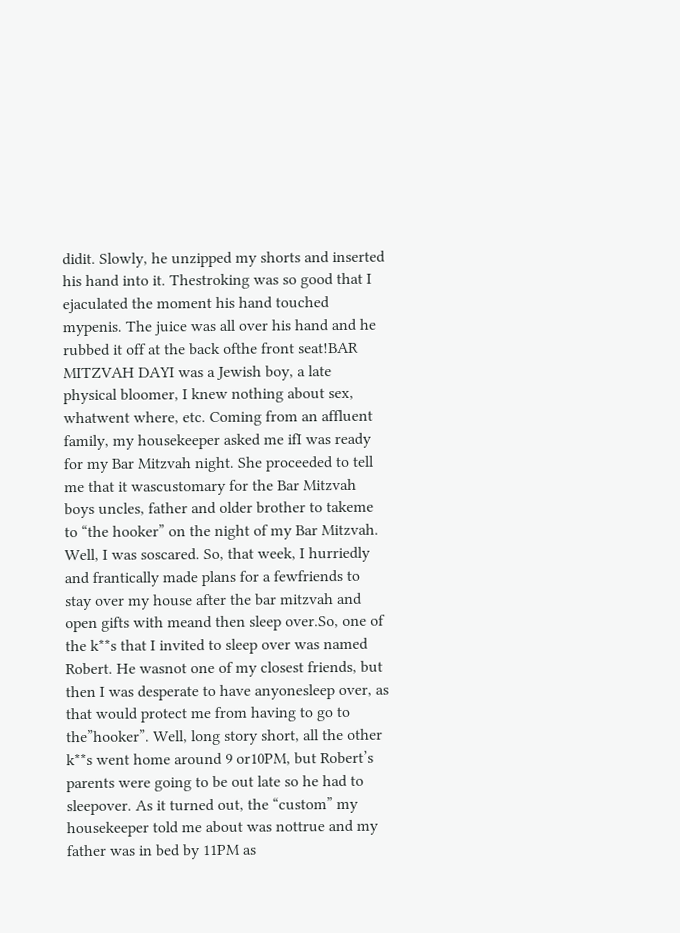didit. Slowly, he unzipped my shorts and inserted his hand into it. Thestroking was so good that I ejaculated the moment his hand touched mypenis. The juice was all over his hand and he rubbed it off at the back ofthe front seat!BAR MITZVAH DAYI was a Jewish boy, a late physical bloomer, I knew nothing about sex, whatwent where, etc. Coming from an affluent family, my housekeeper asked me ifI was ready for my Bar Mitzvah night. She proceeded to tell me that it wascustomary for the Bar Mitzvah boys uncles, father and older brother to takeme to “the hooker” on the night of my Bar Mitzvah. Well, I was soscared. So, that week, I hurriedly and frantically made plans for a fewfriends to stay over my house after the bar mitzvah and open gifts with meand then sleep over.So, one of the k**s that I invited to sleep over was named Robert. He wasnot one of my closest friends, but then I was desperate to have anyonesleep over, as that would protect me from having to go to the”hooker”. Well, long story short, all the other k**s went home around 9 or10PM, but Robert’s parents were going to be out late so he had to sleepover. As it turned out, the “custom” my housekeeper told me about was nottrue and my father was in bed by 11PM as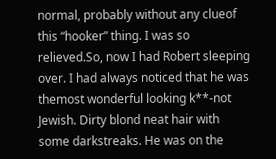normal, probably without any clueof this “hooker” thing. I was so relieved.So, now I had Robert sleeping over. I had always noticed that he was themost wonderful looking k**-not Jewish. Dirty blond neat hair with some darkstreaks. He was on the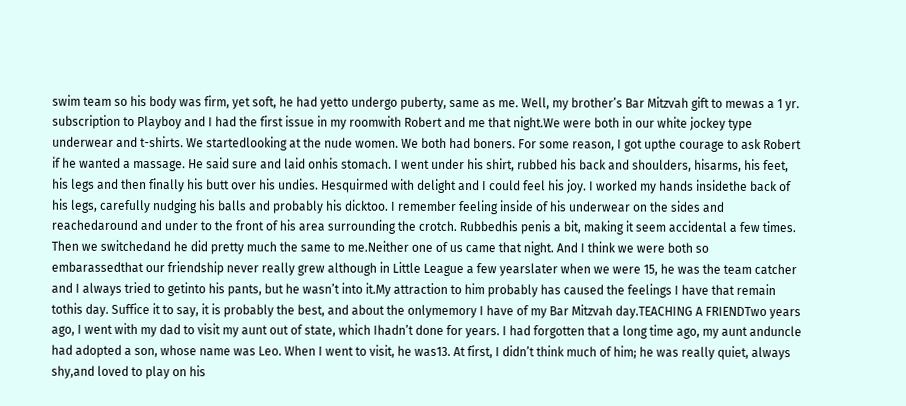swim team so his body was firm, yet soft, he had yetto undergo puberty, same as me. Well, my brother’s Bar Mitzvah gift to mewas a 1 yr. subscription to Playboy and I had the first issue in my roomwith Robert and me that night.We were both in our white jockey type underwear and t-shirts. We startedlooking at the nude women. We both had boners. For some reason, I got upthe courage to ask Robert if he wanted a massage. He said sure and laid onhis stomach. I went under his shirt, rubbed his back and shoulders, hisarms, his feet, his legs and then finally his butt over his undies. Hesquirmed with delight and I could feel his joy. I worked my hands insidethe back of his legs, carefully nudging his balls and probably his dicktoo. I remember feeling inside of his underwear on the sides and reachedaround and under to the front of his area surrounding the crotch. Rubbedhis penis a bit, making it seem accidental a few times. Then we switchedand he did pretty much the same to me.Neither one of us came that night. And I think we were both so embarassedthat our friendship never really grew although in Little League a few yearslater when we were 15, he was the team catcher and I always tried to getinto his pants, but he wasn’t into it.My attraction to him probably has caused the feelings I have that remain tothis day. Suffice it to say, it is probably the best, and about the onlymemory I have of my Bar Mitzvah day.TEACHING A FRIENDTwo years ago, I went with my dad to visit my aunt out of state, which Ihadn’t done for years. I had forgotten that a long time ago, my aunt anduncle had adopted a son, whose name was Leo. When I went to visit, he was13. At first, I didn’t think much of him; he was really quiet, always shy,and loved to play on his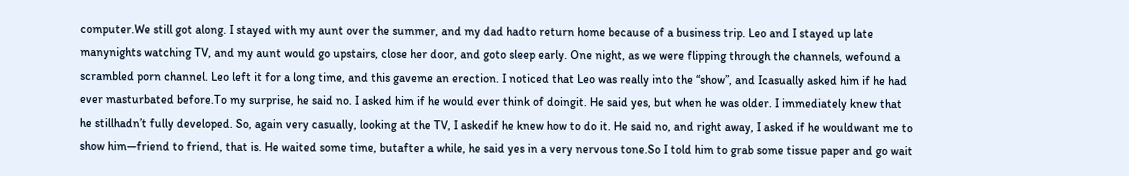computer.We still got along. I stayed with my aunt over the summer, and my dad hadto return home because of a business trip. Leo and I stayed up late manynights watching TV, and my aunt would go upstairs, close her door, and goto sleep early. One night, as we were flipping through the channels, wefound a scrambled porn channel. Leo left it for a long time, and this gaveme an erection. I noticed that Leo was really into the “show”, and Icasually asked him if he had ever masturbated before.To my surprise, he said no. I asked him if he would ever think of doingit. He said yes, but when he was older. I immediately knew that he stillhadn’t fully developed. So, again very casually, looking at the TV, I askedif he knew how to do it. He said no, and right away, I asked if he wouldwant me to show him—friend to friend, that is. He waited some time, butafter a while, he said yes in a very nervous tone.So I told him to grab some tissue paper and go wait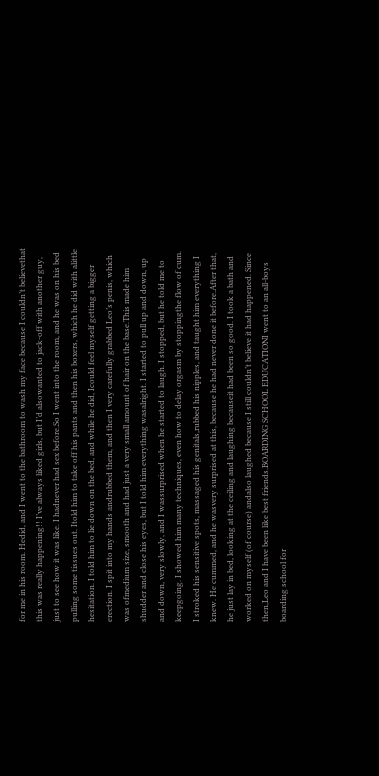for me in his room. Hedid, and I went to the bathroom to wash my face because I couldn’t believethat this was really happening!! I’ve always liked girls, but I’d alsowanted to jack-off with another guy, just to see how it was like. I hadnever had sex before.So I went into the room, and he was on his bed pulling some tissues out. Itold him to take off his pants and then his boxers, which he did with alittle hesitation. I told him to lie down on the bed, and while he did, Icould feel myself getting a bigger erection. I spit into my hands andrubbed them, and then I very carefully grabbed Leo’s penis, which was ofmedium size, smooth and had just a very small amount of hair on the base.This made him shudder and close his eyes, but I told him everything wasalright. I started to pull up and down, up and down, very slowly, and I wassurprised when he started to laugh. I stopped, but he told me to keepgoing. I showed him many techniques, even how to delay orgasm by stoppingthe flow of cum. I stroked his sensitive spots, massaged his genitals,rubbed his nipples, and taught him everything I knew. He cummed, and he wasvery surprised at this, because he had never done it before.After that, he just lay in bed, looking at the ceiling and laughing becauseit had been so good. I took a bath and worked on myself (of course) andalso laughed because I still couldn’t believe it had happened. Since then,Leo and I have been like best friends.BOARDING SCHOOL EDUCATIONI went to an all-boys boarding school for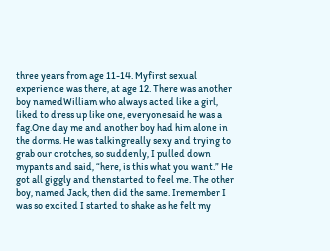three years from age 11-14. Myfirst sexual experience was there, at age 12. There was another boy namedWilliam who always acted like a girl, liked to dress up like one, everyonesaid he was a fag.One day me and another boy had him alone in the dorms. He was talkingreally sexy and trying to grab our crotches, so suddenly, I pulled down mypants and said, “here, is this what you want.” He got all giggly and thenstarted to feel me. The other boy, named Jack, then did the same. Iremember I was so excited I started to shake as he felt my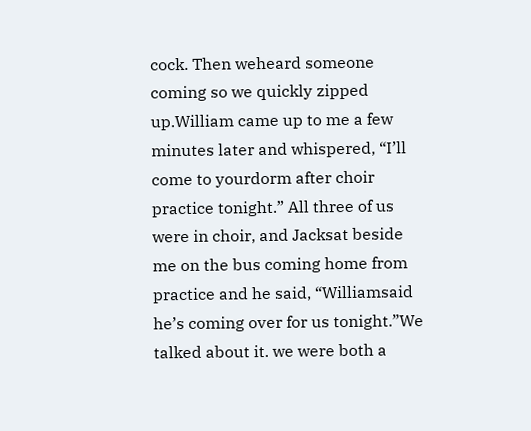cock. Then weheard someone coming so we quickly zipped up.William came up to me a few minutes later and whispered, “I’ll come to yourdorm after choir practice tonight.” All three of us were in choir, and Jacksat beside me on the bus coming home from practice and he said, “Williamsaid he’s coming over for us tonight.”We talked about it. we were both a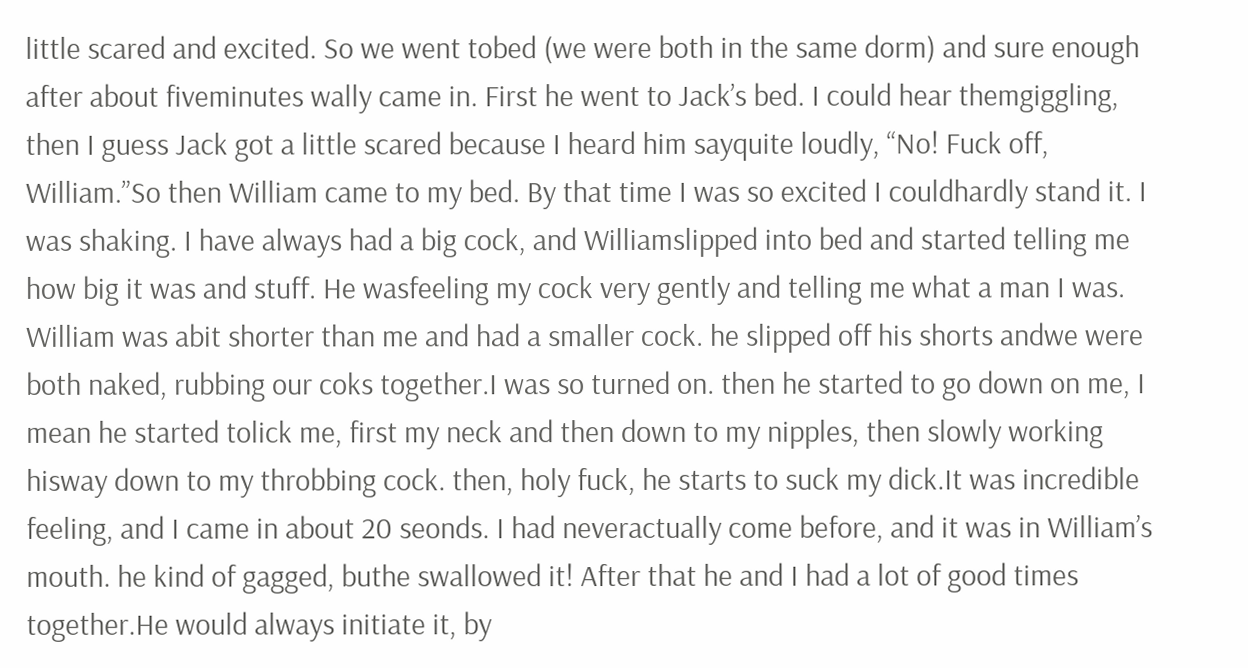little scared and excited. So we went tobed (we were both in the same dorm) and sure enough after about fiveminutes wally came in. First he went to Jack’s bed. I could hear themgiggling, then I guess Jack got a little scared because I heard him sayquite loudly, “No! Fuck off, William.”So then William came to my bed. By that time I was so excited I couldhardly stand it. I was shaking. I have always had a big cock, and Williamslipped into bed and started telling me how big it was and stuff. He wasfeeling my cock very gently and telling me what a man I was. William was abit shorter than me and had a smaller cock. he slipped off his shorts andwe were both naked, rubbing our coks together.I was so turned on. then he started to go down on me, I mean he started tolick me, first my neck and then down to my nipples, then slowly working hisway down to my throbbing cock. then, holy fuck, he starts to suck my dick.It was incredible feeling, and I came in about 20 seonds. I had neveractually come before, and it was in William’s mouth. he kind of gagged, buthe swallowed it! After that he and I had a lot of good times together.He would always initiate it, by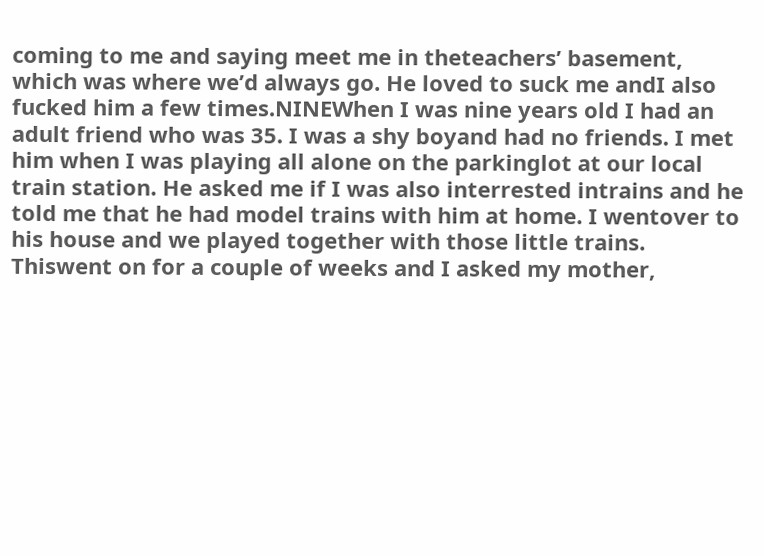coming to me and saying meet me in theteachers’ basement, which was where we’d always go. He loved to suck me andI also fucked him a few times.NINEWhen I was nine years old I had an adult friend who was 35. I was a shy boyand had no friends. I met him when I was playing all alone on the parkinglot at our local train station. He asked me if I was also interrested intrains and he told me that he had model trains with him at home. I wentover to his house and we played together with those little trains. Thiswent on for a couple of weeks and I asked my mother,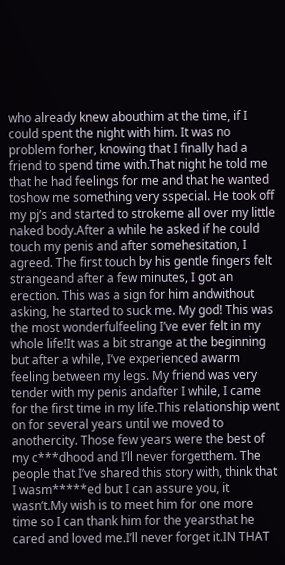who already knew abouthim at the time, if I could spent the night with him. It was no problem forher, knowing that I finally had a friend to spend time with.That night he told me that he had feelings for me and that he wanted toshow me something very sspecial. He took off my pj’s and started to strokeme all over my little naked body.After a while he asked if he could touch my penis and after somehesitation, I agreed. The first touch by his gentle fingers felt strangeand after a few minutes, I got an erection. This was a sign for him andwithout asking, he started to suck me. My god! This was the most wonderfulfeeling I’ve ever felt in my whole life!It was a bit strange at the beginning but after a while, I’ve experienced awarm feeling between my legs. My friend was very tender with my penis andafter I while, I came for the first time in my life.This relationship went on for several years until we moved to anothercity. Those few years were the best of my c***dhood and I’ll never forgetthem. The people that I’ve shared this story with, think that I wasm*****ed but I can assure you, it wasn’t.My wish is to meet him for one more time so I can thank him for the yearsthat he cared and loved me.I’ll never forget it.IN THAT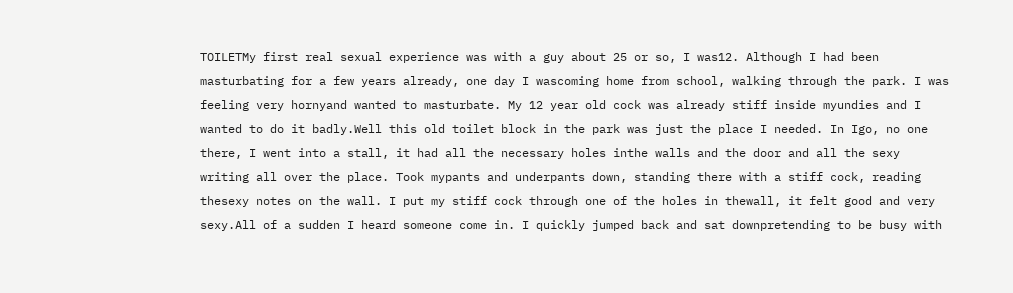TOILETMy first real sexual experience was with a guy about 25 or so, I was12. Although I had been masturbating for a few years already, one day I wascoming home from school, walking through the park. I was feeling very hornyand wanted to masturbate. My 12 year old cock was already stiff inside myundies and I wanted to do it badly.Well this old toilet block in the park was just the place I needed. In Igo, no one there, I went into a stall, it had all the necessary holes inthe walls and the door and all the sexy writing all over the place. Took mypants and underpants down, standing there with a stiff cock, reading thesexy notes on the wall. I put my stiff cock through one of the holes in thewall, it felt good and very sexy.All of a sudden I heard someone come in. I quickly jumped back and sat downpretending to be busy with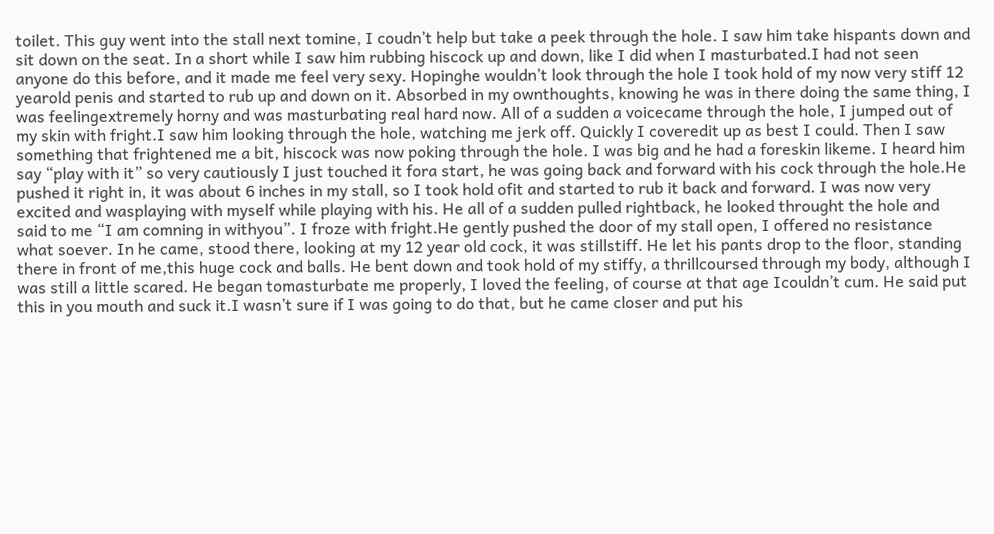toilet. This guy went into the stall next tomine, I coudn’t help but take a peek through the hole. I saw him take hispants down and sit down on the seat. In a short while I saw him rubbing hiscock up and down, like I did when I masturbated.I had not seen anyone do this before, and it made me feel very sexy. Hopinghe wouldn’t look through the hole I took hold of my now very stiff 12 yearold penis and started to rub up and down on it. Absorbed in my ownthoughts, knowing he was in there doing the same thing, I was feelingextremely horny and was masturbating real hard now. All of a sudden a voicecame through the hole, I jumped out of my skin with fright.I saw him looking through the hole, watching me jerk off. Quickly I coveredit up as best I could. Then I saw something that frightened me a bit, hiscock was now poking through the hole. I was big and he had a foreskin likeme. I heard him say “play with it” so very cautiously I just touched it fora start, he was going back and forward with his cock through the hole.He pushed it right in, it was about 6 inches in my stall, so I took hold ofit and started to rub it back and forward. I was now very excited and wasplaying with myself while playing with his. He all of a sudden pulled rightback, he looked throught the hole and said to me “I am comning in withyou”. I froze with fright.He gently pushed the door of my stall open, I offered no resistance what soever. In he came, stood there, looking at my 12 year old cock, it was stillstiff. He let his pants drop to the floor, standing there in front of me,this huge cock and balls. He bent down and took hold of my stiffy, a thrillcoursed through my body, although I was still a little scared. He began tomasturbate me properly, I loved the feeling, of course at that age Icouldn’t cum. He said put this in you mouth and suck it.I wasn’t sure if I was going to do that, but he came closer and put his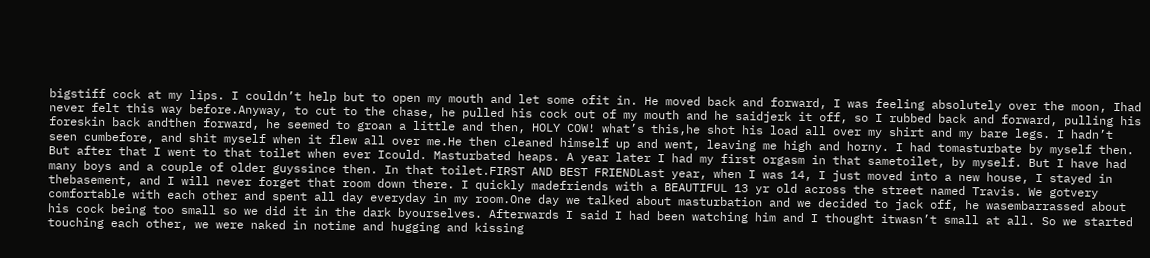bigstiff cock at my lips. I couldn’t help but to open my mouth and let some ofit in. He moved back and forward, I was feeling absolutely over the moon, Ihad never felt this way before.Anyway, to cut to the chase, he pulled his cock out of my mouth and he saidjerk it off, so I rubbed back and forward, pulling his foreskin back andthen forward, he seemed to groan a little and then, HOLY COW! what’s this,he shot his load all over my shirt and my bare legs. I hadn’t seen cumbefore, and shit myself when it flew all over me.He then cleaned himself up and went, leaving me high and horny. I had tomasturbate by myself then. But after that I went to that toilet when ever Icould. Masturbated heaps. A year later I had my first orgasm in that sametoilet, by myself. But I have had many boys and a couple of older guyssince then. In that toilet.FIRST AND BEST FRIENDLast year, when I was 14, I just moved into a new house, I stayed in thebasement, and I will never forget that room down there. I quickly madefriends with a BEAUTIFUL 13 yr old across the street named Travis. We gotvery comfortable with each other and spent all day everyday in my room.One day we talked about masturbation and we decided to jack off, he wasembarrassed about his cock being too small so we did it in the dark byourselves. Afterwards I said I had been watching him and I thought itwasn’t small at all. So we started touching each other, we were naked in notime and hugging and kissing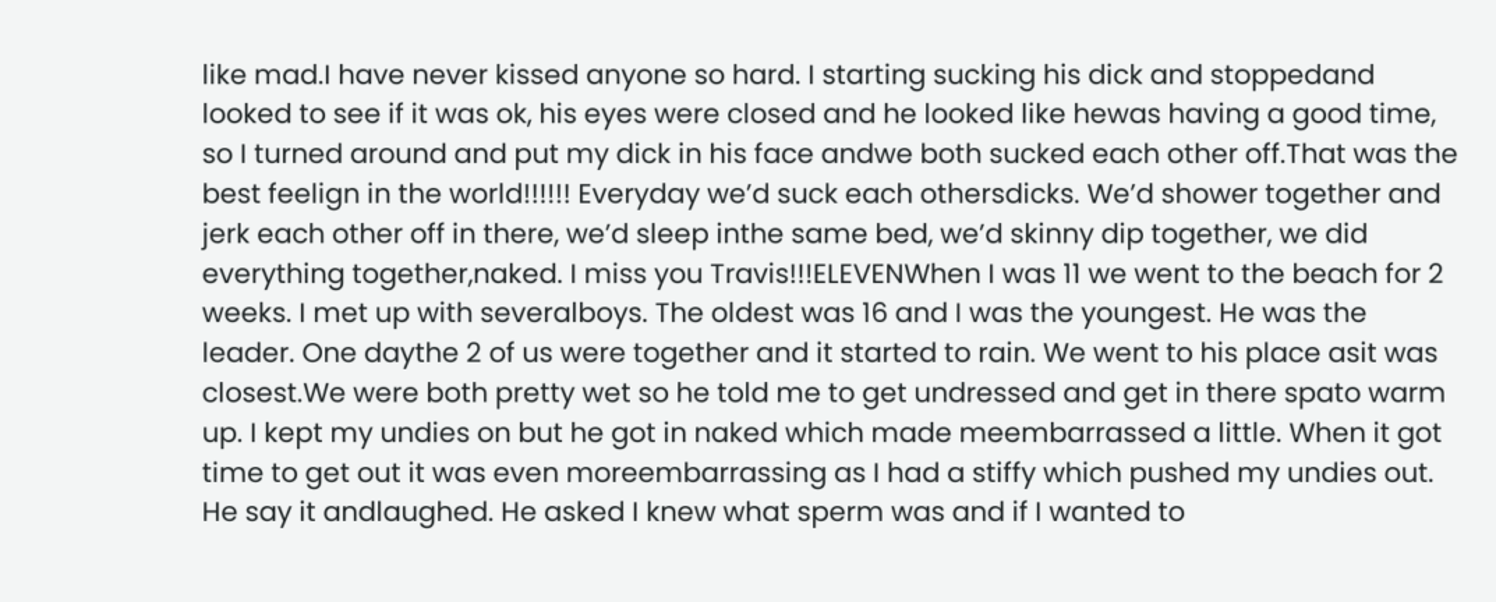like mad.I have never kissed anyone so hard. I starting sucking his dick and stoppedand looked to see if it was ok, his eyes were closed and he looked like hewas having a good time, so I turned around and put my dick in his face andwe both sucked each other off.That was the best feelign in the world!!!!!! Everyday we’d suck each othersdicks. We’d shower together and jerk each other off in there, we’d sleep inthe same bed, we’d skinny dip together, we did everything together,naked. I miss you Travis!!!ELEVENWhen I was 11 we went to the beach for 2 weeks. I met up with severalboys. The oldest was 16 and I was the youngest. He was the leader. One daythe 2 of us were together and it started to rain. We went to his place asit was closest.We were both pretty wet so he told me to get undressed and get in there spato warm up. I kept my undies on but he got in naked which made meembarrassed a little. When it got time to get out it was even moreembarrassing as I had a stiffy which pushed my undies out. He say it andlaughed. He asked I knew what sperm was and if I wanted to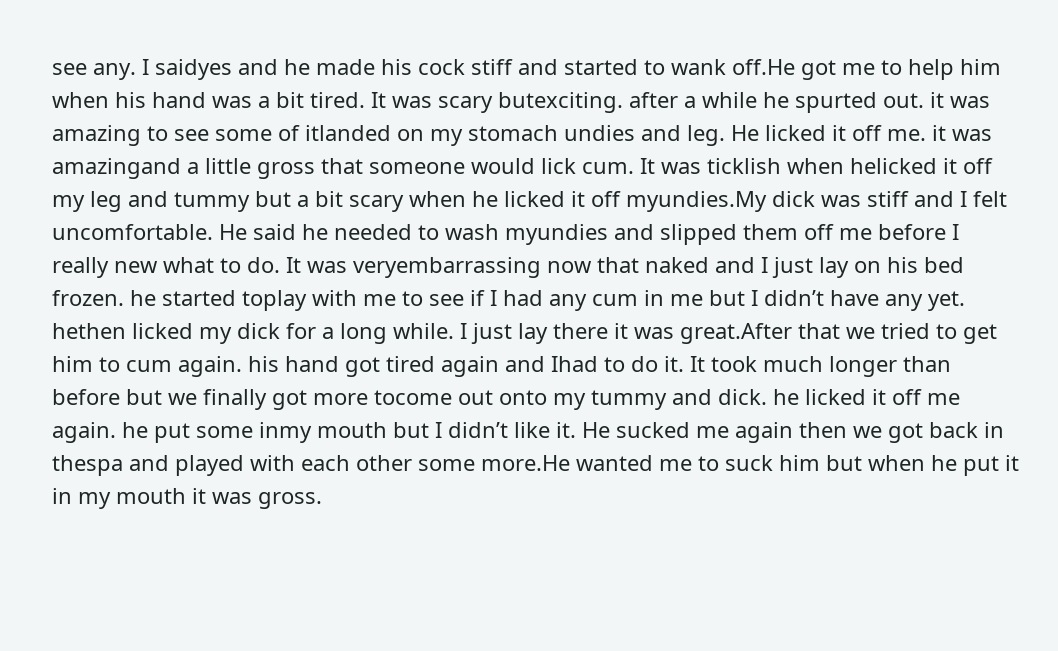see any. I saidyes and he made his cock stiff and started to wank off.He got me to help him when his hand was a bit tired. It was scary butexciting. after a while he spurted out. it was amazing to see some of itlanded on my stomach undies and leg. He licked it off me. it was amazingand a little gross that someone would lick cum. It was ticklish when helicked it off my leg and tummy but a bit scary when he licked it off myundies.My dick was stiff and I felt uncomfortable. He said he needed to wash myundies and slipped them off me before I really new what to do. It was veryembarrassing now that naked and I just lay on his bed frozen. he started toplay with me to see if I had any cum in me but I didn’t have any yet. hethen licked my dick for a long while. I just lay there it was great.After that we tried to get him to cum again. his hand got tired again and Ihad to do it. It took much longer than before but we finally got more tocome out onto my tummy and dick. he licked it off me again. he put some inmy mouth but I didn’t like it. He sucked me again then we got back in thespa and played with each other some more.He wanted me to suck him but when he put it in my mouth it was gross.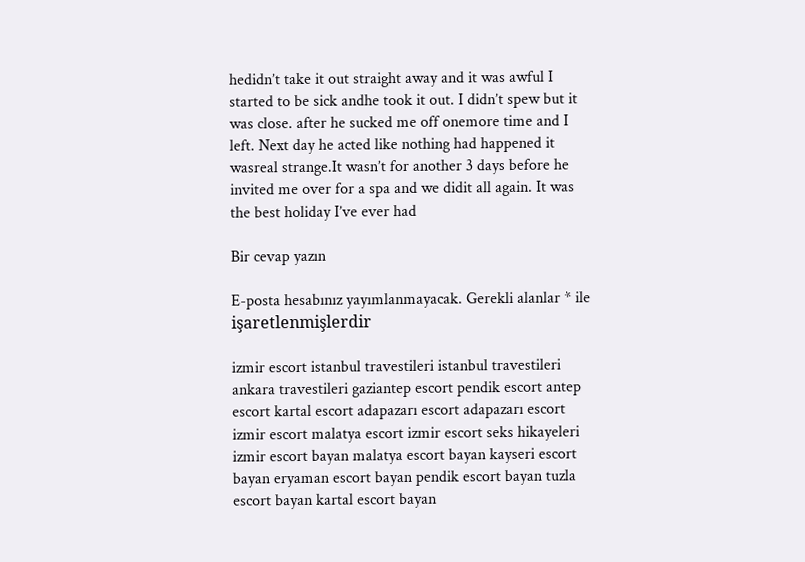hedidn’t take it out straight away and it was awful I started to be sick andhe took it out. I didn’t spew but it was close. after he sucked me off onemore time and I left. Next day he acted like nothing had happened it wasreal strange.It wasn’t for another 3 days before he invited me over for a spa and we didit all again. It was the best holiday I’ve ever had

Bir cevap yazın

E-posta hesabınız yayımlanmayacak. Gerekli alanlar * ile işaretlenmişlerdir

izmir escort istanbul travestileri istanbul travestileri ankara travestileri gaziantep escort pendik escort antep escort kartal escort adapazarı escort adapazarı escort izmir escort malatya escort izmir escort seks hikayeleri izmir escort bayan malatya escort bayan kayseri escort bayan eryaman escort bayan pendik escort bayan tuzla escort bayan kartal escort bayan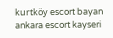kurtköy escort bayan ankara escort kayseri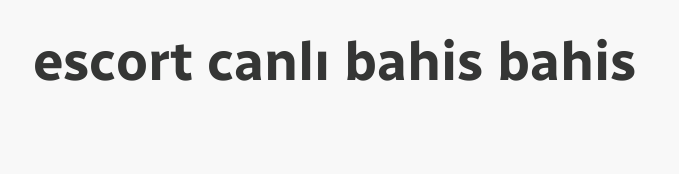escort canlı bahis bahis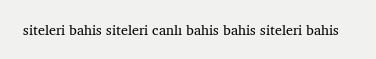siteleri bahis siteleri canlı bahis bahis siteleri bahis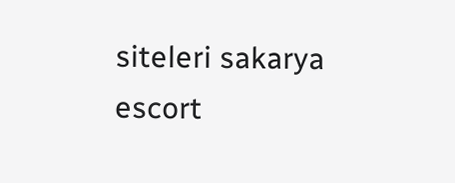siteleri sakarya escort